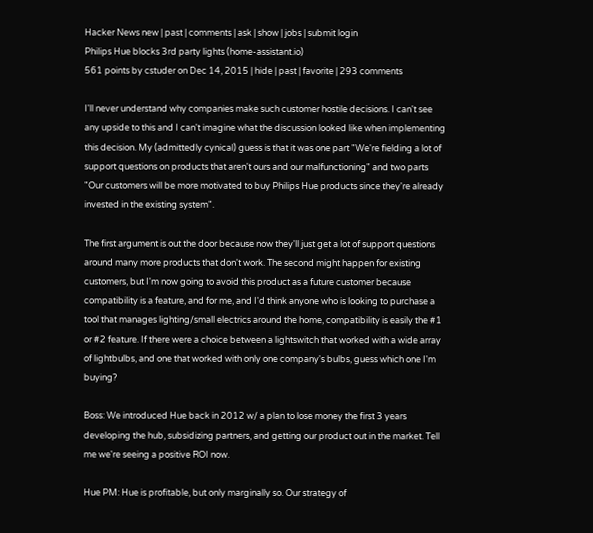Hacker News new | past | comments | ask | show | jobs | submit login
Philips Hue blocks 3rd party lights (home-assistant.io)
561 points by cstuder on Dec 14, 2015 | hide | past | favorite | 293 comments

I'll never understand why companies make such customer hostile decisions. I can't see any upside to this and I can't imagine what the discussion looked like when implementing this decision. My (admittedly cynical) guess is that it was one part "We're fielding a lot of support questions on products that aren't ours and our malfunctioning" and two parts "Our customers will be more motivated to buy Philips Hue products since they're already invested in the existing system".

The first argument is out the door because now they'll just get a lot of support questions around many more products that don't work. The second might happen for existing customers, but I'm now going to avoid this product as a future customer because compatibility is a feature, and for me, and I'd think anyone who is looking to purchase a tool that manages lighting/small electrics around the home, compatibility is easily the #1 or #2 feature. If there were a choice between a lightswitch that worked with a wide array of lightbulbs, and one that worked with only one company's bulbs, guess which one I'm buying?

Boss: We introduced Hue back in 2012 w/ a plan to lose money the first 3 years developing the hub, subsidizing partners, and getting our product out in the market. Tell me we're seeing a positive ROI now.

Hue PM: Hue is profitable, but only marginally so. Our strategy of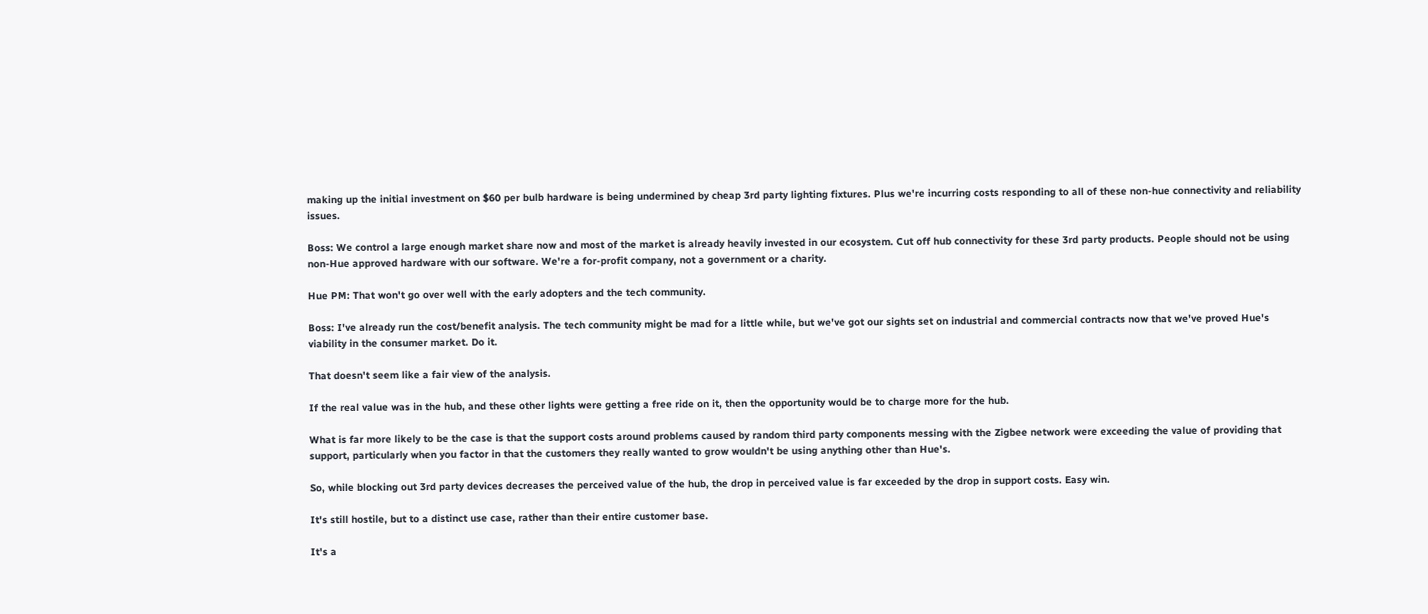making up the initial investment on $60 per bulb hardware is being undermined by cheap 3rd party lighting fixtures. Plus we're incurring costs responding to all of these non-hue connectivity and reliability issues.

Boss: We control a large enough market share now and most of the market is already heavily invested in our ecosystem. Cut off hub connectivity for these 3rd party products. People should not be using non-Hue approved hardware with our software. We're a for-profit company, not a government or a charity.

Hue PM: That won't go over well with the early adopters and the tech community.

Boss: I've already run the cost/benefit analysis. The tech community might be mad for a little while, but we've got our sights set on industrial and commercial contracts now that we've proved Hue's viability in the consumer market. Do it.

That doesn't seem like a fair view of the analysis.

If the real value was in the hub, and these other lights were getting a free ride on it, then the opportunity would be to charge more for the hub.

What is far more likely to be the case is that the support costs around problems caused by random third party components messing with the Zigbee network were exceeding the value of providing that support, particularly when you factor in that the customers they really wanted to grow wouldn't be using anything other than Hue's.

So, while blocking out 3rd party devices decreases the perceived value of the hub, the drop in perceived value is far exceeded by the drop in support costs. Easy win.

It's still hostile, but to a distinct use case, rather than their entire customer base.

It's a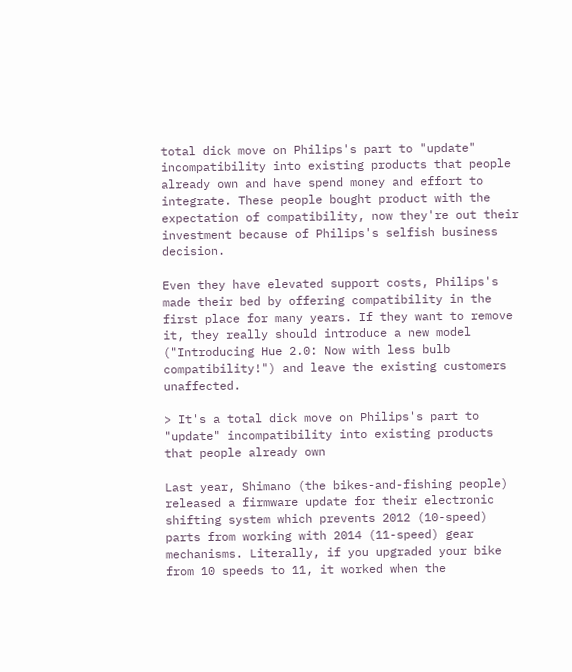total dick move on Philips's part to "update" incompatibility into existing products that people already own and have spend money and effort to integrate. These people bought product with the expectation of compatibility, now they're out their investment because of Philips's selfish business decision.

Even they have elevated support costs, Philips's made their bed by offering compatibility in the first place for many years. If they want to remove it, they really should introduce a new model ("Introducing Hue 2.0: Now with less bulb compatibility!") and leave the existing customers unaffected.

> It's a total dick move on Philips's part to "update" incompatibility into existing products that people already own

Last year, Shimano (the bikes-and-fishing people) released a firmware update for their electronic shifting system which prevents 2012 (10-speed) parts from working with 2014 (11-speed) gear mechanisms. Literally, if you upgraded your bike from 10 speeds to 11, it worked when the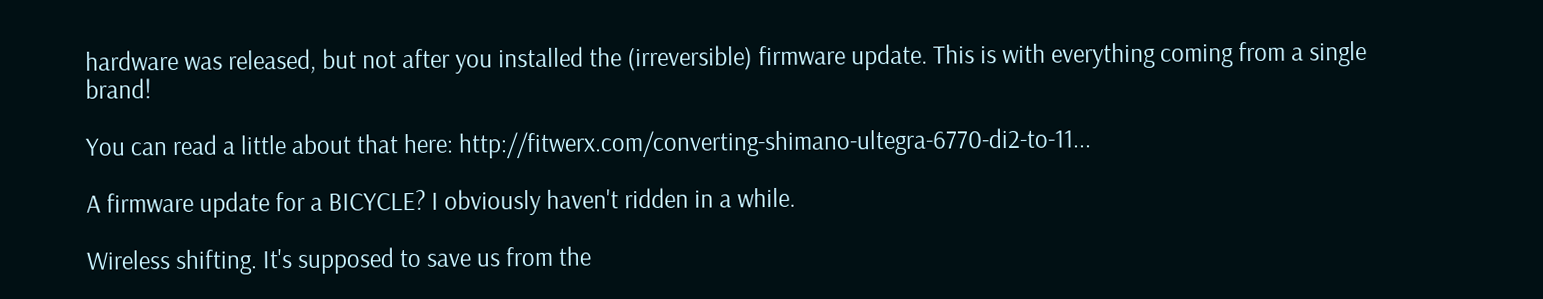hardware was released, but not after you installed the (irreversible) firmware update. This is with everything coming from a single brand!

You can read a little about that here: http://fitwerx.com/converting-shimano-ultegra-6770-di2-to-11...

A firmware update for a BICYCLE? I obviously haven't ridden in a while.

Wireless shifting. It's supposed to save us from the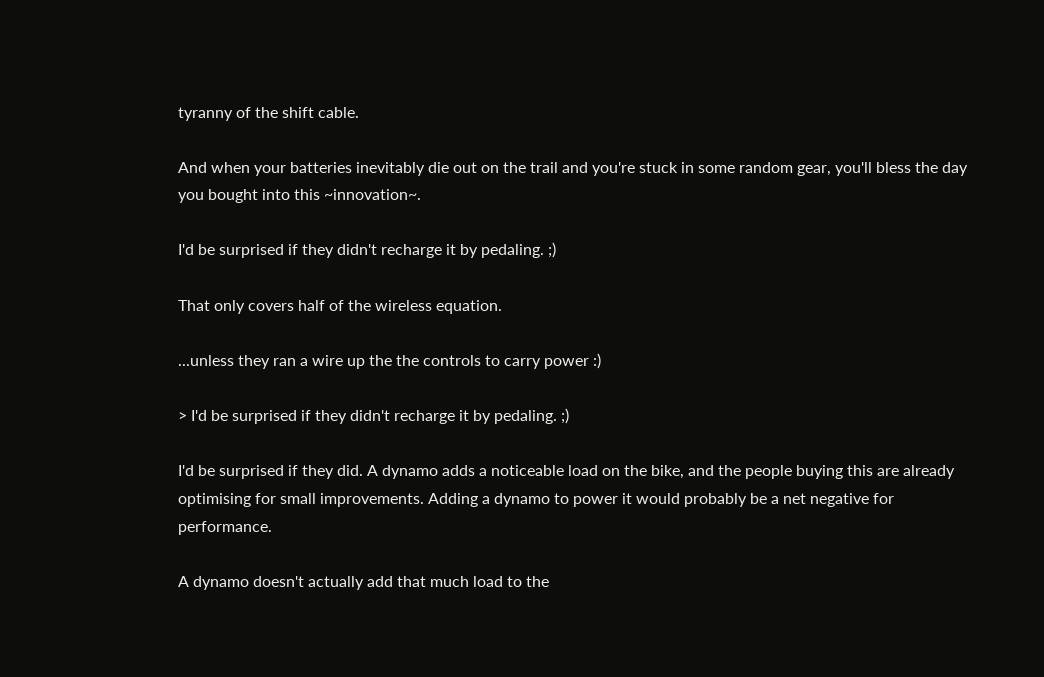tyranny of the shift cable.

And when your batteries inevitably die out on the trail and you're stuck in some random gear, you'll bless the day you bought into this ~innovation~.

I'd be surprised if they didn't recharge it by pedaling. ;)

That only covers half of the wireless equation.

...unless they ran a wire up the the controls to carry power :)

> I'd be surprised if they didn't recharge it by pedaling. ;)

I'd be surprised if they did. A dynamo adds a noticeable load on the bike, and the people buying this are already optimising for small improvements. Adding a dynamo to power it would probably be a net negative for performance.

A dynamo doesn't actually add that much load to the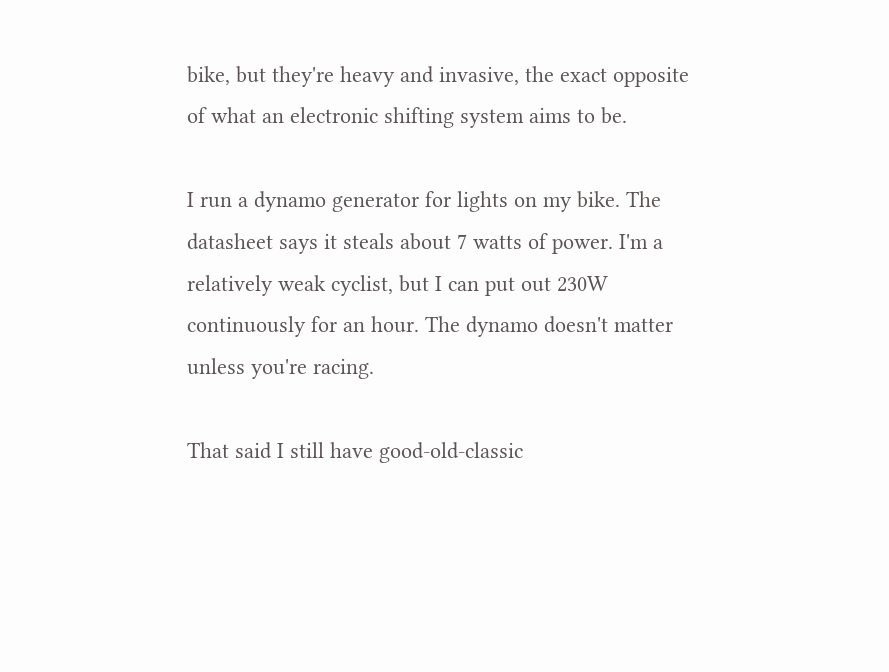bike, but they're heavy and invasive, the exact opposite of what an electronic shifting system aims to be.

I run a dynamo generator for lights on my bike. The datasheet says it steals about 7 watts of power. I'm a relatively weak cyclist, but I can put out 230W continuously for an hour. The dynamo doesn't matter unless you're racing.

That said I still have good-old-classic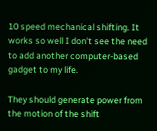10 speed mechanical shifting. It works so well I don't see the need to add another computer-based gadget to my life.

They should generate power from the motion of the shift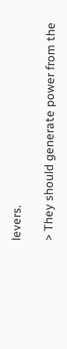levers.

> They should generate power from the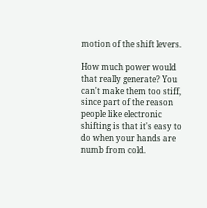motion of the shift levers.

How much power would that really generate? You can't make them too stiff, since part of the reason people like electronic shifting is that it's easy to do when your hands are numb from cold.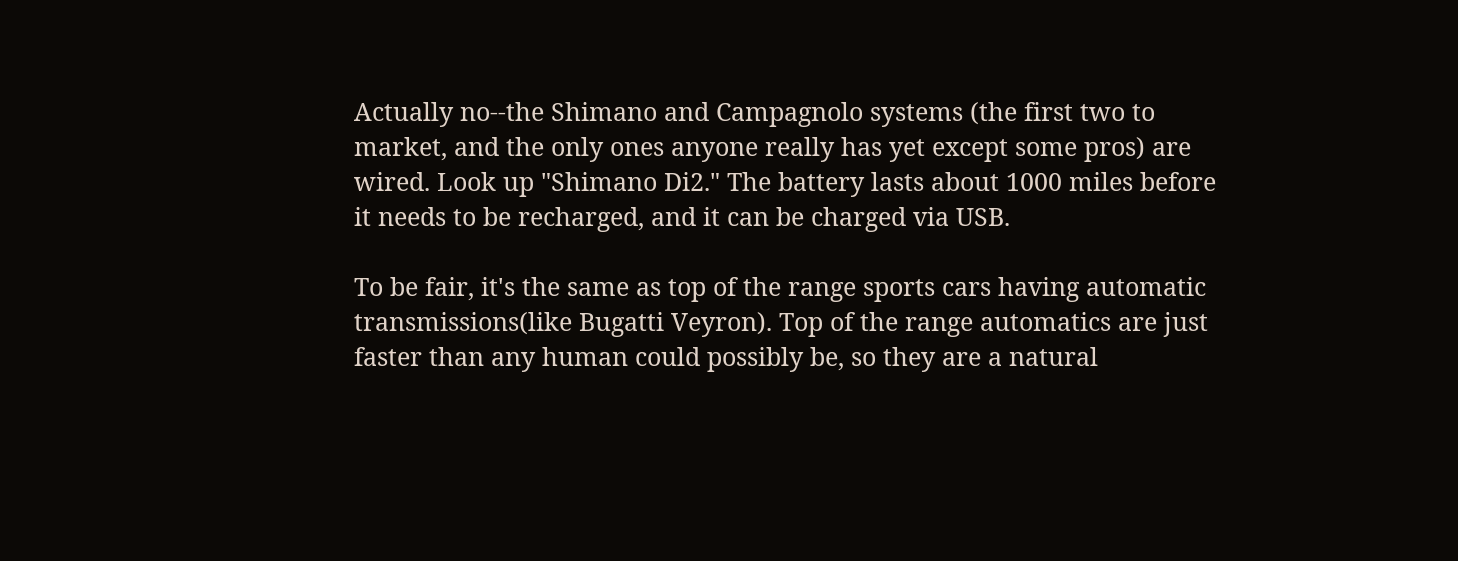Actually no--the Shimano and Campagnolo systems (the first two to market, and the only ones anyone really has yet except some pros) are wired. Look up "Shimano Di2." The battery lasts about 1000 miles before it needs to be recharged, and it can be charged via USB.

To be fair, it's the same as top of the range sports cars having automatic transmissions(like Bugatti Veyron). Top of the range automatics are just faster than any human could possibly be, so they are a natural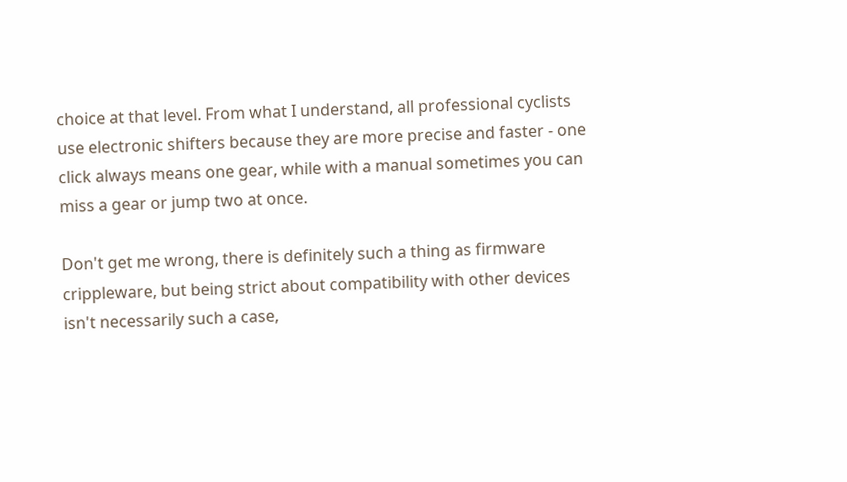choice at that level. From what I understand, all professional cyclists use electronic shifters because they are more precise and faster - one click always means one gear, while with a manual sometimes you can miss a gear or jump two at once.

Don't get me wrong, there is definitely such a thing as firmware crippleware, but being strict about compatibility with other devices isn't necessarily such a case,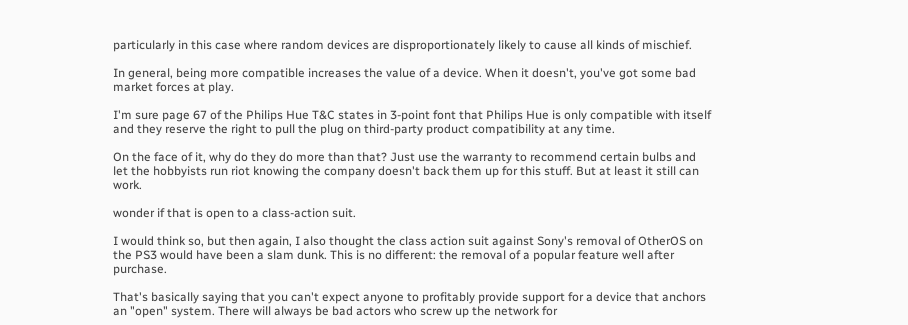particularly in this case where random devices are disproportionately likely to cause all kinds of mischief.

In general, being more compatible increases the value of a device. When it doesn't, you've got some bad market forces at play.

I'm sure page 67 of the Philips Hue T&C states in 3-point font that Philips Hue is only compatible with itself and they reserve the right to pull the plug on third-party product compatibility at any time.

On the face of it, why do they do more than that? Just use the warranty to recommend certain bulbs and let the hobbyists run riot knowing the company doesn't back them up for this stuff. But at least it still can work.

wonder if that is open to a class-action suit.

I would think so, but then again, I also thought the class action suit against Sony's removal of OtherOS on the PS3 would have been a slam dunk. This is no different: the removal of a popular feature well after purchase.

That's basically saying that you can't expect anyone to profitably provide support for a device that anchors an "open" system. There will always be bad actors who screw up the network for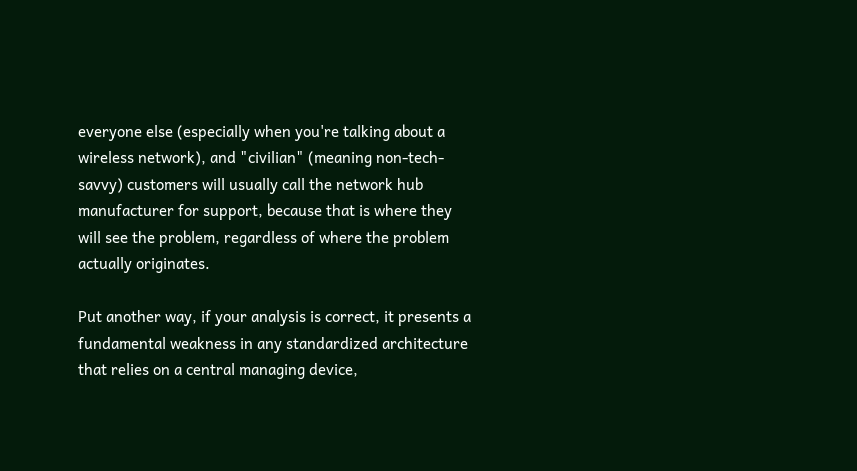everyone else (especially when you're talking about a wireless network), and "civilian" (meaning non-tech-savvy) customers will usually call the network hub manufacturer for support, because that is where they will see the problem, regardless of where the problem actually originates.

Put another way, if your analysis is correct, it presents a fundamental weakness in any standardized architecture that relies on a central managing device,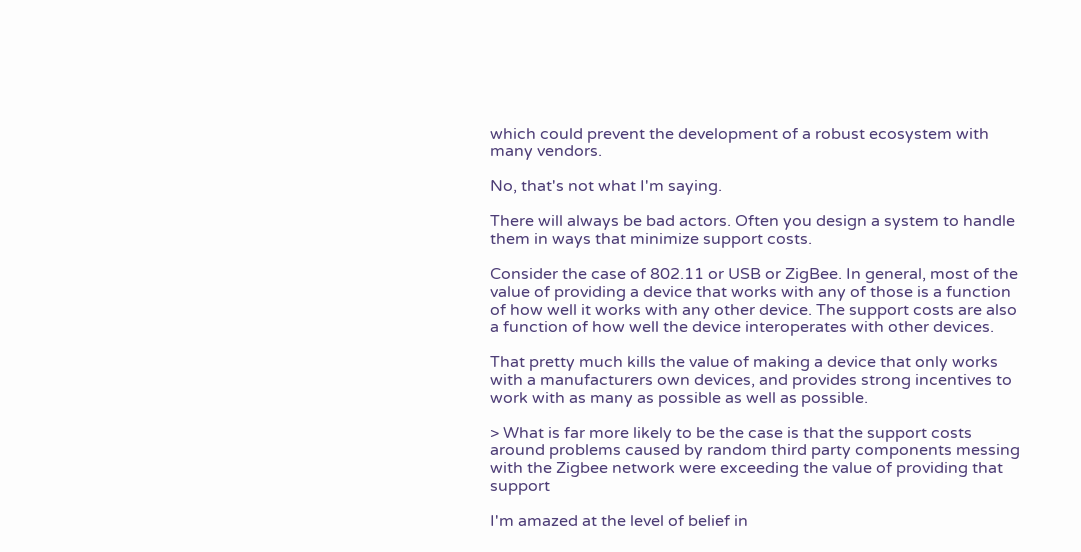which could prevent the development of a robust ecosystem with many vendors.

No, that's not what I'm saying.

There will always be bad actors. Often you design a system to handle them in ways that minimize support costs.

Consider the case of 802.11 or USB or ZigBee. In general, most of the value of providing a device that works with any of those is a function of how well it works with any other device. The support costs are also a function of how well the device interoperates with other devices.

That pretty much kills the value of making a device that only works with a manufacturers own devices, and provides strong incentives to work with as many as possible as well as possible.

> What is far more likely to be the case is that the support costs around problems caused by random third party components messing with the Zigbee network were exceeding the value of providing that support

I'm amazed at the level of belief in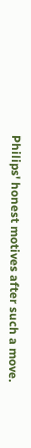Philips' honest motives after such a move.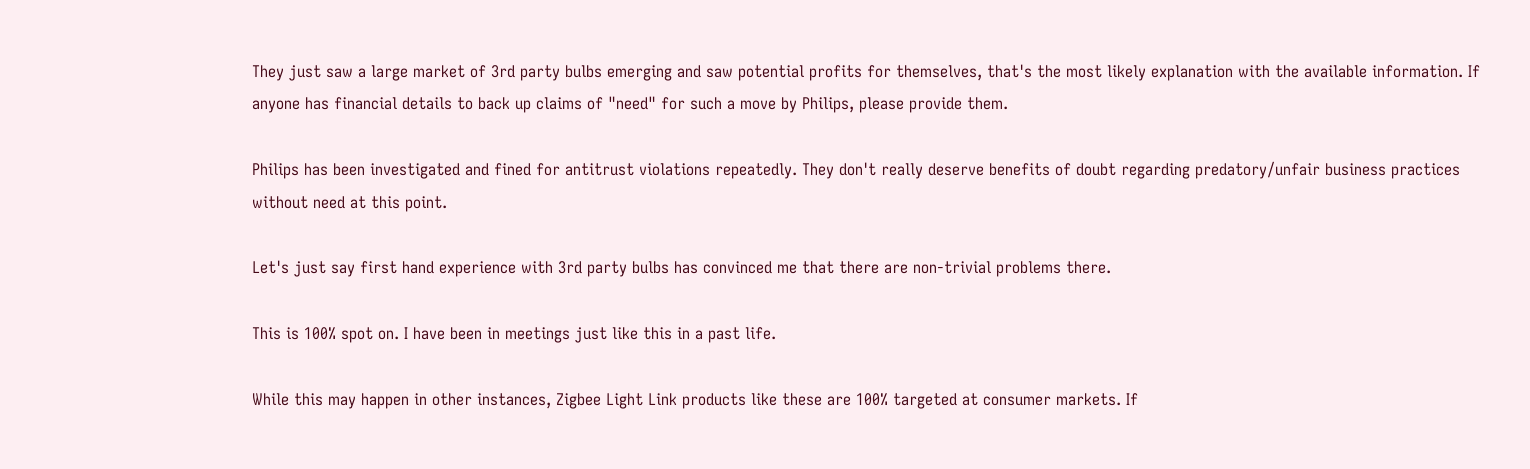They just saw a large market of 3rd party bulbs emerging and saw potential profits for themselves, that's the most likely explanation with the available information. If anyone has financial details to back up claims of "need" for such a move by Philips, please provide them.

Philips has been investigated and fined for antitrust violations repeatedly. They don't really deserve benefits of doubt regarding predatory/unfair business practices without need at this point.

Let's just say first hand experience with 3rd party bulbs has convinced me that there are non-trivial problems there.

This is 100% spot on. I have been in meetings just like this in a past life.

While this may happen in other instances, Zigbee Light Link products like these are 100% targeted at consumer markets. If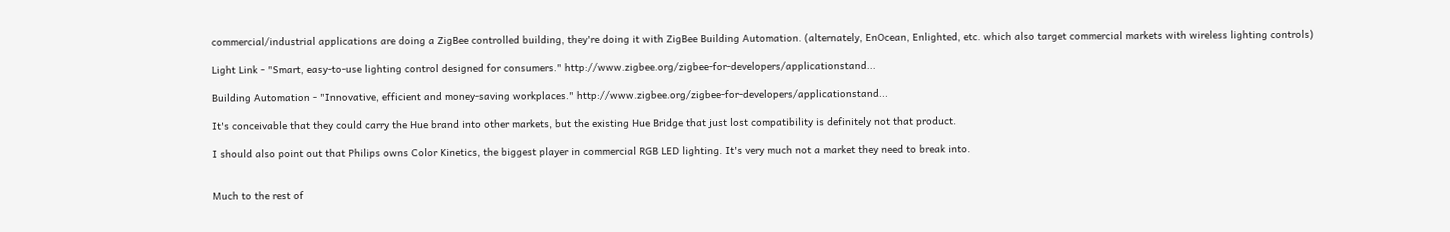commercial/industrial applications are doing a ZigBee controlled building, they're doing it with ZigBee Building Automation. (alternately, EnOcean, Enlighted, etc. which also target commercial markets with wireless lighting controls)

Light Link - "Smart, easy-to-use lighting control designed for consumers." http://www.zigbee.org/zigbee-for-developers/applicationstand...

Building Automation - "Innovative, efficient and money-saving workplaces." http://www.zigbee.org/zigbee-for-developers/applicationstand...

It's conceivable that they could carry the Hue brand into other markets, but the existing Hue Bridge that just lost compatibility is definitely not that product.

I should also point out that Philips owns Color Kinetics, the biggest player in commercial RGB LED lighting. It's very much not a market they need to break into.


Much to the rest of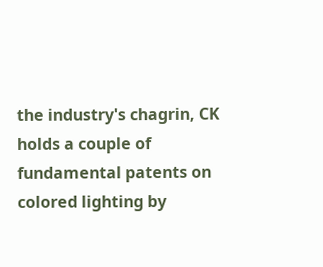the industry's chagrin, CK holds a couple of fundamental patents on colored lighting by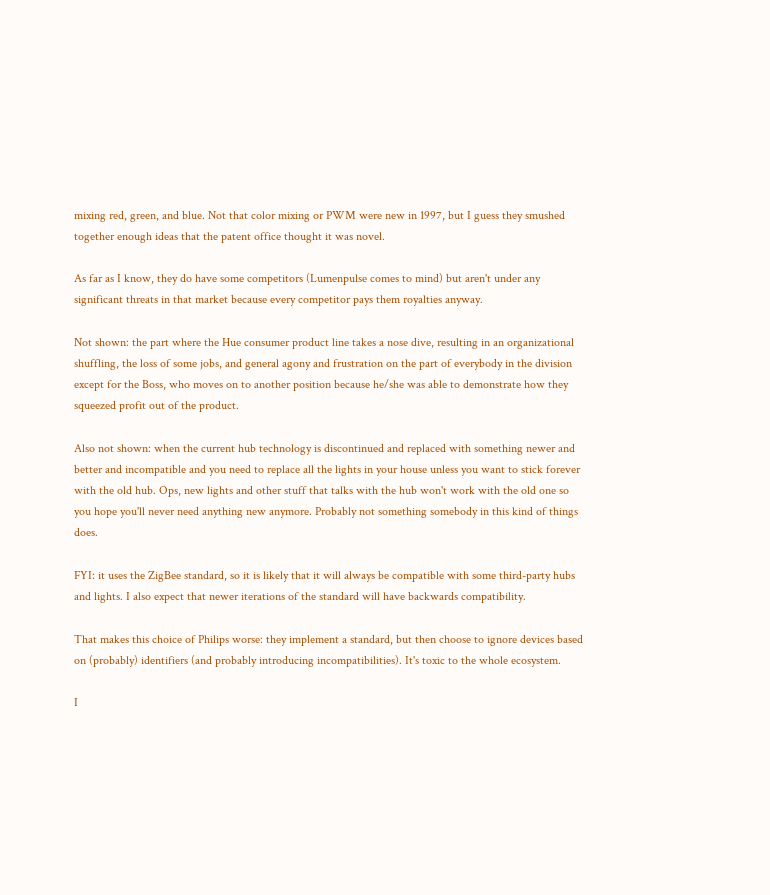mixing red, green, and blue. Not that color mixing or PWM were new in 1997, but I guess they smushed together enough ideas that the patent office thought it was novel.

As far as I know, they do have some competitors (Lumenpulse comes to mind) but aren't under any significant threats in that market because every competitor pays them royalties anyway.

Not shown: the part where the Hue consumer product line takes a nose dive, resulting in an organizational shuffling, the loss of some jobs, and general agony and frustration on the part of everybody in the division except for the Boss, who moves on to another position because he/she was able to demonstrate how they squeezed profit out of the product.

Also not shown: when the current hub technology is discontinued and replaced with something newer and better and incompatible and you need to replace all the lights in your house unless you want to stick forever with the old hub. Ops, new lights and other stuff that talks with the hub won't work with the old one so you hope you'll never need anything new anymore. Probably not something somebody in this kind of things does.

FYI: it uses the ZigBee standard, so it is likely that it will always be compatible with some third-party hubs and lights. I also expect that newer iterations of the standard will have backwards compatibility.

That makes this choice of Philips worse: they implement a standard, but then choose to ignore devices based on (probably) identifiers (and probably introducing incompatibilities). It's toxic to the whole ecosystem.

I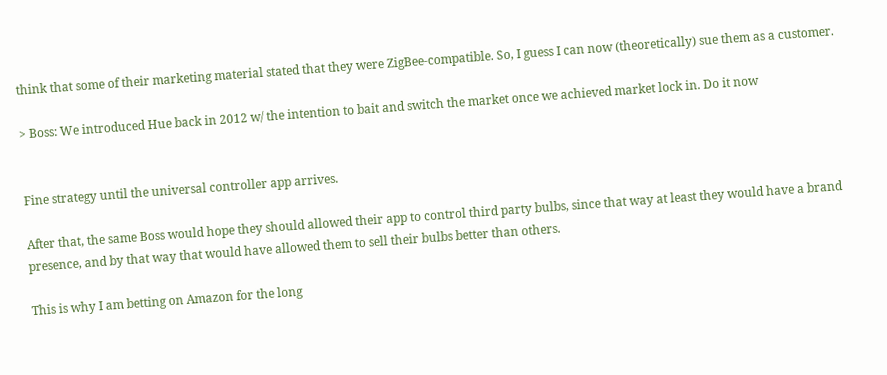think that some of their marketing material stated that they were ZigBee-compatible. So, I guess I can now (theoretically) sue them as a customer.

> Boss: We introduced Hue back in 2012 w/ the intention to bait and switch the market once we achieved market lock in. Do it now


Fine strategy until the universal controller app arrives.

After that, the same Boss would hope they should allowed their app to control third party bulbs, since that way at least they would have a brand presence, and by that way that would have allowed them to sell their bulbs better than others.

This is why I am betting on Amazon for the long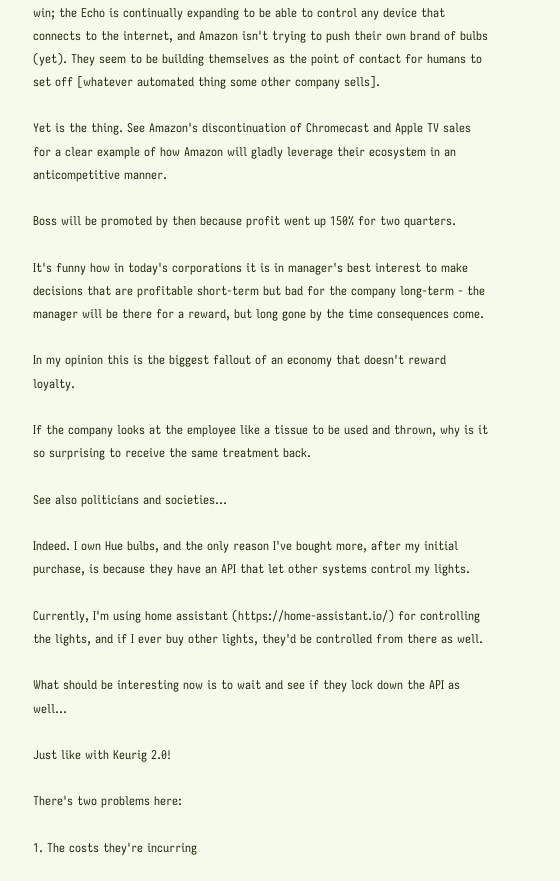win; the Echo is continually expanding to be able to control any device that connects to the internet, and Amazon isn't trying to push their own brand of bulbs (yet). They seem to be building themselves as the point of contact for humans to set off [whatever automated thing some other company sells].

Yet is the thing. See Amazon's discontinuation of Chromecast and Apple TV sales for a clear example of how Amazon will gladly leverage their ecosystem in an anticompetitive manner.

Boss will be promoted by then because profit went up 150% for two quarters.

It's funny how in today's corporations it is in manager's best interest to make decisions that are profitable short-term but bad for the company long-term - the manager will be there for a reward, but long gone by the time consequences come.

In my opinion this is the biggest fallout of an economy that doesn't reward loyalty.

If the company looks at the employee like a tissue to be used and thrown, why is it so surprising to receive the same treatment back.

See also politicians and societies...

Indeed. I own Hue bulbs, and the only reason I've bought more, after my initial purchase, is because they have an API that let other systems control my lights.

Currently, I'm using home assistant (https://home-assistant.io/) for controlling the lights, and if I ever buy other lights, they'd be controlled from there as well.

What should be interesting now is to wait and see if they lock down the API as well...

Just like with Keurig 2.0!

There's two problems here:

1. The costs they're incurring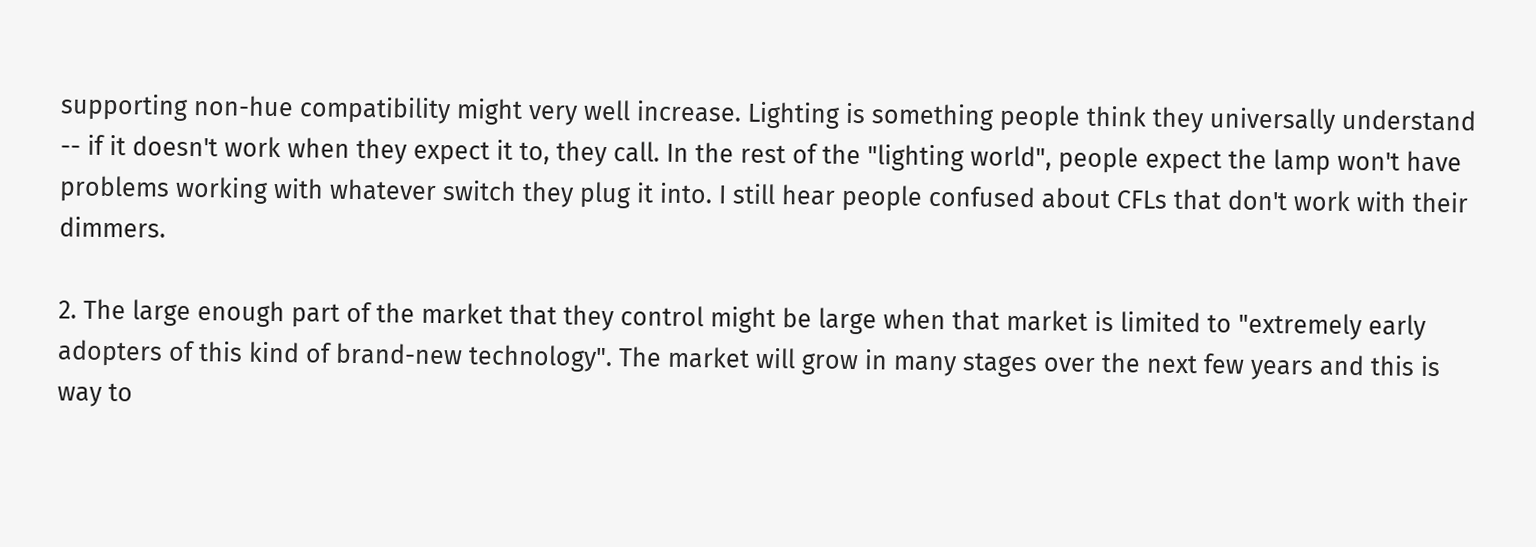supporting non-hue compatibility might very well increase. Lighting is something people think they universally understand -- if it doesn't work when they expect it to, they call. In the rest of the "lighting world", people expect the lamp won't have problems working with whatever switch they plug it into. I still hear people confused about CFLs that don't work with their dimmers.

2. The large enough part of the market that they control might be large when that market is limited to "extremely early adopters of this kind of brand-new technology". The market will grow in many stages over the next few years and this is way to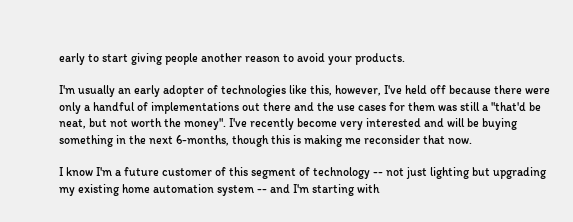early to start giving people another reason to avoid your products.

I'm usually an early adopter of technologies like this, however, I've held off because there were only a handful of implementations out there and the use cases for them was still a "that'd be neat, but not worth the money". I've recently become very interested and will be buying something in the next 6-months, though this is making me reconsider that now.

I know I'm a future customer of this segment of technology -- not just lighting but upgrading my existing home automation system -- and I'm starting with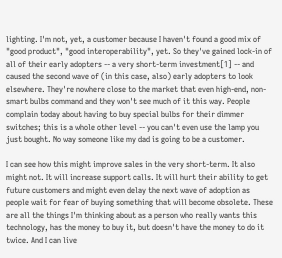lighting. I'm not, yet, a customer because I haven't found a good mix of "good product", "good interoperability", yet. So they've gained lock-in of all of their early adopters -- a very short-term investment[1] -- and caused the second wave of (in this case, also) early adopters to look elsewhere. They're nowhere close to the market that even high-end, non-smart bulbs command and they won't see much of it this way. People complain today about having to buy special bulbs for their dimmer switches; this is a whole other level -- you can't even use the lamp you just bought. No way someone like my dad is going to be a customer.

I can see how this might improve sales in the very short-term. It also might not. It will increase support calls. It will hurt their ability to get future customers and might even delay the next wave of adoption as people wait for fear of buying something that will become obsolete. These are all the things I'm thinking about as a person who really wants this technology, has the money to buy it, but doesn't have the money to do it twice. And I can live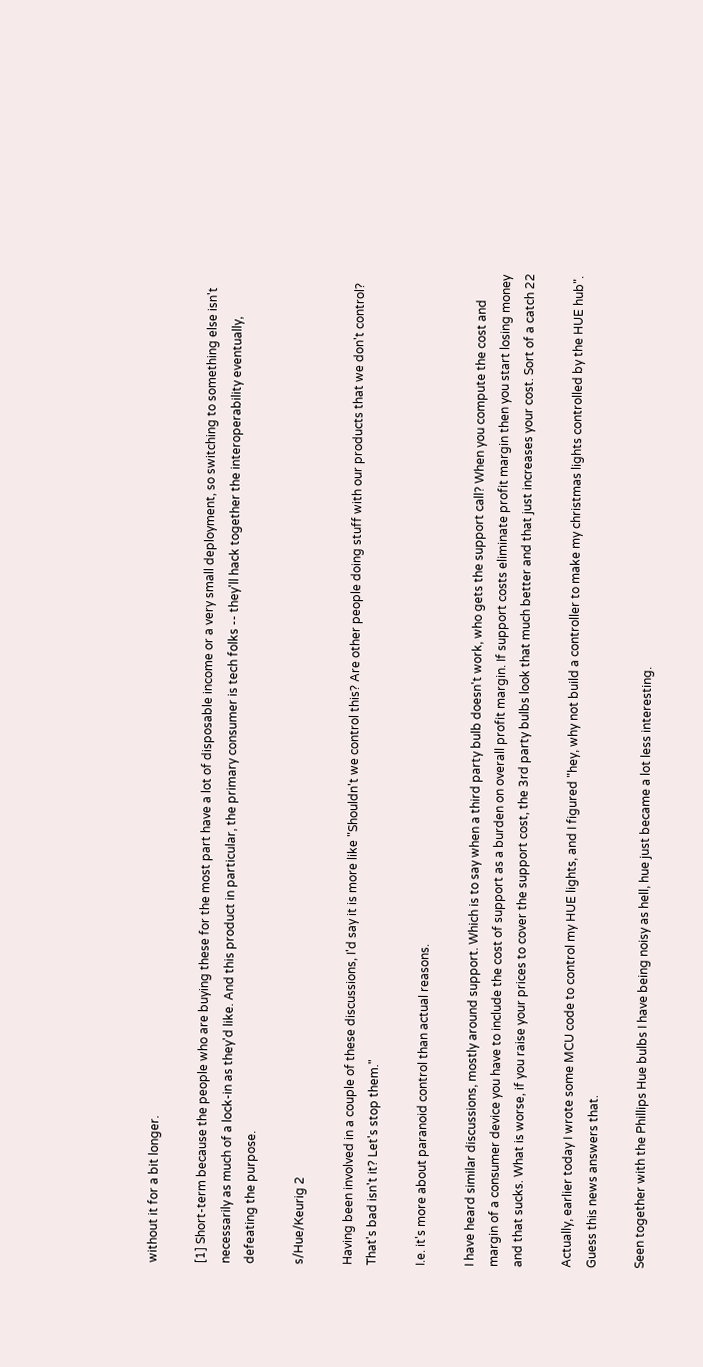without it for a bit longer.

[1] Short-term because the people who are buying these for the most part have a lot of disposable income or a very small deployment, so switching to something else isn't necessarily as much of a lock-in as they'd like. And this product in particular, the primary consumer is tech folks -- they'll hack together the interoperability eventually, defeating the purpose.

s/Hue/Keurig 2

Having been involved in a couple of these discussions, I'd say it is more like "Shouldn't we control this? Are other people doing stuff with our products that we don't control? That's bad isn't it? Let's stop them."

I.e. it's more about paranoid control than actual reasons.

I have heard similar discussions, mostly around support. Which is to say when a third party bulb doesn't work, who gets the support call? When you compute the cost and margin of a consumer device you have to include the cost of support as a burden on overall profit margin. If support costs eliminate profit margin then you start losing money and that sucks. What is worse, if you raise your prices to cover the support cost, the 3rd party bulbs look that much better and that just increases your cost. Sort of a catch 22

Actually, earlier today I wrote some MCU code to control my HUE lights, and I figured "hey, why not build a controller to make my christmas lights controlled by the HUE hub". Guess this news answers that.

Seen together with the Phillips Hue bulbs I have being noisy as hell, hue just became a lot less interesting.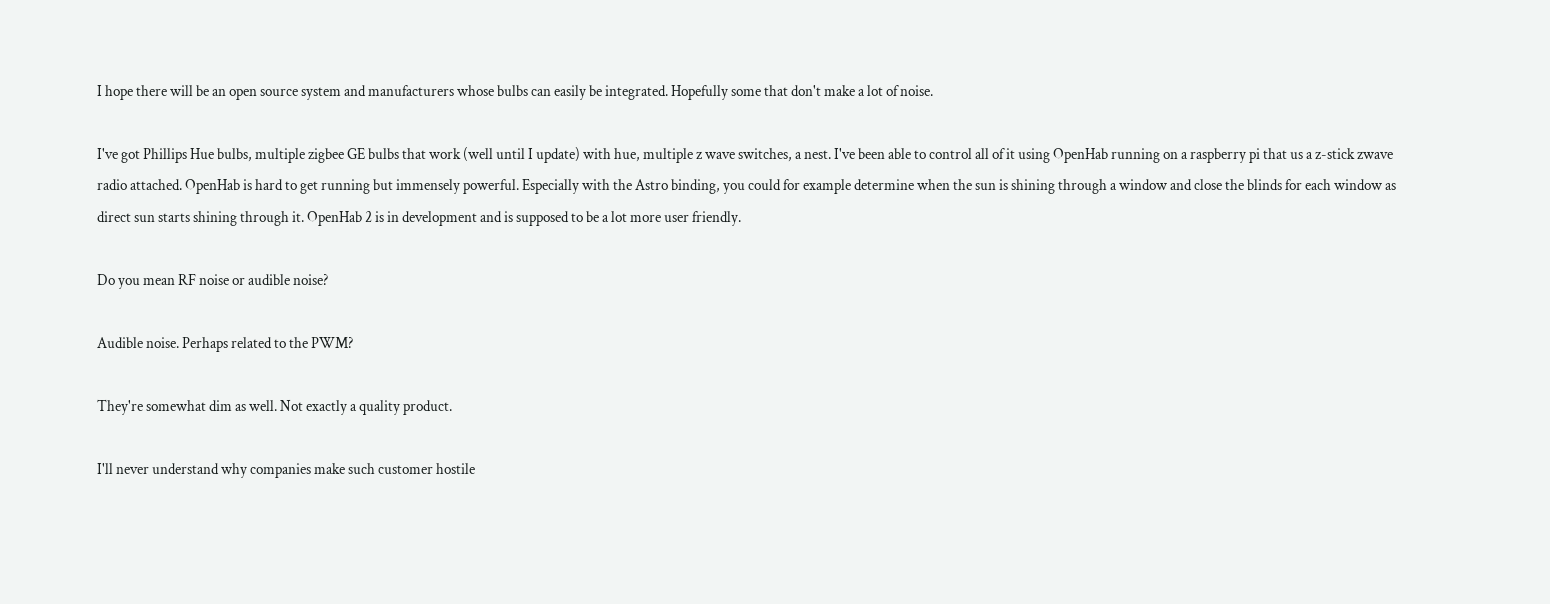I hope there will be an open source system and manufacturers whose bulbs can easily be integrated. Hopefully some that don't make a lot of noise.

I've got Phillips Hue bulbs, multiple zigbee GE bulbs that work (well until I update) with hue, multiple z wave switches, a nest. I've been able to control all of it using OpenHab running on a raspberry pi that us a z-stick zwave radio attached. OpenHab is hard to get running but immensely powerful. Especially with the Astro binding, you could for example determine when the sun is shining through a window and close the blinds for each window as direct sun starts shining through it. OpenHab 2 is in development and is supposed to be a lot more user friendly.

Do you mean RF noise or audible noise?

Audible noise. Perhaps related to the PWM?

They're somewhat dim as well. Not exactly a quality product.

I'll never understand why companies make such customer hostile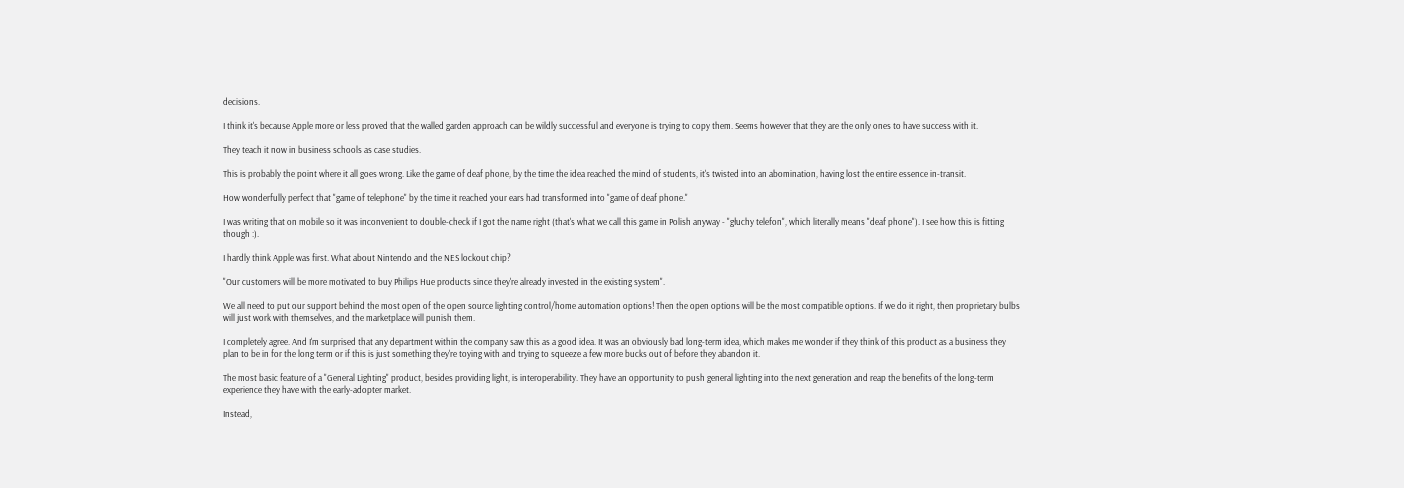decisions.

I think it's because Apple more or less proved that the walled garden approach can be wildly successful and everyone is trying to copy them. Seems however that they are the only ones to have success with it.

They teach it now in business schools as case studies.

This is probably the point where it all goes wrong. Like the game of deaf phone, by the time the idea reached the mind of students, it's twisted into an abomination, having lost the entire essence in-transit.

How wonderfully perfect that "game of telephone" by the time it reached your ears had transformed into "game of deaf phone."

I was writing that on mobile so it was inconvenient to double-check if I got the name right (that's what we call this game in Polish anyway - "głuchy telefon", which literally means "deaf phone"). I see how this is fitting though :).

I hardly think Apple was first. What about Nintendo and the NES lockout chip?

"Our customers will be more motivated to buy Philips Hue products since they're already invested in the existing system".

We all need to put our support behind the most open of the open source lighting control/home automation options! Then the open options will be the most compatible options. If we do it right, then proprietary bulbs will just work with themselves, and the marketplace will punish them.

I completely agree. And I'm surprised that any department within the company saw this as a good idea. It was an obviously bad long-term idea, which makes me wonder if they think of this product as a business they plan to be in for the long term or if this is just something they're toying with and trying to squeeze a few more bucks out of before they abandon it.

The most basic feature of a "General Lighting" product, besides providing light, is interoperability. They have an opportunity to push general lighting into the next generation and reap the benefits of the long-term experience they have with the early-adopter market.

Instead,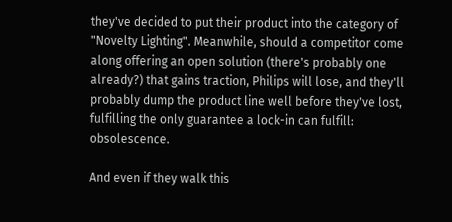they've decided to put their product into the category of "Novelty Lighting". Meanwhile, should a competitor come along offering an open solution (there's probably one already?) that gains traction, Philips will lose, and they'll probably dump the product line well before they've lost, fulfilling the only guarantee a lock-in can fulfill: obsolescence.

And even if they walk this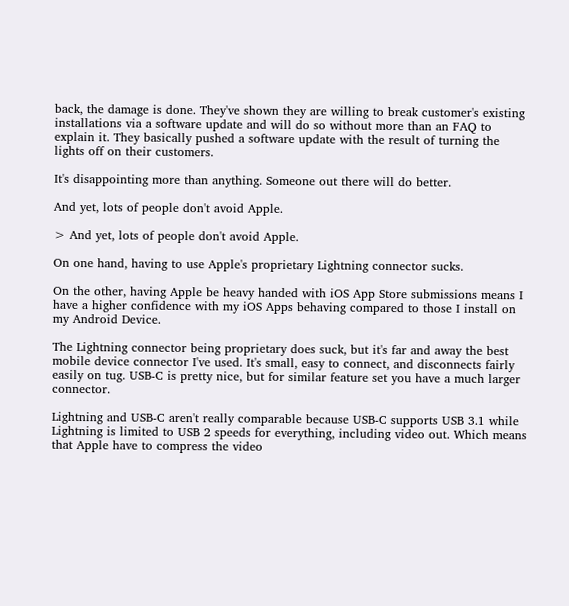back, the damage is done. They've shown they are willing to break customer's existing installations via a software update and will do so without more than an FAQ to explain it. They basically pushed a software update with the result of turning the lights off on their customers.

It's disappointing more than anything. Someone out there will do better.

And yet, lots of people don't avoid Apple.

> And yet, lots of people don't avoid Apple.

On one hand, having to use Apple's proprietary Lightning connector sucks.

On the other, having Apple be heavy handed with iOS App Store submissions means I have a higher confidence with my iOS Apps behaving compared to those I install on my Android Device.

The Lightning connector being proprietary does suck, but it's far and away the best mobile device connector I've used. It's small, easy to connect, and disconnects fairly easily on tug. USB-C is pretty nice, but for similar feature set you have a much larger connector.

Lightning and USB-C aren't really comparable because USB-C supports USB 3.1 while Lightning is limited to USB 2 speeds for everything, including video out. Which means that Apple have to compress the video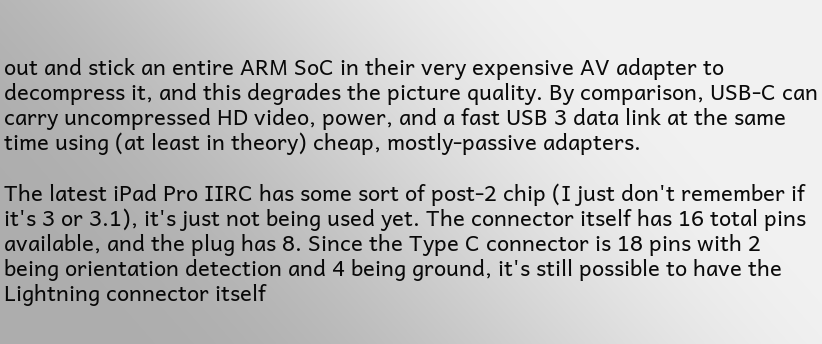out and stick an entire ARM SoC in their very expensive AV adapter to decompress it, and this degrades the picture quality. By comparison, USB-C can carry uncompressed HD video, power, and a fast USB 3 data link at the same time using (at least in theory) cheap, mostly-passive adapters.

The latest iPad Pro IIRC has some sort of post-2 chip (I just don't remember if it's 3 or 3.1), it's just not being used yet. The connector itself has 16 total pins available, and the plug has 8. Since the Type C connector is 18 pins with 2 being orientation detection and 4 being ground, it's still possible to have the Lightning connector itself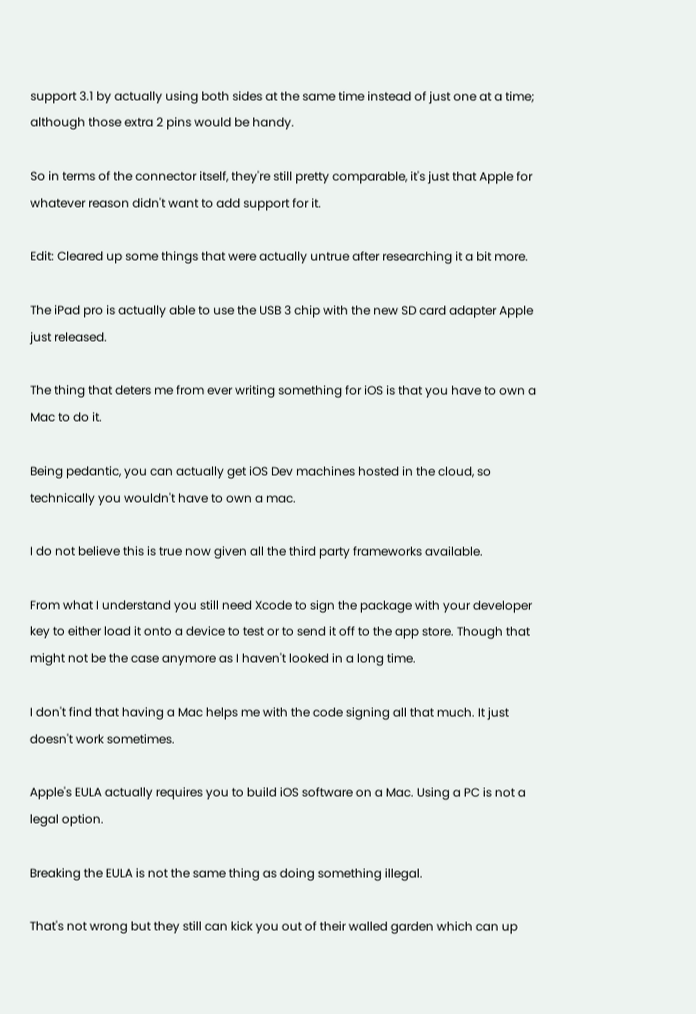support 3.1 by actually using both sides at the same time instead of just one at a time; although those extra 2 pins would be handy.

So in terms of the connector itself, they're still pretty comparable, it's just that Apple for whatever reason didn't want to add support for it.

Edit: Cleared up some things that were actually untrue after researching it a bit more.

The iPad pro is actually able to use the USB 3 chip with the new SD card adapter Apple just released.

The thing that deters me from ever writing something for iOS is that you have to own a Mac to do it.

Being pedantic, you can actually get iOS Dev machines hosted in the cloud, so technically you wouldn't have to own a mac.

I do not believe this is true now given all the third party frameworks available.

From what I understand you still need Xcode to sign the package with your developer key to either load it onto a device to test or to send it off to the app store. Though that might not be the case anymore as I haven't looked in a long time.

I don't find that having a Mac helps me with the code signing all that much. It just doesn't work sometimes.

Apple's EULA actually requires you to build iOS software on a Mac. Using a PC is not a legal option.

Breaking the EULA is not the same thing as doing something illegal.

That's not wrong but they still can kick you out of their walled garden which can up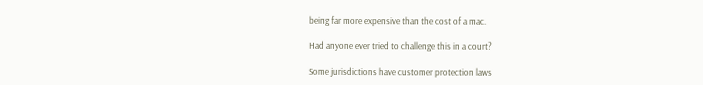being far more expensive than the cost of a mac.

Had anyone ever tried to challenge this in a court?

Some jurisdictions have customer protection laws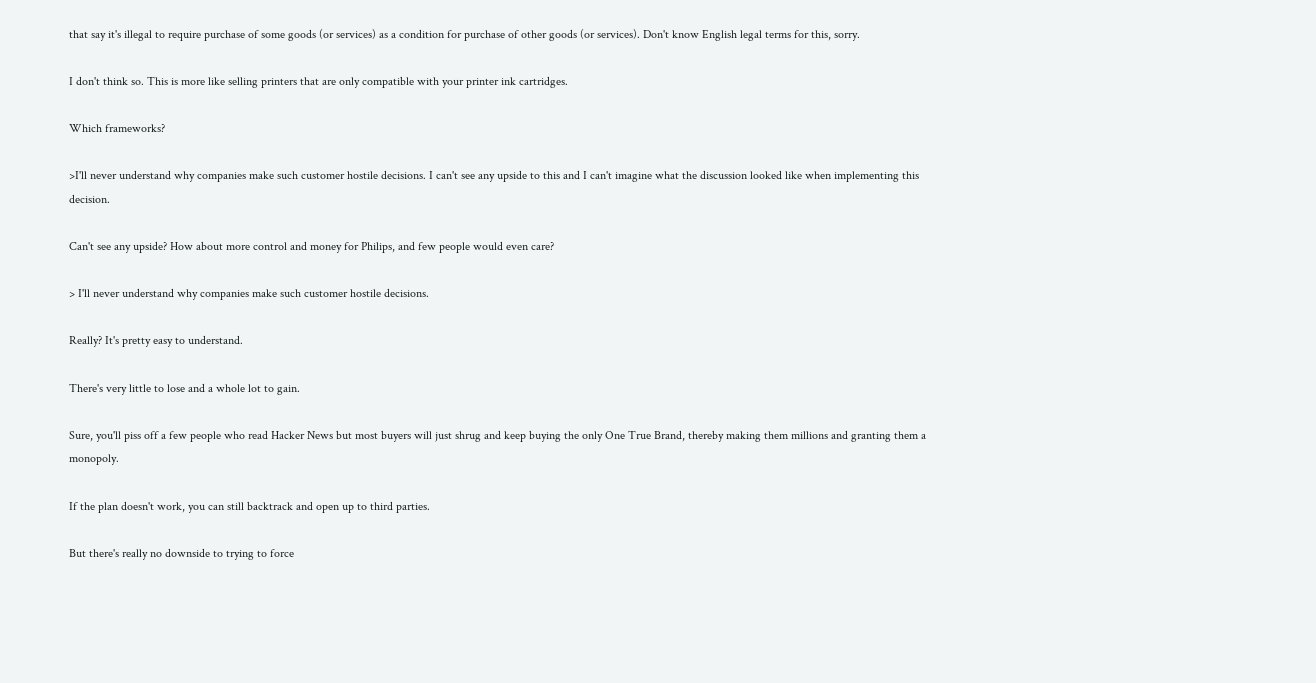that say it's illegal to require purchase of some goods (or services) as a condition for purchase of other goods (or services). Don't know English legal terms for this, sorry.

I don't think so. This is more like selling printers that are only compatible with your printer ink cartridges.

Which frameworks?

>I'll never understand why companies make such customer hostile decisions. I can't see any upside to this and I can't imagine what the discussion looked like when implementing this decision.

Can't see any upside? How about more control and money for Philips, and few people would even care?

> I'll never understand why companies make such customer hostile decisions.

Really? It's pretty easy to understand.

There's very little to lose and a whole lot to gain.

Sure, you'll piss off a few people who read Hacker News but most buyers will just shrug and keep buying the only One True Brand, thereby making them millions and granting them a monopoly.

If the plan doesn't work, you can still backtrack and open up to third parties.

But there's really no downside to trying to force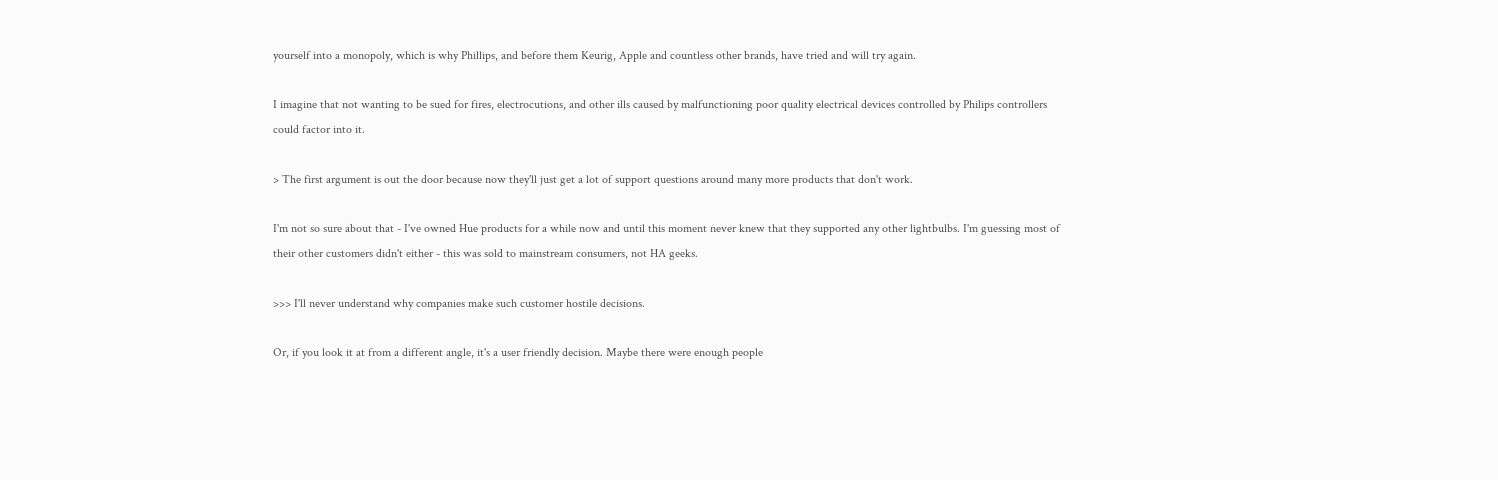yourself into a monopoly, which is why Phillips, and before them Keurig, Apple and countless other brands, have tried and will try again.

I imagine that not wanting to be sued for fires, electrocutions, and other ills caused by malfunctioning poor quality electrical devices controlled by Philips controllers could factor into it.

> The first argument is out the door because now they'll just get a lot of support questions around many more products that don't work.

I'm not so sure about that - I've owned Hue products for a while now and until this moment never knew that they supported any other lightbulbs. I'm guessing most of their other customers didn't either - this was sold to mainstream consumers, not HA geeks.

>>> I'll never understand why companies make such customer hostile decisions.

Or, if you look it at from a different angle, it's a user friendly decision. Maybe there were enough people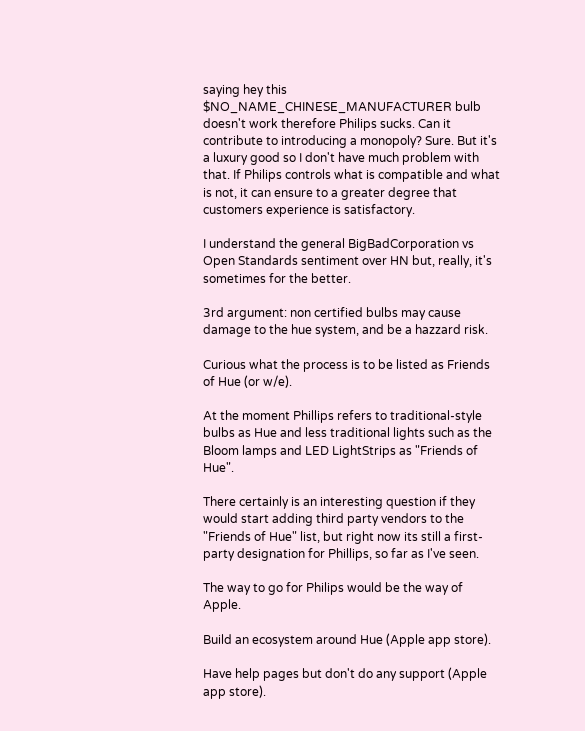saying hey this $NO_NAME_CHINESE_MANUFACTURER bulb doesn't work therefore Philips sucks. Can it contribute to introducing a monopoly? Sure. But it's a luxury good so I don't have much problem with that. If Philips controls what is compatible and what is not, it can ensure to a greater degree that customers experience is satisfactory.

I understand the general BigBadCorporation vs Open Standards sentiment over HN but, really, it's sometimes for the better.

3rd argument: non certified bulbs may cause damage to the hue system, and be a hazzard risk.

Curious what the process is to be listed as Friends of Hue (or w/e).

At the moment Phillips refers to traditional-style bulbs as Hue and less traditional lights such as the Bloom lamps and LED LightStrips as "Friends of Hue".

There certainly is an interesting question if they would start adding third party vendors to the "Friends of Hue" list, but right now its still a first-party designation for Phillips, so far as I've seen.

The way to go for Philips would be the way of Apple.

Build an ecosystem around Hue (Apple app store).

Have help pages but don't do any support (Apple app store).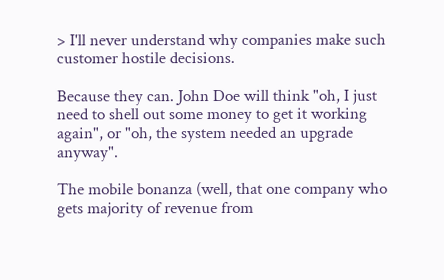> I'll never understand why companies make such customer hostile decisions.

Because they can. John Doe will think "oh, I just need to shell out some money to get it working again", or "oh, the system needed an upgrade anyway".

The mobile bonanza (well, that one company who gets majority of revenue from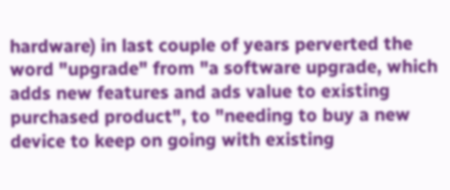hardware) in last couple of years perverted the word "upgrade" from "a software upgrade, which adds new features and ads value to existing purchased product", to "needing to buy a new device to keep on going with existing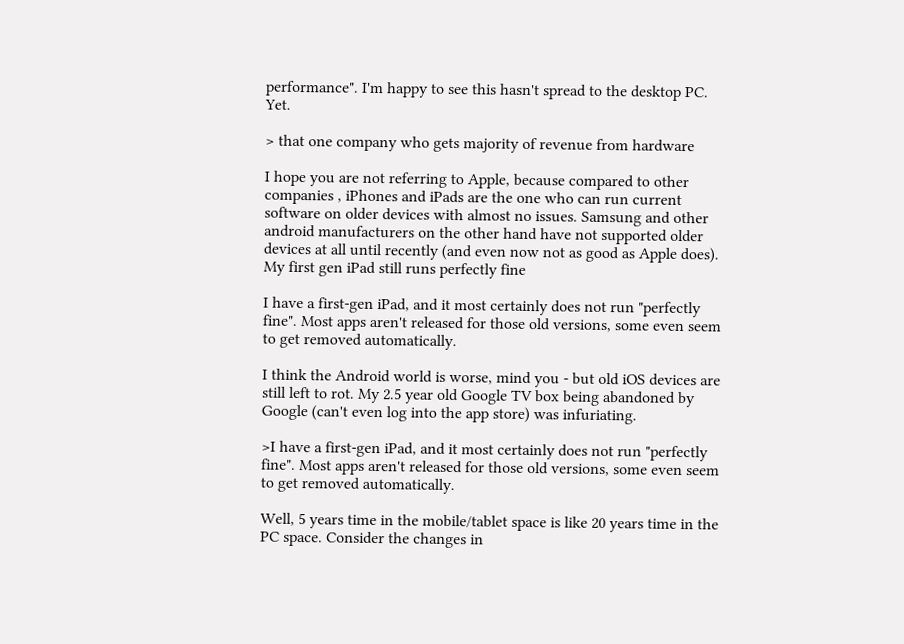performance". I'm happy to see this hasn't spread to the desktop PC. Yet.

> that one company who gets majority of revenue from hardware

I hope you are not referring to Apple, because compared to other companies , iPhones and iPads are the one who can run current software on older devices with almost no issues. Samsung and other android manufacturers on the other hand have not supported older devices at all until recently (and even now not as good as Apple does). My first gen iPad still runs perfectly fine

I have a first-gen iPad, and it most certainly does not run "perfectly fine". Most apps aren't released for those old versions, some even seem to get removed automatically.

I think the Android world is worse, mind you - but old iOS devices are still left to rot. My 2.5 year old Google TV box being abandoned by Google (can't even log into the app store) was infuriating.

>I have a first-gen iPad, and it most certainly does not run "perfectly fine". Most apps aren't released for those old versions, some even seem to get removed automatically.

Well, 5 years time in the mobile/tablet space is like 20 years time in the PC space. Consider the changes in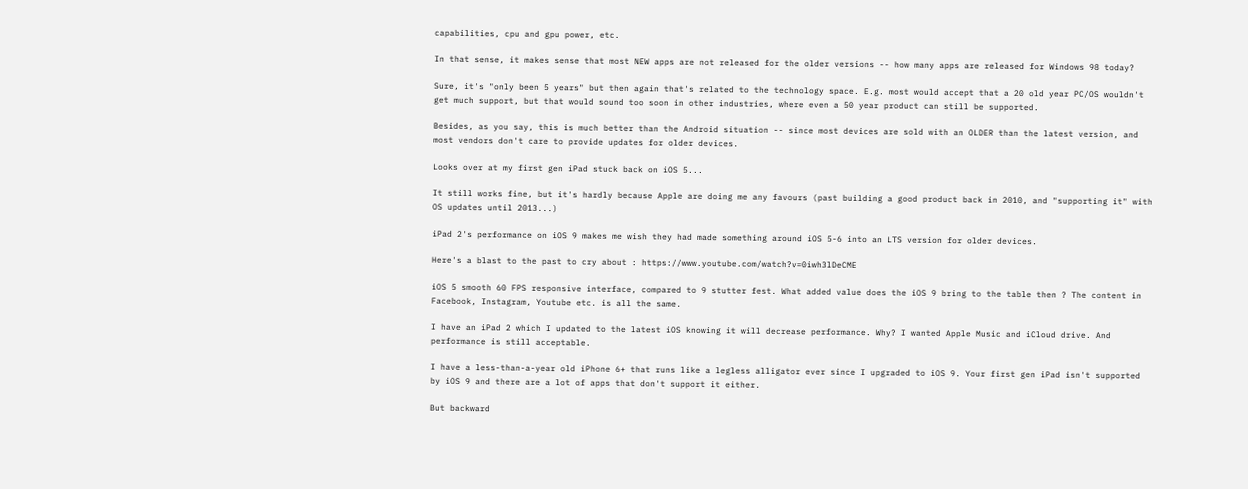capabilities, cpu and gpu power, etc.

In that sense, it makes sense that most NEW apps are not released for the older versions -- how many apps are released for Windows 98 today?

Sure, it's "only been 5 years" but then again that's related to the technology space. E.g. most would accept that a 20 old year PC/OS wouldn't get much support, but that would sound too soon in other industries, where even a 50 year product can still be supported.

Besides, as you say, this is much better than the Android situation -- since most devices are sold with an OLDER than the latest version, and most vendors don't care to provide updates for older devices.

Looks over at my first gen iPad stuck back on iOS 5...

It still works fine, but it's hardly because Apple are doing me any favours (past building a good product back in 2010, and "supporting it" with OS updates until 2013...)

iPad 2's performance on iOS 9 makes me wish they had made something around iOS 5-6 into an LTS version for older devices.

Here's a blast to the past to cry about : https://www.youtube.com/watch?v=0iwh3lDeCME

iOS 5 smooth 60 FPS responsive interface, compared to 9 stutter fest. What added value does the iOS 9 bring to the table then ? The content in Facebook, Instagram, Youtube etc. is all the same.

I have an iPad 2 which I updated to the latest iOS knowing it will decrease performance. Why? I wanted Apple Music and iCloud drive. And performance is still acceptable.

I have a less-than-a-year old iPhone 6+ that runs like a legless alligator ever since I upgraded to iOS 9. Your first gen iPad isn't supported by iOS 9 and there are a lot of apps that don't support it either.

But backward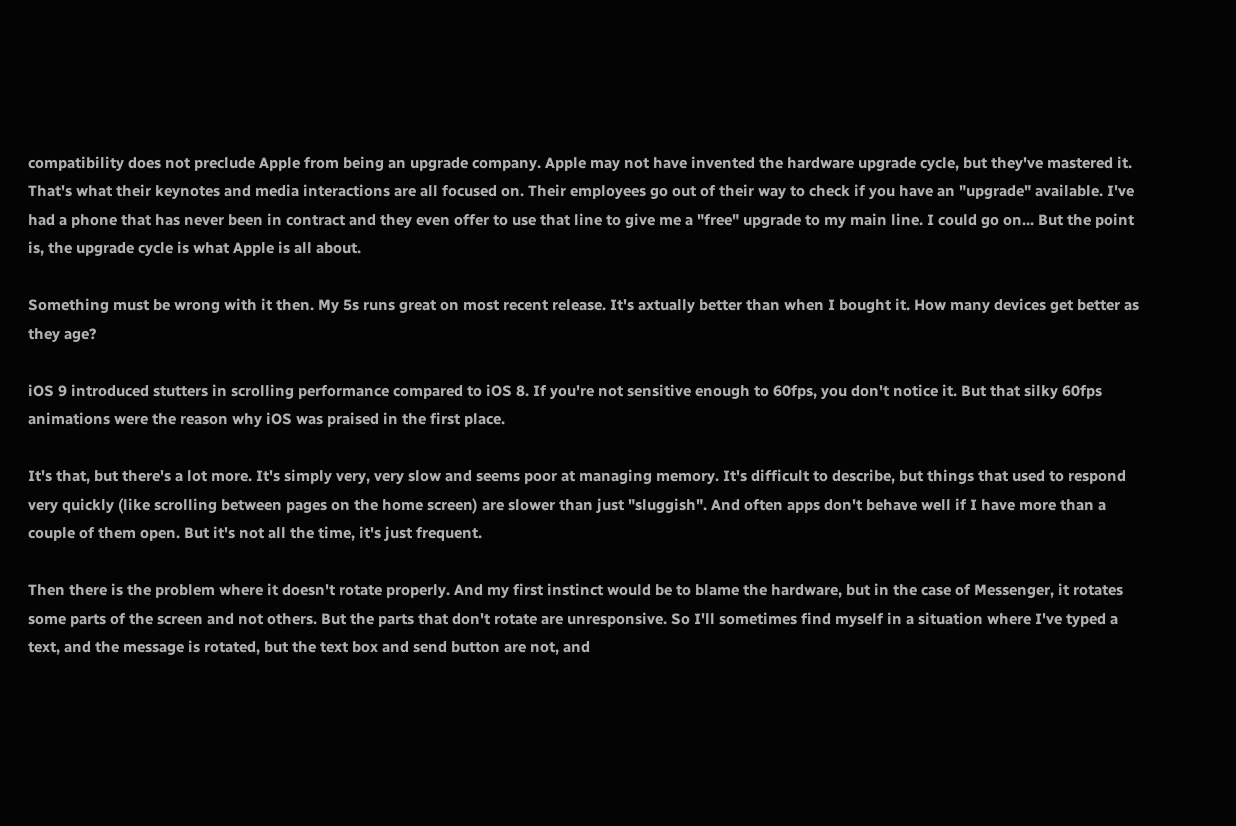compatibility does not preclude Apple from being an upgrade company. Apple may not have invented the hardware upgrade cycle, but they've mastered it. That's what their keynotes and media interactions are all focused on. Their employees go out of their way to check if you have an "upgrade" available. I've had a phone that has never been in contract and they even offer to use that line to give me a "free" upgrade to my main line. I could go on... But the point is, the upgrade cycle is what Apple is all about.

Something must be wrong with it then. My 5s runs great on most recent release. It's axtually better than when I bought it. How many devices get better as they age?

iOS 9 introduced stutters in scrolling performance compared to iOS 8. If you're not sensitive enough to 60fps, you don't notice it. But that silky 60fps animations were the reason why iOS was praised in the first place.

It's that, but there's a lot more. It's simply very, very slow and seems poor at managing memory. It's difficult to describe, but things that used to respond very quickly (like scrolling between pages on the home screen) are slower than just "sluggish". And often apps don't behave well if I have more than a couple of them open. But it's not all the time, it's just frequent.

Then there is the problem where it doesn't rotate properly. And my first instinct would be to blame the hardware, but in the case of Messenger, it rotates some parts of the screen and not others. But the parts that don't rotate are unresponsive. So I'll sometimes find myself in a situation where I've typed a text, and the message is rotated, but the text box and send button are not, and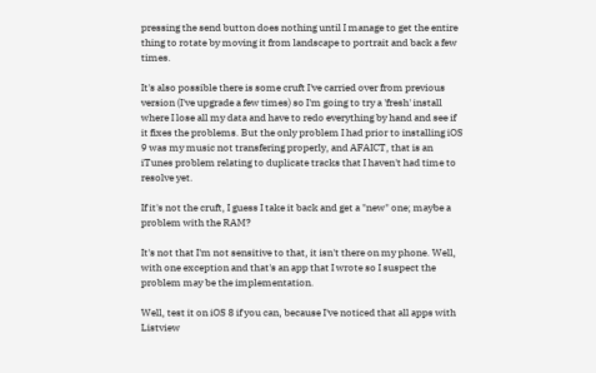pressing the send button does nothing until I manage to get the entire thing to rotate by moving it from landscape to portrait and back a few times.

It's also possible there is some cruft I've carried over from previous version (I've upgrade a few times) so I'm going to try a 'fresh' install where I lose all my data and have to redo everything by hand and see if it fixes the problems. But the only problem I had prior to installing iOS 9 was my music not transfering properly, and AFAICT, that is an iTunes problem relating to duplicate tracks that I haven't had time to resolve yet.

If it's not the cruft, I guess I take it back and get a "new" one; maybe a problem with the RAM?

It's not that I'm not sensitive to that, it isn't there on my phone. Well, with one exception and that's an app that I wrote so I suspect the problem may be the implementation.

Well, test it on iOS 8 if you can, because I've noticed that all apps with Listview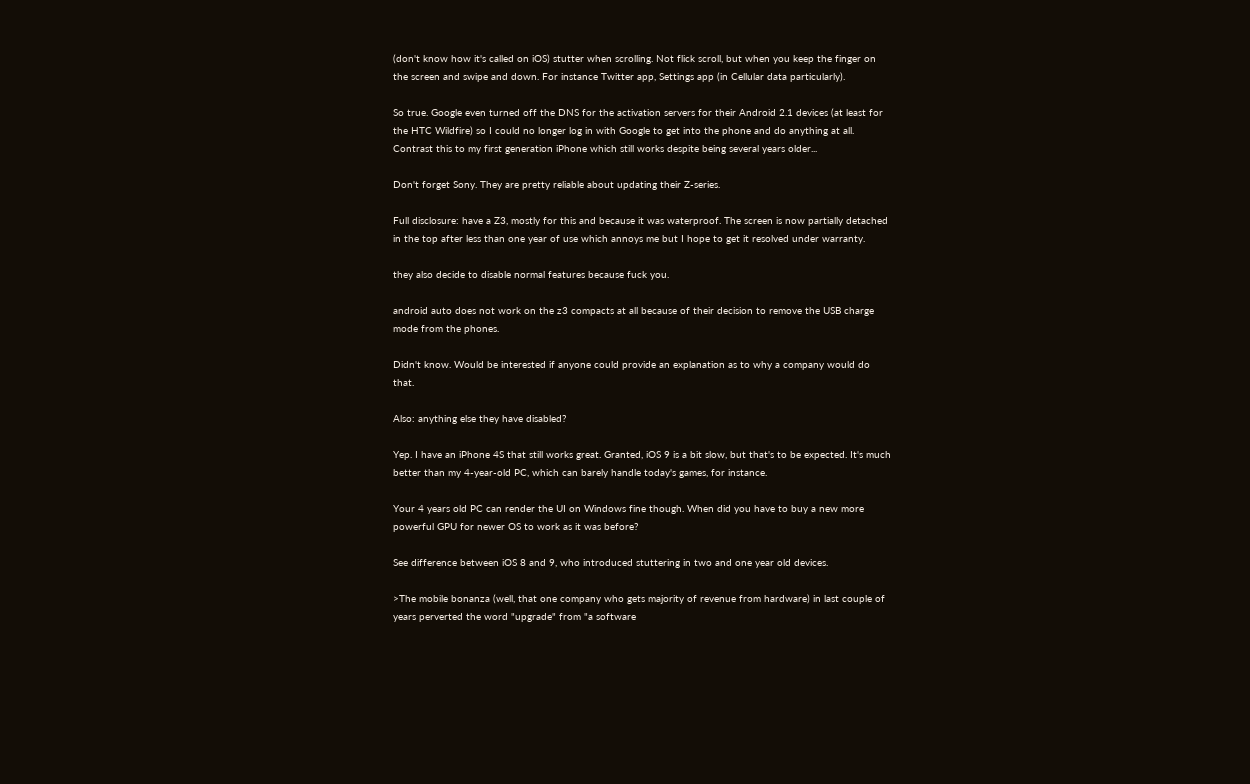(don't know how it's called on iOS) stutter when scrolling. Not flick scroll, but when you keep the finger on the screen and swipe and down. For instance Twitter app, Settings app (in Cellular data particularly).

So true. Google even turned off the DNS for the activation servers for their Android 2.1 devices (at least for the HTC Wildfire) so I could no longer log in with Google to get into the phone and do anything at all. Contrast this to my first generation iPhone which still works despite being several years older...

Don't forget Sony. They are pretty reliable about updating their Z-series.

Full disclosure: have a Z3, mostly for this and because it was waterproof. The screen is now partially detached in the top after less than one year of use which annoys me but I hope to get it resolved under warranty.

they also decide to disable normal features because fuck you.

android auto does not work on the z3 compacts at all because of their decision to remove the USB charge mode from the phones.

Didn't know. Would be interested if anyone could provide an explanation as to why a company would do that.

Also: anything else they have disabled?

Yep. I have an iPhone 4S that still works great. Granted, iOS 9 is a bit slow, but that's to be expected. It's much better than my 4-year-old PC, which can barely handle today's games, for instance.

Your 4 years old PC can render the UI on Windows fine though. When did you have to buy a new more powerful GPU for newer OS to work as it was before?

See difference between iOS 8 and 9, who introduced stuttering in two and one year old devices.

>The mobile bonanza (well, that one company who gets majority of revenue from hardware) in last couple of years perverted the word "upgrade" from "a software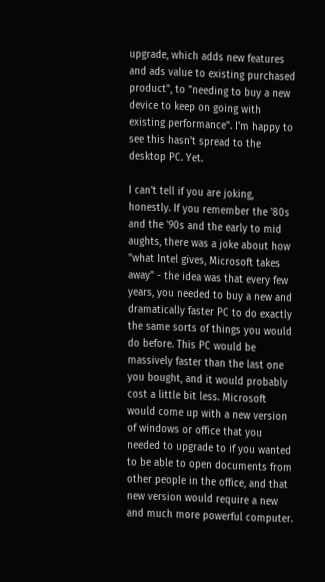upgrade, which adds new features and ads value to existing purchased product", to "needing to buy a new device to keep on going with existing performance". I'm happy to see this hasn't spread to the desktop PC. Yet.

I can't tell if you are joking, honestly. If you remember the '80s and the '90s and the early to mid aughts, there was a joke about how "what Intel gives, Microsoft takes away" - the idea was that every few years, you needed to buy a new and dramatically faster PC to do exactly the same sorts of things you would do before. This PC would be massively faster than the last one you bought, and it would probably cost a little bit less. Microsoft would come up with a new version of windows or office that you needed to upgrade to if you wanted to be able to open documents from other people in the office, and that new version would require a new and much more powerful computer.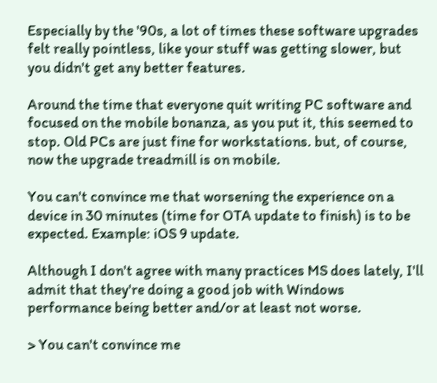Especially by the '90s, a lot of times these software upgrades felt really pointless, like your stuff was getting slower, but you didn't get any better features.

Around the time that everyone quit writing PC software and focused on the mobile bonanza, as you put it, this seemed to stop. Old PCs are just fine for workstations. but, of course, now the upgrade treadmill is on mobile.

You can't convince me that worsening the experience on a device in 30 minutes (time for OTA update to finish) is to be expected. Example: iOS 9 update.

Although I don't agree with many practices MS does lately, I'll admit that they're doing a good job with Windows performance being better and/or at least not worse.

> You can't convince me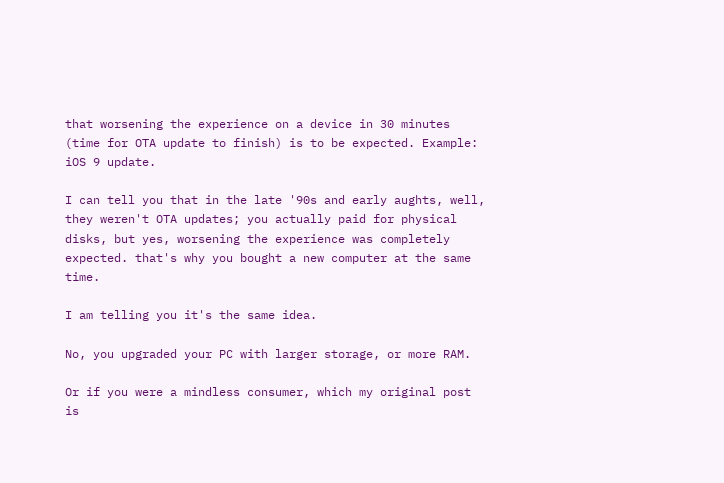that worsening the experience on a device in 30 minutes (time for OTA update to finish) is to be expected. Example: iOS 9 update.

I can tell you that in the late '90s and early aughts, well, they weren't OTA updates; you actually paid for physical disks, but yes, worsening the experience was completely expected. that's why you bought a new computer at the same time.

I am telling you it's the same idea.

No, you upgraded your PC with larger storage, or more RAM.

Or if you were a mindless consumer, which my original post is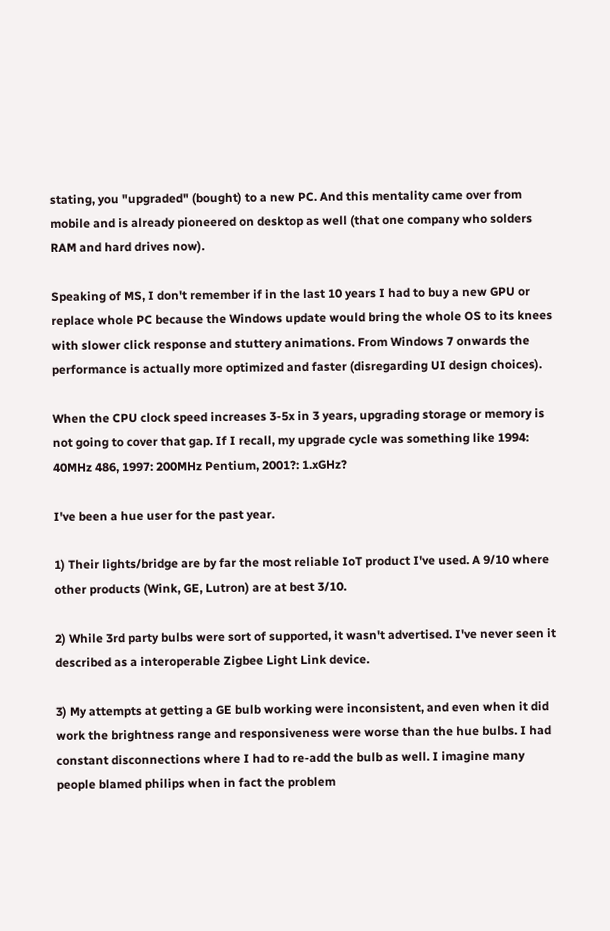stating, you "upgraded" (bought) to a new PC. And this mentality came over from mobile and is already pioneered on desktop as well (that one company who solders RAM and hard drives now).

Speaking of MS, I don't remember if in the last 10 years I had to buy a new GPU or replace whole PC because the Windows update would bring the whole OS to its knees with slower click response and stuttery animations. From Windows 7 onwards the performance is actually more optimized and faster (disregarding UI design choices).

When the CPU clock speed increases 3-5x in 3 years, upgrading storage or memory is not going to cover that gap. If I recall, my upgrade cycle was something like 1994: 40MHz 486, 1997: 200MHz Pentium, 2001?: 1.xGHz?

I've been a hue user for the past year.

1) Their lights/bridge are by far the most reliable IoT product I've used. A 9/10 where other products (Wink, GE, Lutron) are at best 3/10.

2) While 3rd party bulbs were sort of supported, it wasn't advertised. I've never seen it described as a interoperable Zigbee Light Link device.

3) My attempts at getting a GE bulb working were inconsistent, and even when it did work the brightness range and responsiveness were worse than the hue bulbs. I had constant disconnections where I had to re-add the bulb as well. I imagine many people blamed philips when in fact the problem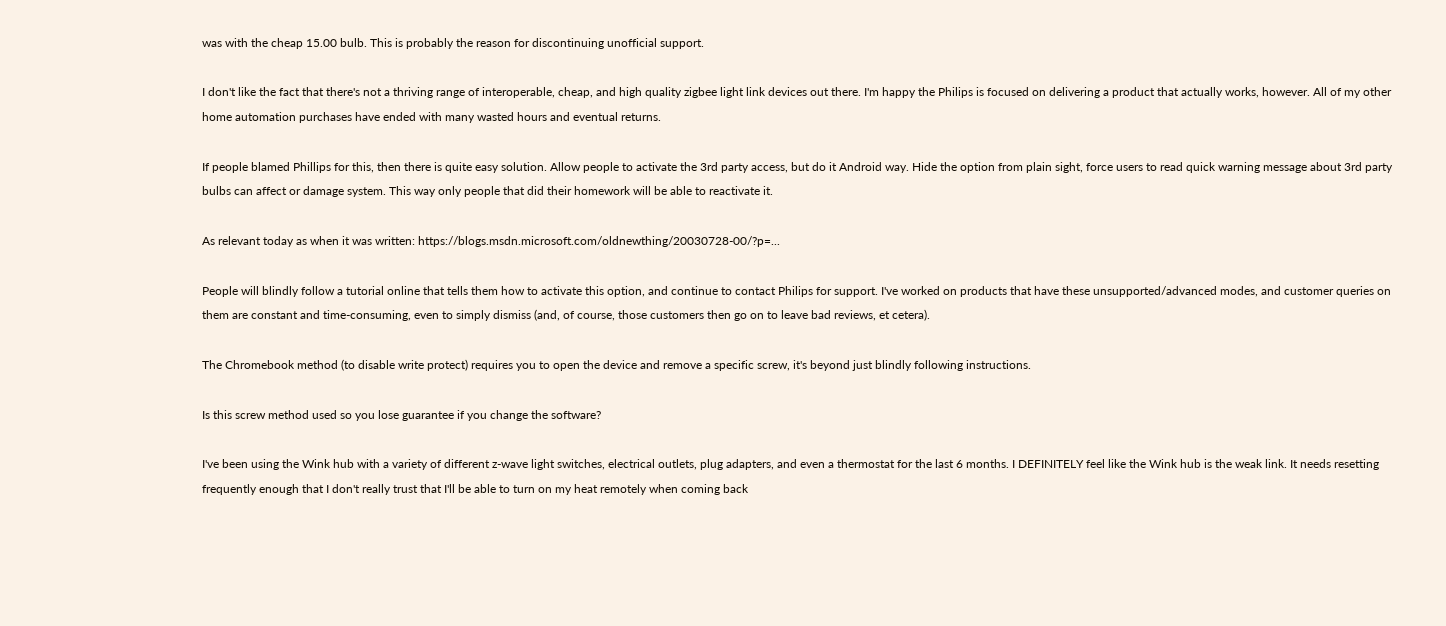was with the cheap 15.00 bulb. This is probably the reason for discontinuing unofficial support.

I don't like the fact that there's not a thriving range of interoperable, cheap, and high quality zigbee light link devices out there. I'm happy the Philips is focused on delivering a product that actually works, however. All of my other home automation purchases have ended with many wasted hours and eventual returns.

If people blamed Phillips for this, then there is quite easy solution. Allow people to activate the 3rd party access, but do it Android way. Hide the option from plain sight, force users to read quick warning message about 3rd party bulbs can affect or damage system. This way only people that did their homework will be able to reactivate it.

As relevant today as when it was written: https://blogs.msdn.microsoft.com/oldnewthing/20030728-00/?p=...

People will blindly follow a tutorial online that tells them how to activate this option, and continue to contact Philips for support. I've worked on products that have these unsupported/advanced modes, and customer queries on them are constant and time-consuming, even to simply dismiss (and, of course, those customers then go on to leave bad reviews, et cetera).

The Chromebook method (to disable write protect) requires you to open the device and remove a specific screw, it's beyond just blindly following instructions.

Is this screw method used so you lose guarantee if you change the software?

I've been using the Wink hub with a variety of different z-wave light switches, electrical outlets, plug adapters, and even a thermostat for the last 6 months. I DEFINITELY feel like the Wink hub is the weak link. It needs resetting frequently enough that I don't really trust that I'll be able to turn on my heat remotely when coming back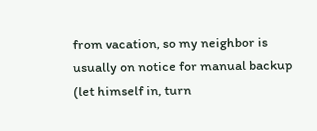from vacation, so my neighbor is usually on notice for manual backup (let himself in, turn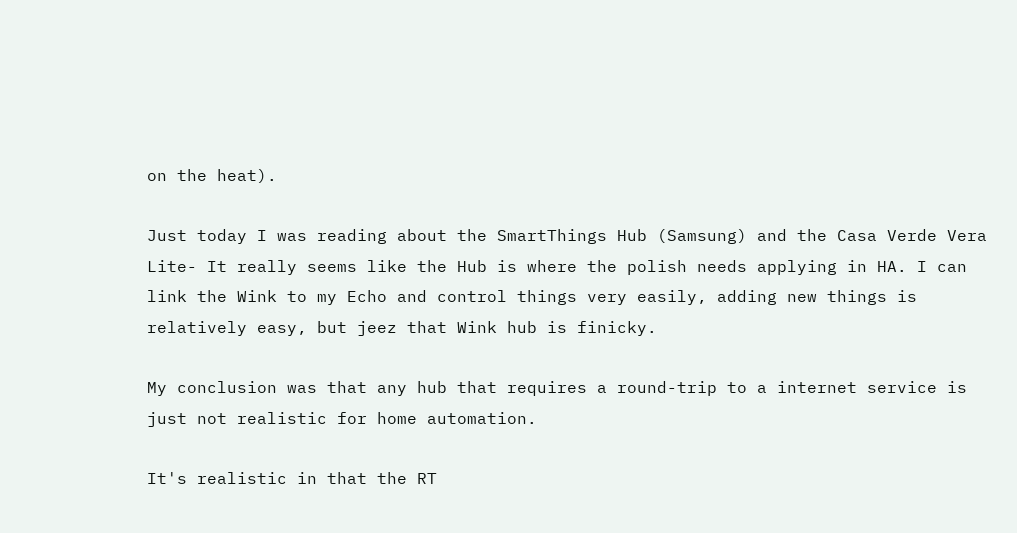on the heat).

Just today I was reading about the SmartThings Hub (Samsung) and the Casa Verde Vera Lite- It really seems like the Hub is where the polish needs applying in HA. I can link the Wink to my Echo and control things very easily, adding new things is relatively easy, but jeez that Wink hub is finicky.

My conclusion was that any hub that requires a round-trip to a internet service is just not realistic for home automation.

It's realistic in that the RT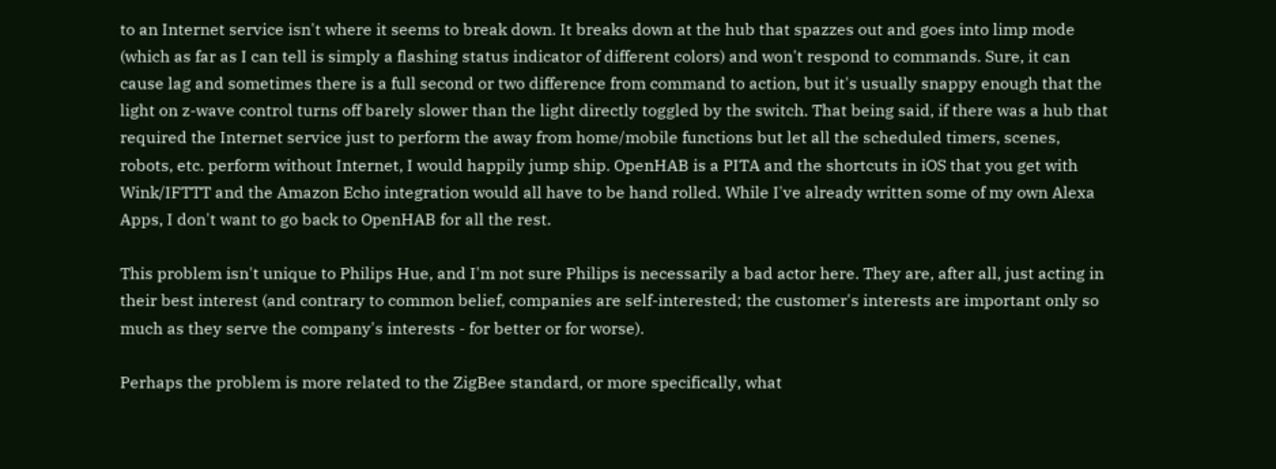to an Internet service isn't where it seems to break down. It breaks down at the hub that spazzes out and goes into limp mode (which as far as I can tell is simply a flashing status indicator of different colors) and won't respond to commands. Sure, it can cause lag and sometimes there is a full second or two difference from command to action, but it's usually snappy enough that the light on z-wave control turns off barely slower than the light directly toggled by the switch. That being said, if there was a hub that required the Internet service just to perform the away from home/mobile functions but let all the scheduled timers, scenes, robots, etc. perform without Internet, I would happily jump ship. OpenHAB is a PITA and the shortcuts in iOS that you get with Wink/IFTTT and the Amazon Echo integration would all have to be hand rolled. While I've already written some of my own Alexa Apps, I don't want to go back to OpenHAB for all the rest.

This problem isn't unique to Philips Hue, and I'm not sure Philips is necessarily a bad actor here. They are, after all, just acting in their best interest (and contrary to common belief, companies are self-interested; the customer's interests are important only so much as they serve the company's interests - for better or for worse).

Perhaps the problem is more related to the ZigBee standard, or more specifically, what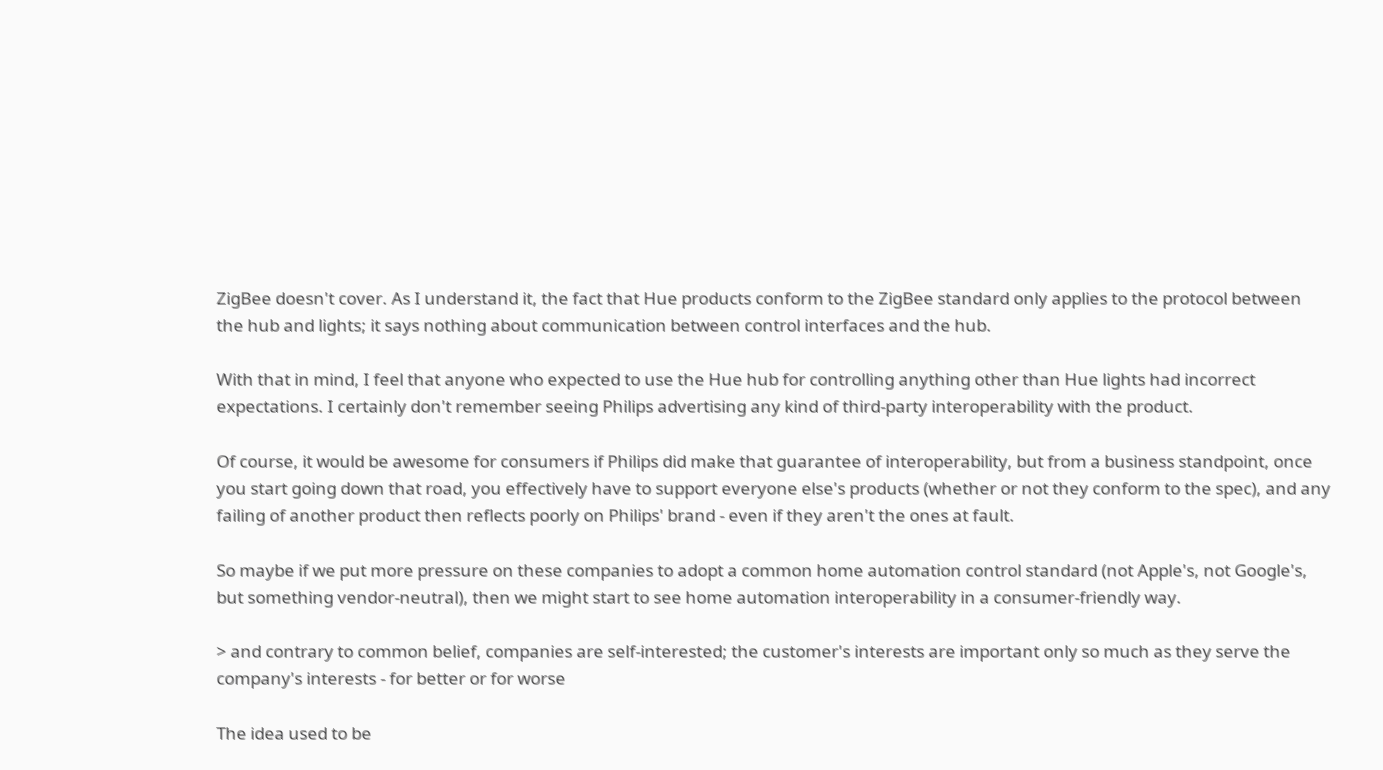ZigBee doesn't cover. As I understand it, the fact that Hue products conform to the ZigBee standard only applies to the protocol between the hub and lights; it says nothing about communication between control interfaces and the hub.

With that in mind, I feel that anyone who expected to use the Hue hub for controlling anything other than Hue lights had incorrect expectations. I certainly don't remember seeing Philips advertising any kind of third-party interoperability with the product.

Of course, it would be awesome for consumers if Philips did make that guarantee of interoperability, but from a business standpoint, once you start going down that road, you effectively have to support everyone else's products (whether or not they conform to the spec), and any failing of another product then reflects poorly on Philips' brand - even if they aren't the ones at fault.

So maybe if we put more pressure on these companies to adopt a common home automation control standard (not Apple's, not Google's, but something vendor-neutral), then we might start to see home automation interoperability in a consumer-friendly way.

> and contrary to common belief, companies are self-interested; the customer's interests are important only so much as they serve the company's interests - for better or for worse

The idea used to be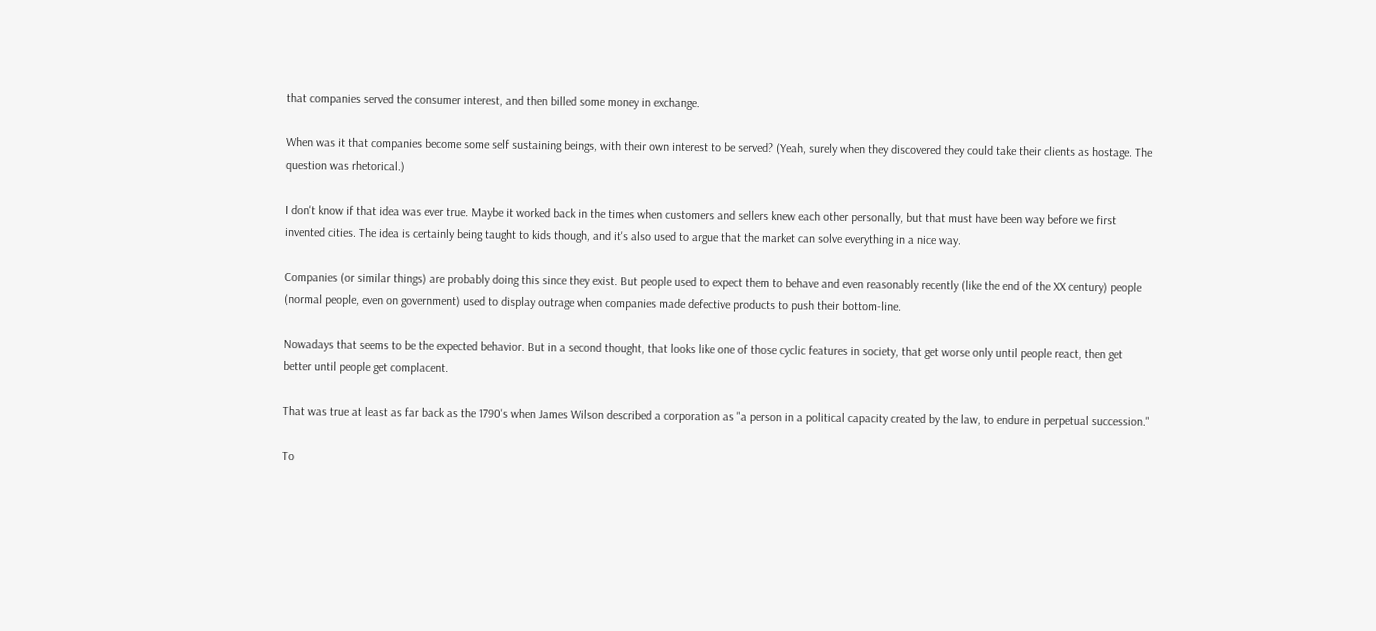that companies served the consumer interest, and then billed some money in exchange.

When was it that companies become some self sustaining beings, with their own interest to be served? (Yeah, surely when they discovered they could take their clients as hostage. The question was rhetorical.)

I don't know if that idea was ever true. Maybe it worked back in the times when customers and sellers knew each other personally, but that must have been way before we first invented cities. The idea is certainly being taught to kids though, and it's also used to argue that the market can solve everything in a nice way.

Companies (or similar things) are probably doing this since they exist. But people used to expect them to behave and even reasonably recently (like the end of the XX century) people (normal people, even on government) used to display outrage when companies made defective products to push their bottom-line.

Nowadays that seems to be the expected behavior. But in a second thought, that looks like one of those cyclic features in society, that get worse only until people react, then get better until people get complacent.

That was true at least as far back as the 1790's when James Wilson described a corporation as "a person in a political capacity created by the law, to endure in perpetual succession."

To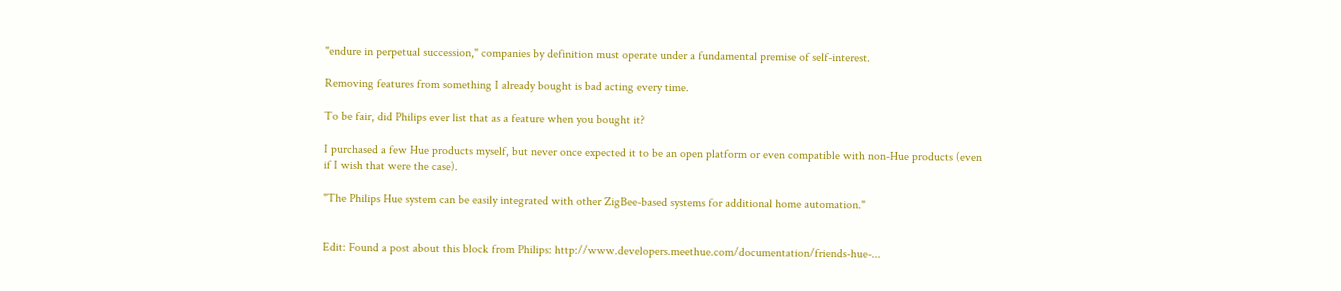"endure in perpetual succession," companies by definition must operate under a fundamental premise of self-interest.

Removing features from something I already bought is bad acting every time.

To be fair, did Philips ever list that as a feature when you bought it?

I purchased a few Hue products myself, but never once expected it to be an open platform or even compatible with non-Hue products (even if I wish that were the case).

"The Philips Hue system can be easily integrated with other ZigBee-based systems for additional home automation."


Edit: Found a post about this block from Philips: http://www.developers.meethue.com/documentation/friends-hue-...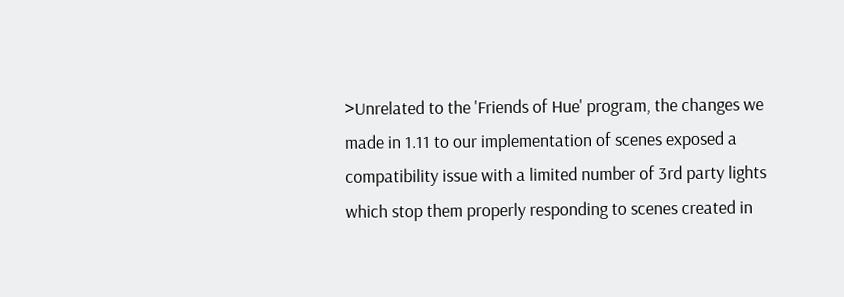>Unrelated to the 'Friends of Hue' program, the changes we made in 1.11 to our implementation of scenes exposed a compatibility issue with a limited number of 3rd party lights which stop them properly responding to scenes created in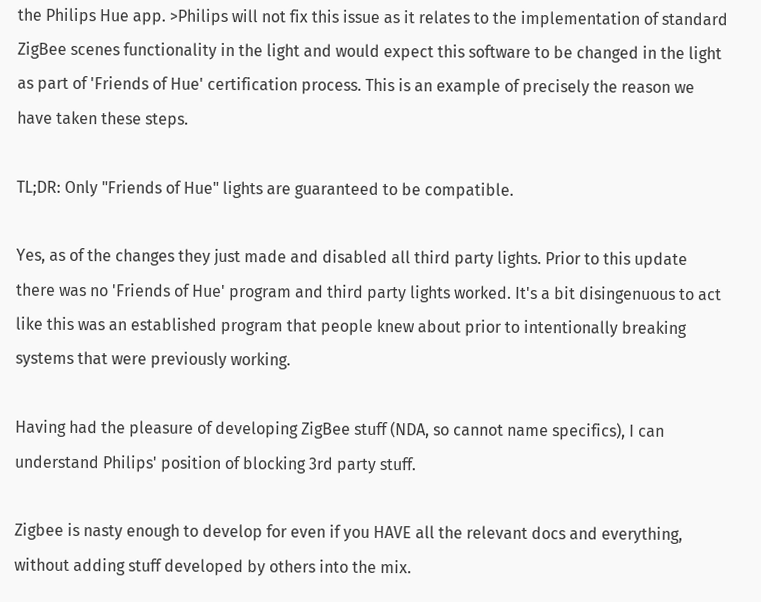the Philips Hue app. >Philips will not fix this issue as it relates to the implementation of standard ZigBee scenes functionality in the light and would expect this software to be changed in the light as part of 'Friends of Hue' certification process. This is an example of precisely the reason we have taken these steps.

TL;DR: Only "Friends of Hue" lights are guaranteed to be compatible.

Yes, as of the changes they just made and disabled all third party lights. Prior to this update there was no 'Friends of Hue' program and third party lights worked. It's a bit disingenuous to act like this was an established program that people knew about prior to intentionally breaking systems that were previously working.

Having had the pleasure of developing ZigBee stuff (NDA, so cannot name specifics), I can understand Philips' position of blocking 3rd party stuff.

Zigbee is nasty enough to develop for even if you HAVE all the relevant docs and everything, without adding stuff developed by others into the mix.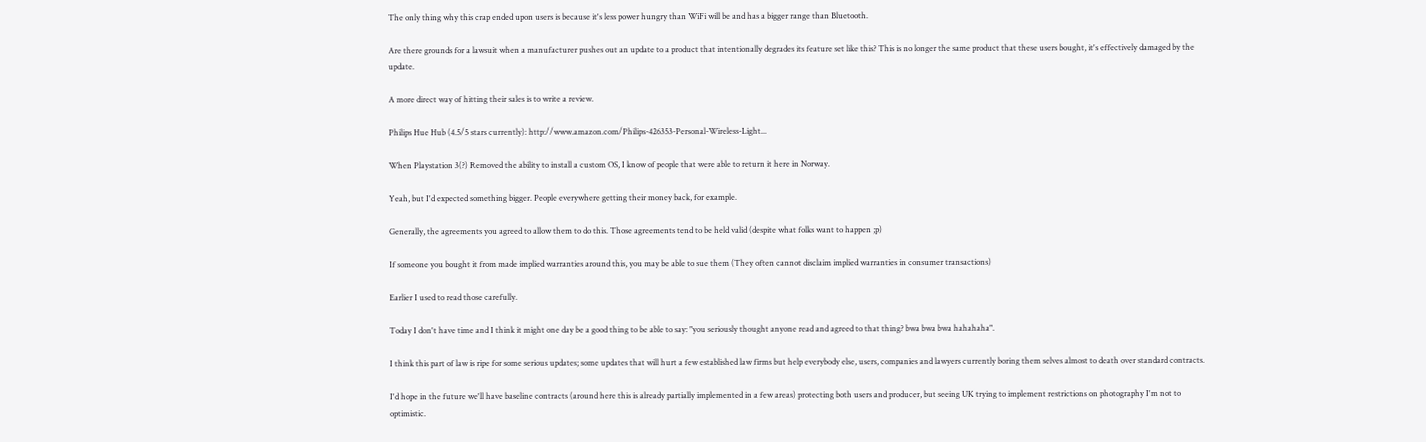The only thing why this crap ended upon users is because it's less power hungry than WiFi will be and has a bigger range than Bluetooth.

Are there grounds for a lawsuit when a manufacturer pushes out an update to a product that intentionally degrades its feature set like this? This is no longer the same product that these users bought, it's effectively damaged by the update.

A more direct way of hitting their sales is to write a review.

Philips Hue Hub (4.5/5 stars currently): http://www.amazon.com/Philips-426353-Personal-Wireless-Light...

When Playstation 3(?) Removed the ability to install a custom OS, I know of people that were able to return it here in Norway.

Yeah, but I'd expected something bigger. People everywhere getting their money back, for example.

Generally, the agreements you agreed to allow them to do this. Those agreements tend to be held valid (despite what folks want to happen ;p)

If someone you bought it from made implied warranties around this, you may be able to sue them (They often cannot disclaim implied warranties in consumer transactions)

Earlier I used to read those carefully.

Today I don't have time and I think it might one day be a good thing to be able to say: "you seriously thought anyone read and agreed to that thing? bwa bwa bwa hahahaha".

I think this part of law is ripe for some serious updates; some updates that will hurt a few established law firms but help everybody else, users, companies and lawyers currently boring them selves almost to death over standard contracts.

I'd hope in the future we'll have baseline contracts (around here this is already partially implemented in a few areas) protecting both users and producer, but seeing UK trying to implement restrictions on photography I'm not to optimistic.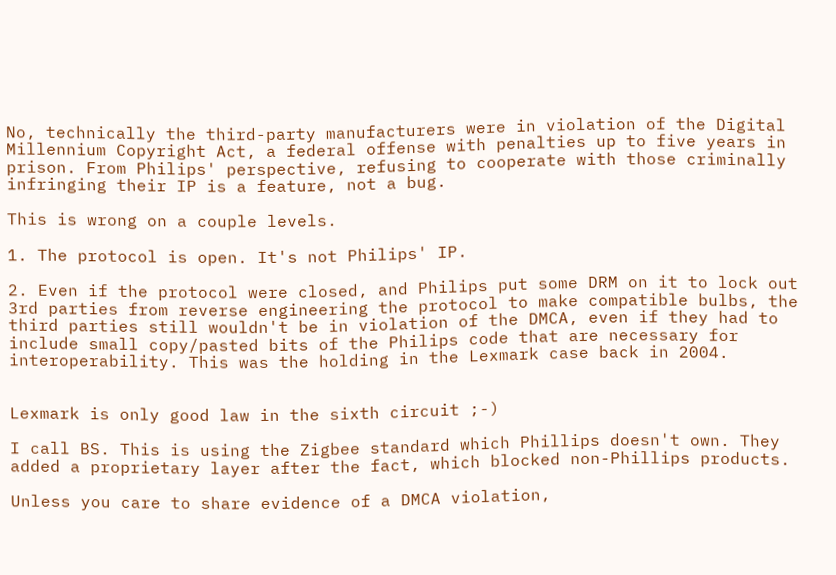No, technically the third-party manufacturers were in violation of the Digital Millennium Copyright Act, a federal offense with penalties up to five years in prison. From Philips' perspective, refusing to cooperate with those criminally infringing their IP is a feature, not a bug.

This is wrong on a couple levels.

1. The protocol is open. It's not Philips' IP.

2. Even if the protocol were closed, and Philips put some DRM on it to lock out 3rd parties from reverse engineering the protocol to make compatible bulbs, the third parties still wouldn't be in violation of the DMCA, even if they had to include small copy/pasted bits of the Philips code that are necessary for interoperability. This was the holding in the Lexmark case back in 2004.


Lexmark is only good law in the sixth circuit ;-)

I call BS. This is using the Zigbee standard which Phillips doesn't own. They added a proprietary layer after the fact, which blocked non-Phillips products.

Unless you care to share evidence of a DMCA violation,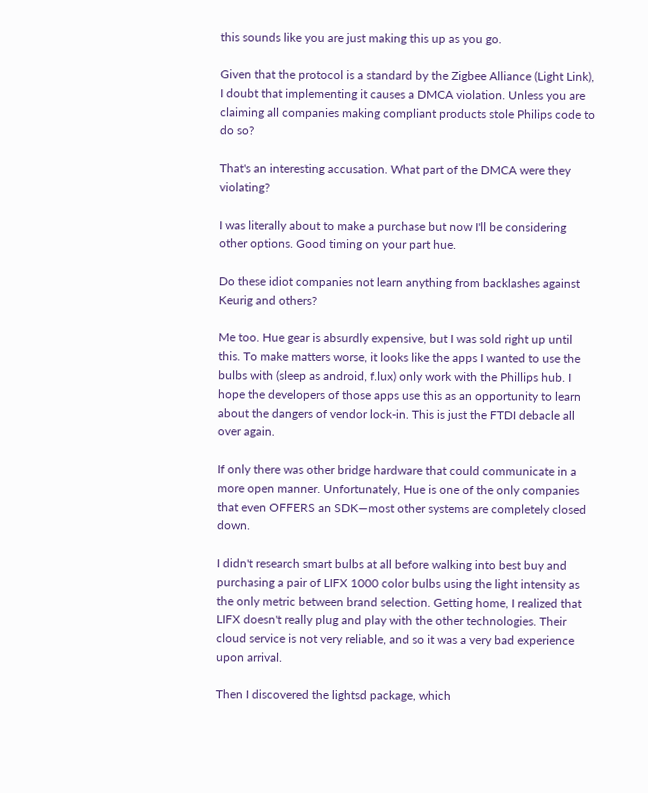this sounds like you are just making this up as you go.

Given that the protocol is a standard by the Zigbee Alliance (Light Link), I doubt that implementing it causes a DMCA violation. Unless you are claiming all companies making compliant products stole Philips code to do so?

That's an interesting accusation. What part of the DMCA were they violating?

I was literally about to make a purchase but now I'll be considering other options. Good timing on your part hue.

Do these idiot companies not learn anything from backlashes against Keurig and others?

Me too. Hue gear is absurdly expensive, but I was sold right up until this. To make matters worse, it looks like the apps I wanted to use the bulbs with (sleep as android, f.lux) only work with the Phillips hub. I hope the developers of those apps use this as an opportunity to learn about the dangers of vendor lock-in. This is just the FTDI debacle all over again.

If only there was other bridge hardware that could communicate in a more open manner. Unfortunately, Hue is one of the only companies that even OFFERS an SDK—most other systems are completely closed down.

I didn't research smart bulbs at all before walking into best buy and purchasing a pair of LIFX 1000 color bulbs using the light intensity as the only metric between brand selection. Getting home, I realized that LIFX doesn't really plug and play with the other technologies. Their cloud service is not very reliable, and so it was a very bad experience upon arrival.

Then I discovered the lightsd package, which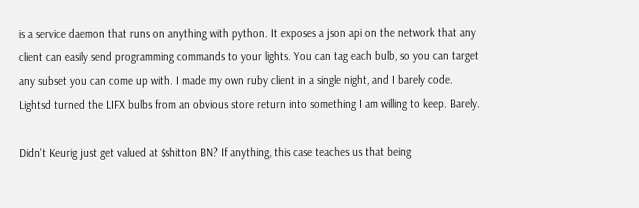is a service daemon that runs on anything with python. It exposes a json api on the network that any client can easily send programming commands to your lights. You can tag each bulb, so you can target any subset you can come up with. I made my own ruby client in a single night, and I barely code. Lightsd turned the LIFX bulbs from an obvious store return into something I am willing to keep. Barely.

Didn't Keurig just get valued at $shitton BN? If anything, this case teaches us that being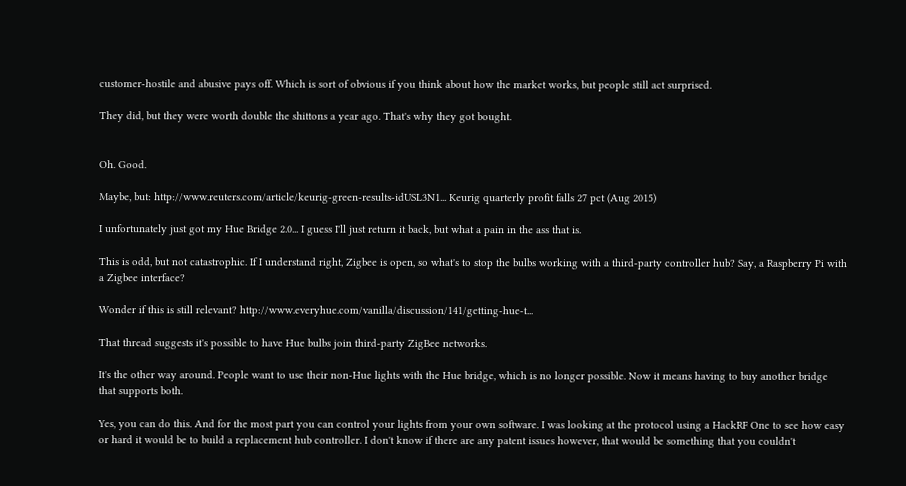customer-hostile and abusive pays off. Which is sort of obvious if you think about how the market works, but people still act surprised.

They did, but they were worth double the shittons a year ago. That's why they got bought.


Oh. Good.

Maybe, but: http://www.reuters.com/article/keurig-green-results-idUSL3N1... Keurig quarterly profit falls 27 pct (Aug 2015)

I unfortunately just got my Hue Bridge 2.0... I guess I'll just return it back, but what a pain in the ass that is.

This is odd, but not catastrophic. If I understand right, Zigbee is open, so what's to stop the bulbs working with a third-party controller hub? Say, a Raspberry Pi with a Zigbee interface?

Wonder if this is still relevant? http://www.everyhue.com/vanilla/discussion/141/getting-hue-t...

That thread suggests it's possible to have Hue bulbs join third-party ZigBee networks.

It's the other way around. People want to use their non-Hue lights with the Hue bridge, which is no longer possible. Now it means having to buy another bridge that supports both.

Yes, you can do this. And for the most part you can control your lights from your own software. I was looking at the protocol using a HackRF One to see how easy or hard it would be to build a replacement hub controller. I don't know if there are any patent issues however, that would be something that you couldn't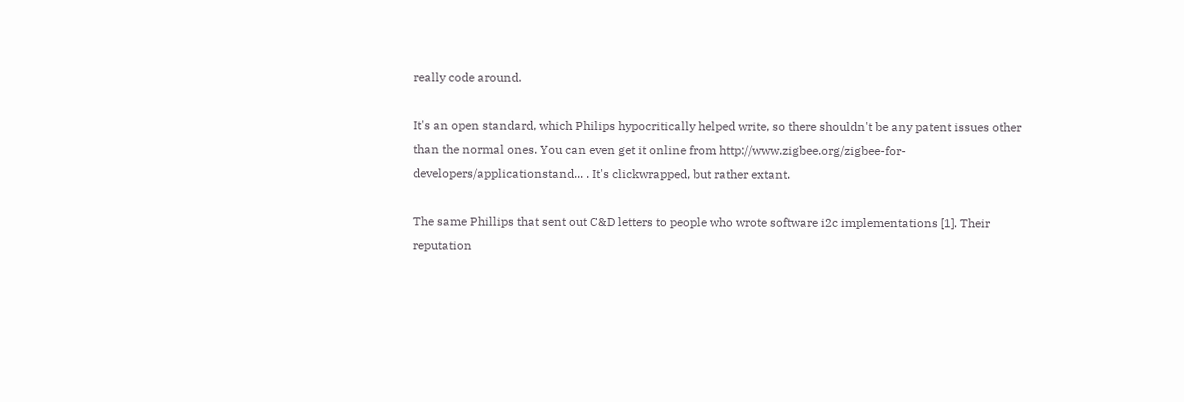really code around.

It's an open standard, which Philips hypocritically helped write, so there shouldn't be any patent issues other than the normal ones. You can even get it online from http://www.zigbee.org/zigbee-for-developers/applicationstand... . It's clickwrapped, but rather extant.

The same Phillips that sent out C&D letters to people who wrote software i2c implementations [1]. Their reputation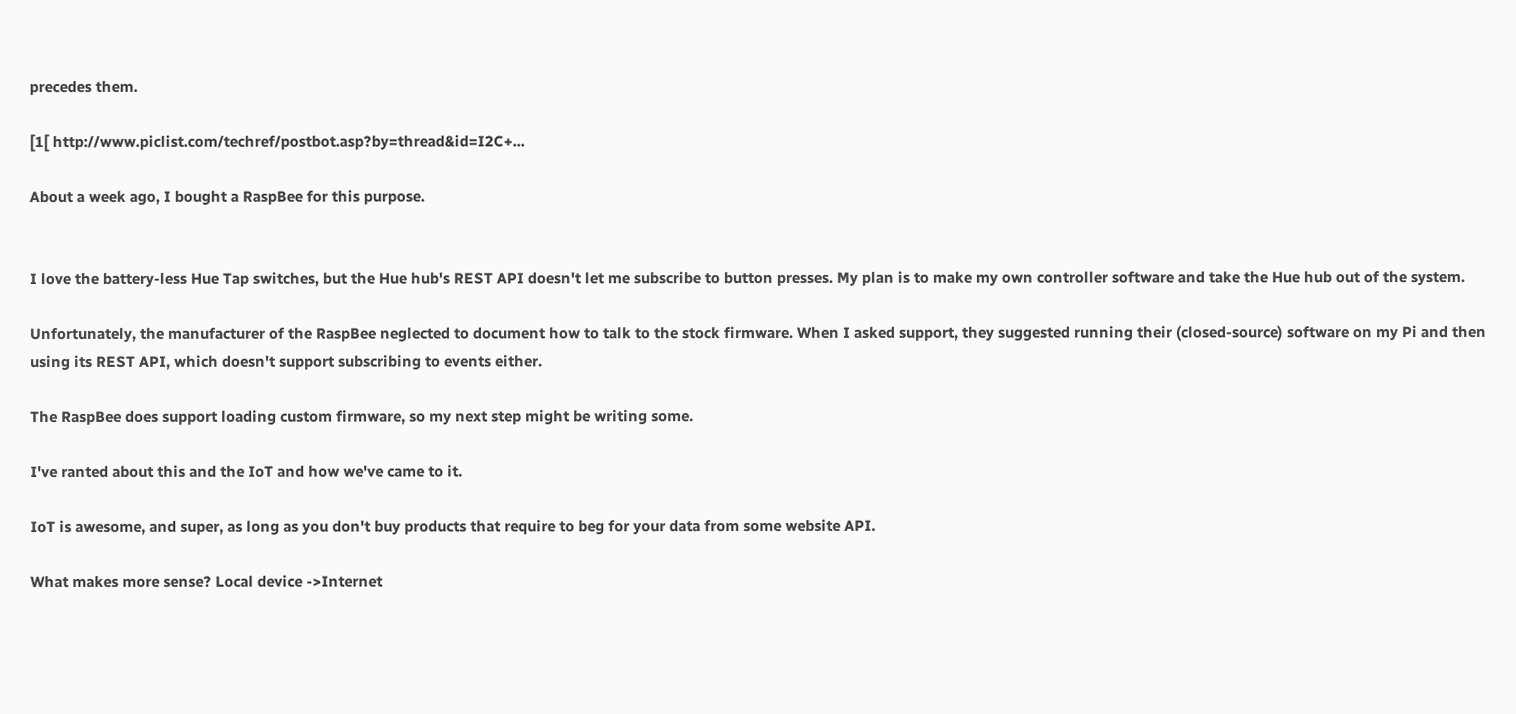precedes them.

[1[ http://www.piclist.com/techref/postbot.asp?by=thread&id=I2C+...

About a week ago, I bought a RaspBee for this purpose.


I love the battery-less Hue Tap switches, but the Hue hub's REST API doesn't let me subscribe to button presses. My plan is to make my own controller software and take the Hue hub out of the system.

Unfortunately, the manufacturer of the RaspBee neglected to document how to talk to the stock firmware. When I asked support, they suggested running their (closed-source) software on my Pi and then using its REST API, which doesn't support subscribing to events either.

The RaspBee does support loading custom firmware, so my next step might be writing some.

I've ranted about this and the IoT and how we've came to it.

IoT is awesome, and super, as long as you don't buy products that require to beg for your data from some website API.

What makes more sense? Local device ->Internet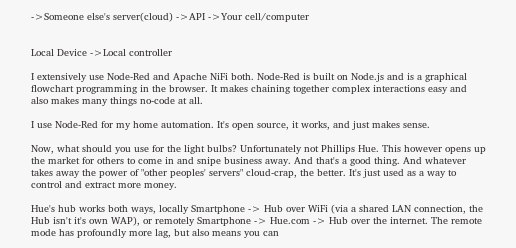->Someone else's server(cloud) ->API ->Your cell/computer


Local Device ->Local controller

I extensively use Node-Red and Apache NiFi both. Node-Red is built on Node.js and is a graphical flowchart programming in the browser. It makes chaining together complex interactions easy and also makes many things no-code at all.

I use Node-Red for my home automation. It's open source, it works, and just makes sense.

Now, what should you use for the light bulbs? Unfortunately not Phillips Hue. This however opens up the market for others to come in and snipe business away. And that's a good thing. And whatever takes away the power of "other peoples' servers" cloud-crap, the better. It's just used as a way to control and extract more money.

Hue's hub works both ways, locally Smartphone -> Hub over WiFi (via a shared LAN connection, the Hub isn't it's own WAP), or remotely Smartphone -> Hue.com -> Hub over the internet. The remote mode has profoundly more lag, but also means you can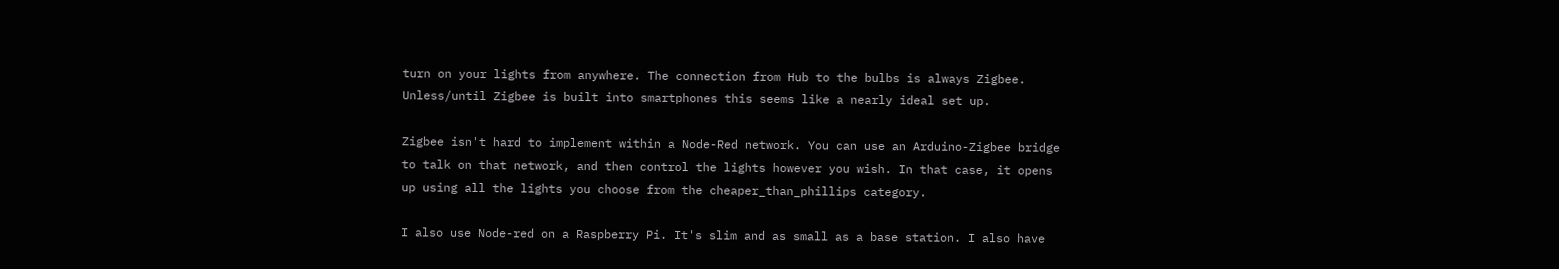turn on your lights from anywhere. The connection from Hub to the bulbs is always Zigbee. Unless/until Zigbee is built into smartphones this seems like a nearly ideal set up.

Zigbee isn't hard to implement within a Node-Red network. You can use an Arduino-Zigbee bridge to talk on that network, and then control the lights however you wish. In that case, it opens up using all the lights you choose from the cheaper_than_phillips category.

I also use Node-red on a Raspberry Pi. It's slim and as small as a base station. I also have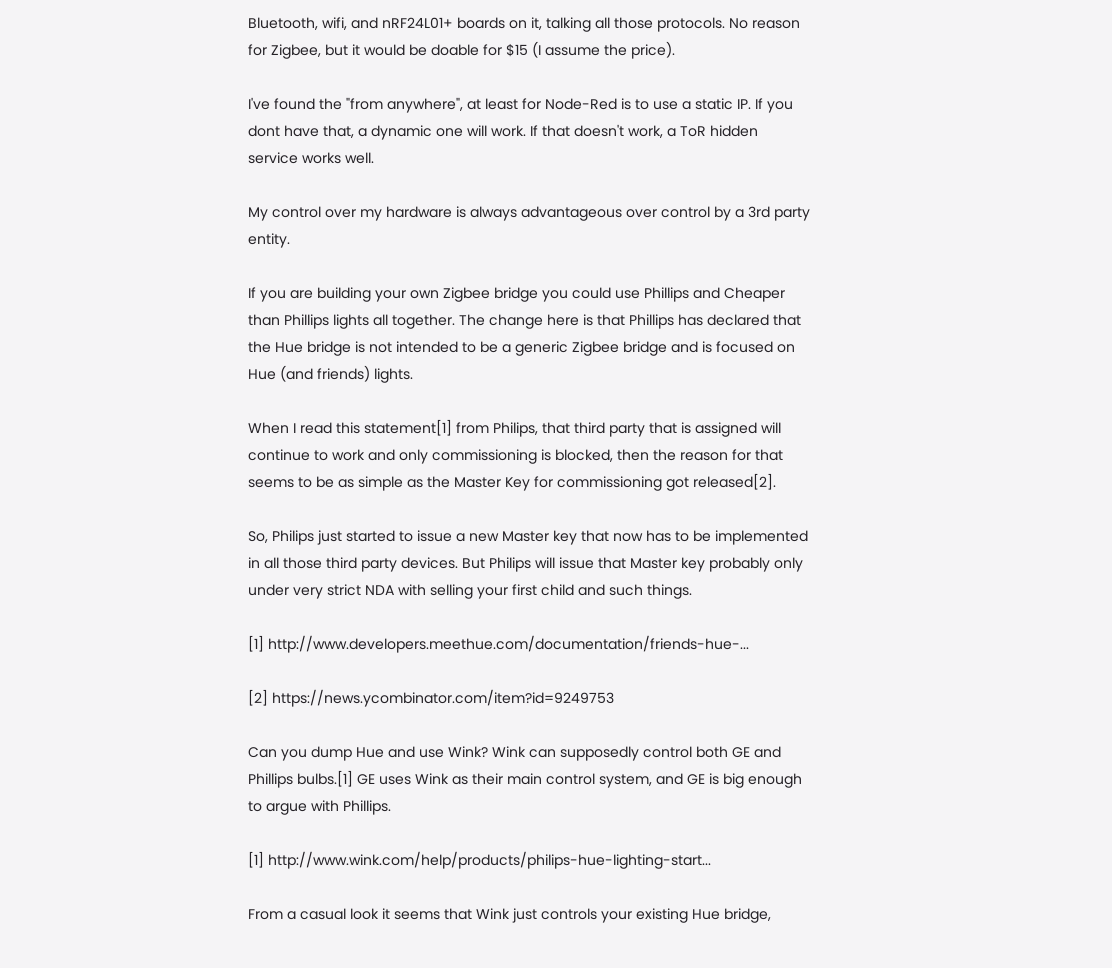Bluetooth, wifi, and nRF24L01+ boards on it, talking all those protocols. No reason for Zigbee, but it would be doable for $15 (I assume the price).

I've found the "from anywhere", at least for Node-Red is to use a static IP. If you dont have that, a dynamic one will work. If that doesn't work, a ToR hidden service works well.

My control over my hardware is always advantageous over control by a 3rd party entity.

If you are building your own Zigbee bridge you could use Phillips and Cheaper than Phillips lights all together. The change here is that Phillips has declared that the Hue bridge is not intended to be a generic Zigbee bridge and is focused on Hue (and friends) lights.

When I read this statement[1] from Philips, that third party that is assigned will continue to work and only commissioning is blocked, then the reason for that seems to be as simple as the Master Key for commissioning got released[2].

So, Philips just started to issue a new Master key that now has to be implemented in all those third party devices. But Philips will issue that Master key probably only under very strict NDA with selling your first child and such things.

[1] http://www.developers.meethue.com/documentation/friends-hue-...

[2] https://news.ycombinator.com/item?id=9249753

Can you dump Hue and use Wink? Wink can supposedly control both GE and Phillips bulbs.[1] GE uses Wink as their main control system, and GE is big enough to argue with Phillips.

[1] http://www.wink.com/help/products/philips-hue-lighting-start...

From a casual look it seems that Wink just controls your existing Hue bridge,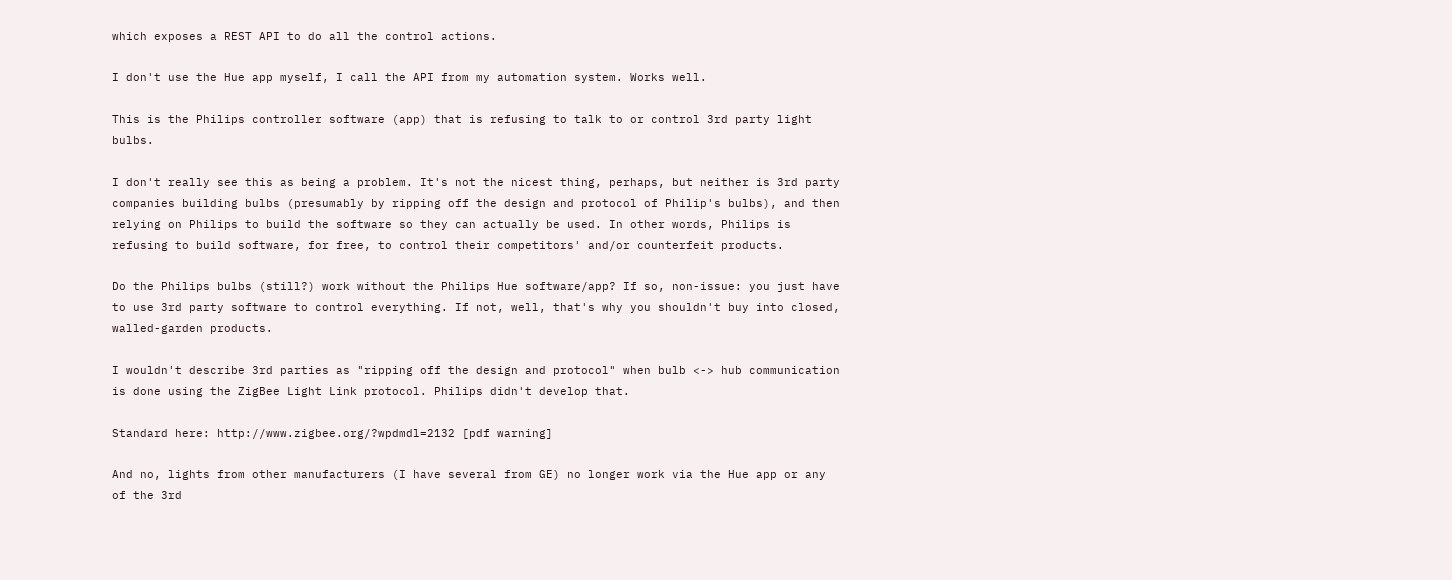which exposes a REST API to do all the control actions.

I don't use the Hue app myself, I call the API from my automation system. Works well.

This is the Philips controller software (app) that is refusing to talk to or control 3rd party light bulbs.

I don't really see this as being a problem. It's not the nicest thing, perhaps, but neither is 3rd party companies building bulbs (presumably by ripping off the design and protocol of Philip's bulbs), and then relying on Philips to build the software so they can actually be used. In other words, Philips is refusing to build software, for free, to control their competitors' and/or counterfeit products.

Do the Philips bulbs (still?) work without the Philips Hue software/app? If so, non-issue: you just have to use 3rd party software to control everything. If not, well, that's why you shouldn't buy into closed, walled-garden products.

I wouldn't describe 3rd parties as "ripping off the design and protocol" when bulb <-> hub communication is done using the ZigBee Light Link protocol. Philips didn't develop that.

Standard here: http://www.zigbee.org/?wpdmdl=2132 [pdf warning]

And no, lights from other manufacturers (I have several from GE) no longer work via the Hue app or any of the 3rd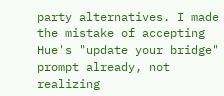party alternatives. I made the mistake of accepting Hue's "update your bridge" prompt already, not realizing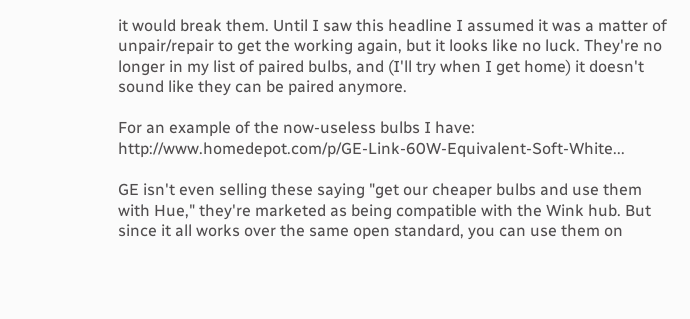it would break them. Until I saw this headline I assumed it was a matter of unpair/repair to get the working again, but it looks like no luck. They're no longer in my list of paired bulbs, and (I'll try when I get home) it doesn't sound like they can be paired anymore.

For an example of the now-useless bulbs I have: http://www.homedepot.com/p/GE-Link-60W-Equivalent-Soft-White...

GE isn't even selling these saying "get our cheaper bulbs and use them with Hue," they're marketed as being compatible with the Wink hub. But since it all works over the same open standard, you can use them on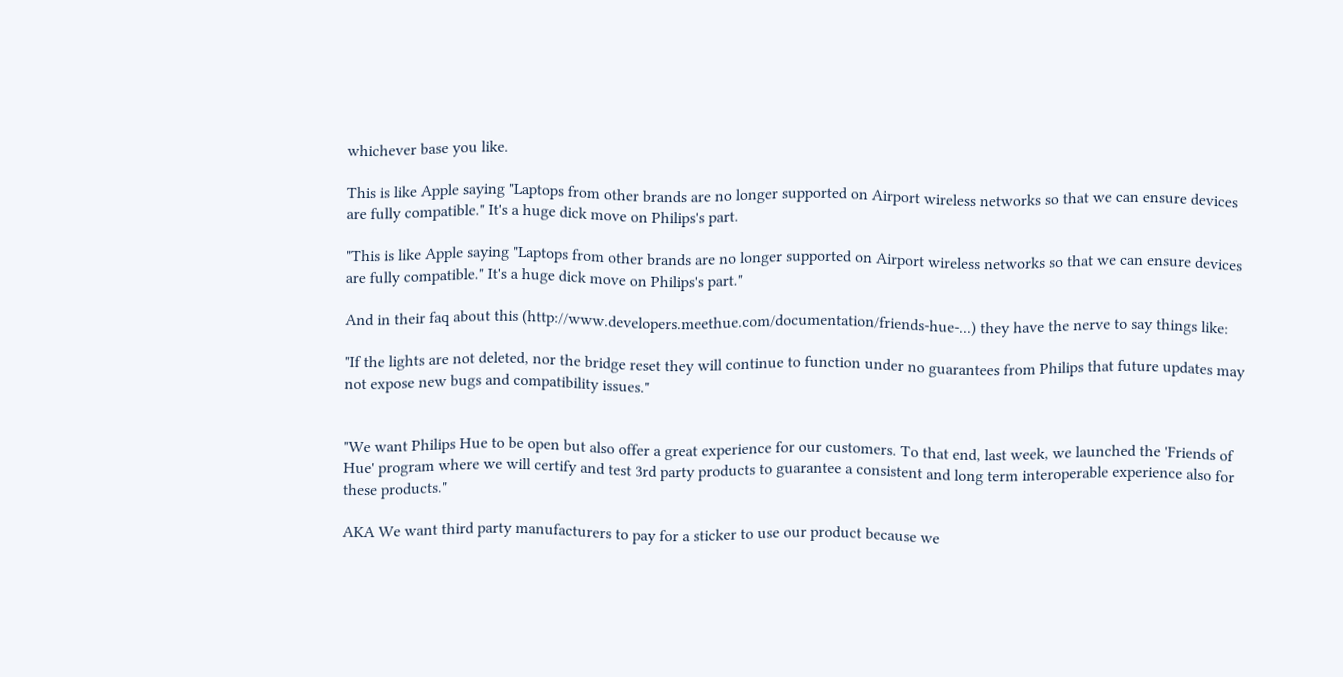whichever base you like.

This is like Apple saying "Laptops from other brands are no longer supported on Airport wireless networks so that we can ensure devices are fully compatible." It's a huge dick move on Philips's part.

"This is like Apple saying "Laptops from other brands are no longer supported on Airport wireless networks so that we can ensure devices are fully compatible." It's a huge dick move on Philips's part."

And in their faq about this (http://www.developers.meethue.com/documentation/friends-hue-...) they have the nerve to say things like:

"If the lights are not deleted, nor the bridge reset they will continue to function under no guarantees from Philips that future updates may not expose new bugs and compatibility issues."


"We want Philips Hue to be open but also offer a great experience for our customers. To that end, last week, we launched the 'Friends of Hue' program where we will certify and test 3rd party products to guarantee a consistent and long term interoperable experience also for these products."

AKA We want third party manufacturers to pay for a sticker to use our product because we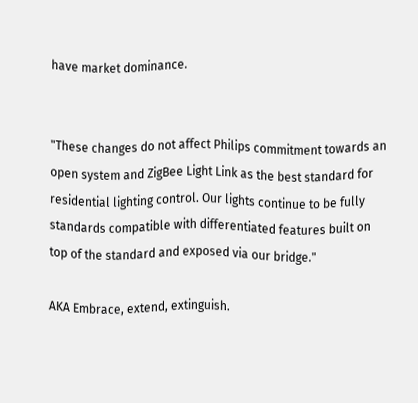have market dominance.


"These changes do not affect Philips commitment towards an open system and ZigBee Light Link as the best standard for residential lighting control. Our lights continue to be fully standards compatible with differentiated features built on top of the standard and exposed via our bridge."

AKA Embrace, extend, extinguish.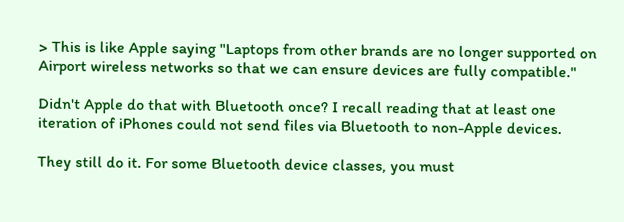> This is like Apple saying "Laptops from other brands are no longer supported on Airport wireless networks so that we can ensure devices are fully compatible."

Didn't Apple do that with Bluetooth once? I recall reading that at least one iteration of iPhones could not send files via Bluetooth to non-Apple devices.

They still do it. For some Bluetooth device classes, you must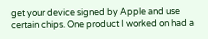get your device signed by Apple and use certain chips. One product I worked on had a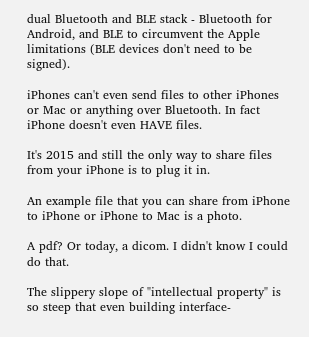dual Bluetooth and BLE stack - Bluetooth for Android, and BLE to circumvent the Apple limitations (BLE devices don't need to be signed).

iPhones can't even send files to other iPhones or Mac or anything over Bluetooth. In fact iPhone doesn't even HAVE files.

It's 2015 and still the only way to share files from your iPhone is to plug it in.

An example file that you can share from iPhone to iPhone or iPhone to Mac is a photo.

A pdf? Or today, a dicom. I didn't know I could do that.

The slippery slope of "intellectual property" is so steep that even building interface-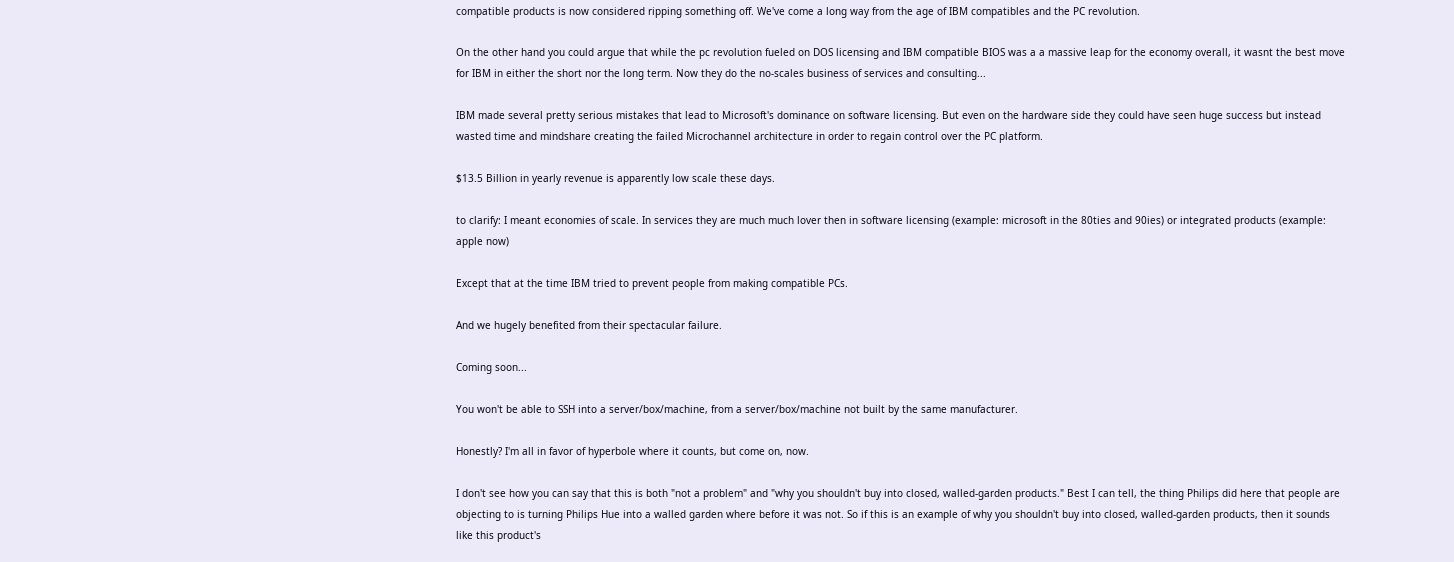compatible products is now considered ripping something off. We've come a long way from the age of IBM compatibles and the PC revolution.

On the other hand you could argue that while the pc revolution fueled on DOS licensing and IBM compatible BIOS was a a massive leap for the economy overall, it wasnt the best move for IBM in either the short nor the long term. Now they do the no-scales business of services and consulting...

IBM made several pretty serious mistakes that lead to Microsoft's dominance on software licensing. But even on the hardware side they could have seen huge success but instead wasted time and mindshare creating the failed Microchannel architecture in order to regain control over the PC platform.

$13.5 Billion in yearly revenue is apparently low scale these days.

to clarify: I meant economies of scale. In services they are much much lover then in software licensing (example: microsoft in the 80ties and 90ies) or integrated products (example: apple now)

Except that at the time IBM tried to prevent people from making compatible PCs.

And we hugely benefited from their spectacular failure.

Coming soon...

You won't be able to SSH into a server/box/machine, from a server/box/machine not built by the same manufacturer.

Honestly? I'm all in favor of hyperbole where it counts, but come on, now.

I don't see how you can say that this is both "not a problem" and "why you shouldn't buy into closed, walled-garden products." Best I can tell, the thing Philips did here that people are objecting to is turning Philips Hue into a walled garden where before it was not. So if this is an example of why you shouldn't buy into closed, walled-garden products, then it sounds like this product's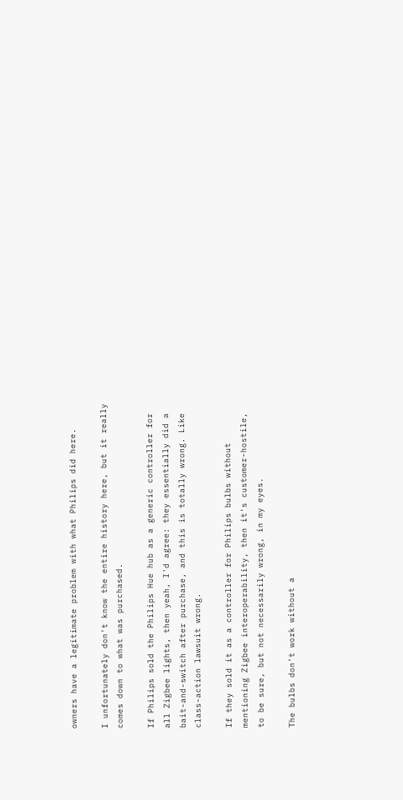owners have a legitimate problem with what Philips did here.

I unfortunately don't know the entire history here, but it really comes down to what was purchased.

If Philips sold the Philips Hue hub as a generic controller for all Zigbee lights, then yeah, I'd agree: they essentially did a bait-and-switch after purchase, and this is totally wrong. Like class-action lawsuit wrong.

If they sold it as a controller for Philips bulbs without mentioning Zigbee interoperability, then it's customer-hostile, to be sure, but not necessarily wrong, in my eyes.

The bulbs don't work without a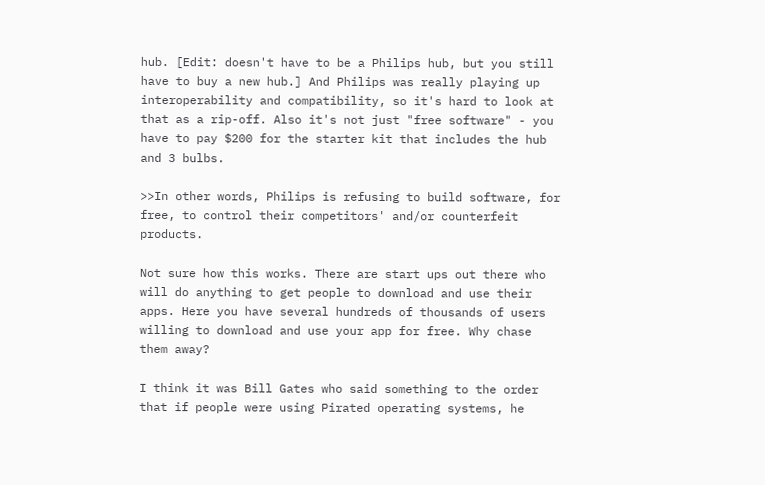hub. [Edit: doesn't have to be a Philips hub, but you still have to buy a new hub.] And Philips was really playing up interoperability and compatibility, so it's hard to look at that as a rip-off. Also it's not just "free software" - you have to pay $200 for the starter kit that includes the hub and 3 bulbs.

>>In other words, Philips is refusing to build software, for free, to control their competitors' and/or counterfeit products.

Not sure how this works. There are start ups out there who will do anything to get people to download and use their apps. Here you have several hundreds of thousands of users willing to download and use your app for free. Why chase them away?

I think it was Bill Gates who said something to the order that if people were using Pirated operating systems, he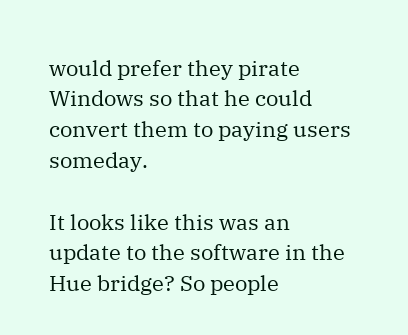would prefer they pirate Windows so that he could convert them to paying users someday.

It looks like this was an update to the software in the Hue bridge? So people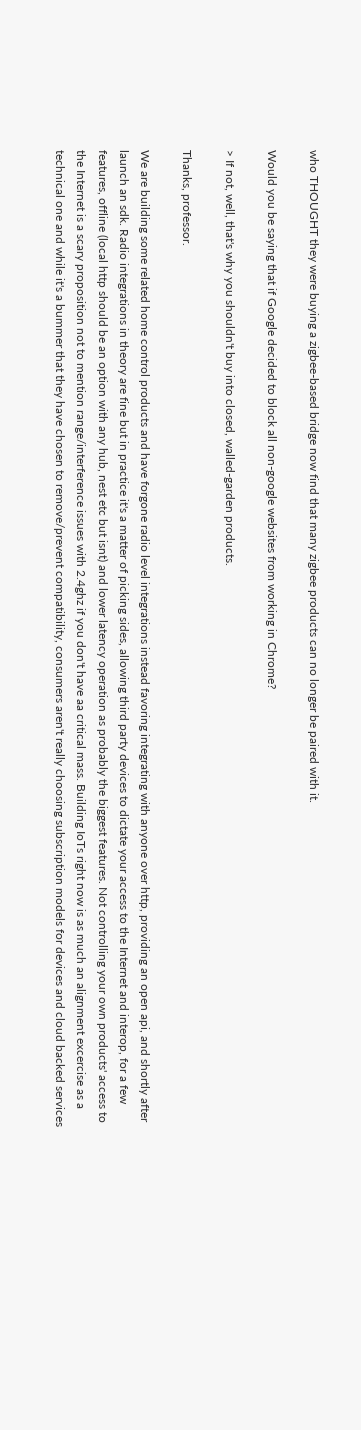who THOUGHT they were buying a zigbee-based bridge now find that many zigbee products can no longer be paired with it.

Would you be saying that if Google decided to block all non-google websites from working in Chrome?

> If not, well, that's why you shouldn't buy into closed, walled-garden products.

Thanks, professor.

We are building some related home control products and have forgone radio level integrations instead favoring integrating with anyone over http, providing an open api, and shortly after launch an sdk. Radio integrations in theory are fine but in practice it's a matter of picking sides, allowing third party devices to dictate your access to the Internet and interop, for a few features, offline (local http should be an option with any hub, nest etc but isnt) and lower latency operation as probably the biggest features. Not controlling your own products' access to the Internet is a scary proposition not to mention range/interference issues with 2.4ghz if you don't have aa critical mass. Building IoTs right now is as much an alignment excercise as a technical one and while it's a bummer that they have chosen to remove/prevent compatibility, consumers aren't really choosing subscription models for devices and cloud backed services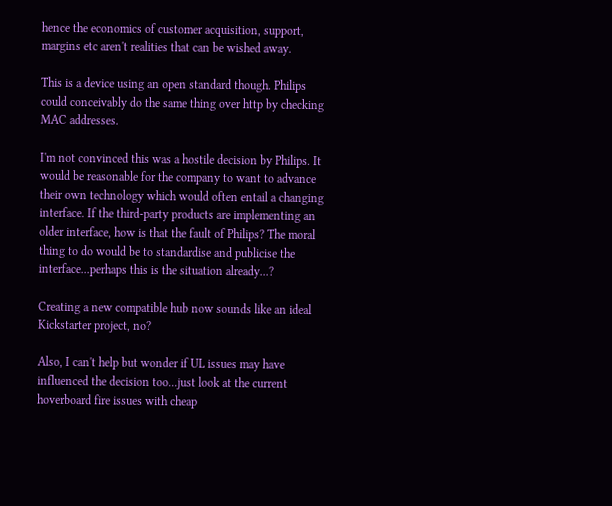hence the economics of customer acquisition, support, margins etc aren't realities that can be wished away.

This is a device using an open standard though. Philips could conceivably do the same thing over http by checking MAC addresses.

I'm not convinced this was a hostile decision by Philips. It would be reasonable for the company to want to advance their own technology which would often entail a changing interface. If the third-party products are implementing an older interface, how is that the fault of Philips? The moral thing to do would be to standardise and publicise the interface...perhaps this is the situation already...?

Creating a new compatible hub now sounds like an ideal Kickstarter project, no?

Also, I can't help but wonder if UL issues may have influenced the decision too...just look at the current hoverboard fire issues with cheap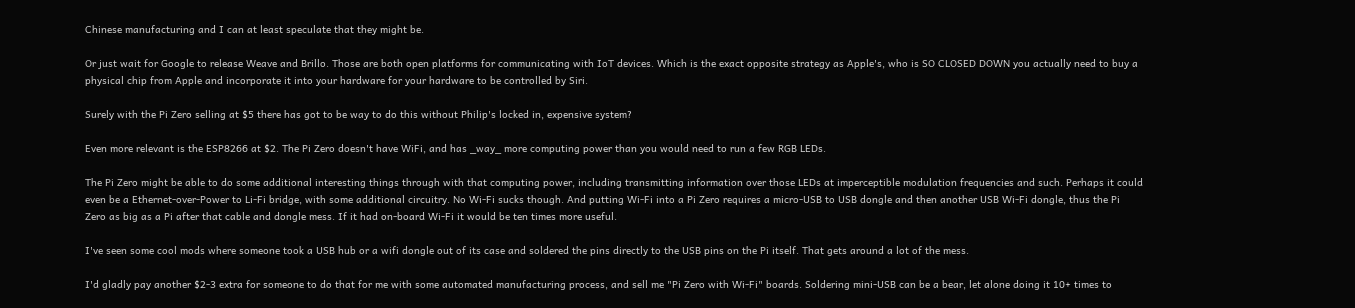Chinese manufacturing and I can at least speculate that they might be.

Or just wait for Google to release Weave and Brillo. Those are both open platforms for communicating with IoT devices. Which is the exact opposite strategy as Apple's, who is SO CLOSED DOWN you actually need to buy a physical chip from Apple and incorporate it into your hardware for your hardware to be controlled by Siri.

Surely with the Pi Zero selling at $5 there has got to be way to do this without Philip's locked in, expensive system?

Even more relevant is the ESP8266 at $2. The Pi Zero doesn't have WiFi, and has _way_ more computing power than you would need to run a few RGB LEDs.

The Pi Zero might be able to do some additional interesting things through with that computing power, including transmitting information over those LEDs at imperceptible modulation frequencies and such. Perhaps it could even be a Ethernet-over-Power to Li-Fi bridge, with some additional circuitry. No Wi-Fi sucks though. And putting Wi-Fi into a Pi Zero requires a micro-USB to USB dongle and then another USB Wi-Fi dongle, thus the Pi Zero as big as a Pi after that cable and dongle mess. If it had on-board Wi-Fi it would be ten times more useful.

I've seen some cool mods where someone took a USB hub or a wifi dongle out of its case and soldered the pins directly to the USB pins on the Pi itself. That gets around a lot of the mess.

I'd gladly pay another $2-3 extra for someone to do that for me with some automated manufacturing process, and sell me "Pi Zero with Wi-Fi" boards. Soldering mini-USB can be a bear, let alone doing it 10+ times to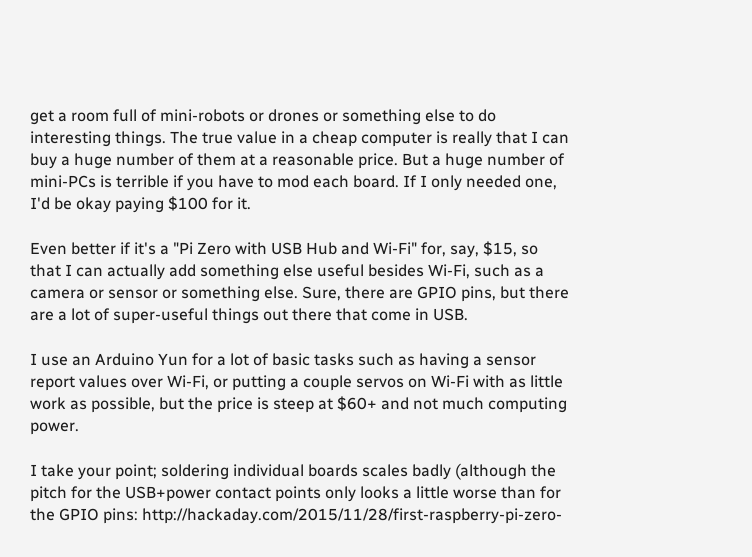get a room full of mini-robots or drones or something else to do interesting things. The true value in a cheap computer is really that I can buy a huge number of them at a reasonable price. But a huge number of mini-PCs is terrible if you have to mod each board. If I only needed one, I'd be okay paying $100 for it.

Even better if it's a "Pi Zero with USB Hub and Wi-Fi" for, say, $15, so that I can actually add something else useful besides Wi-Fi, such as a camera or sensor or something else. Sure, there are GPIO pins, but there are a lot of super-useful things out there that come in USB.

I use an Arduino Yun for a lot of basic tasks such as having a sensor report values over Wi-Fi, or putting a couple servos on Wi-Fi with as little work as possible, but the price is steep at $60+ and not much computing power.

I take your point; soldering individual boards scales badly (although the pitch for the USB+power contact points only looks a little worse than for the GPIO pins: http://hackaday.com/2015/11/28/first-raspberry-pi-zero-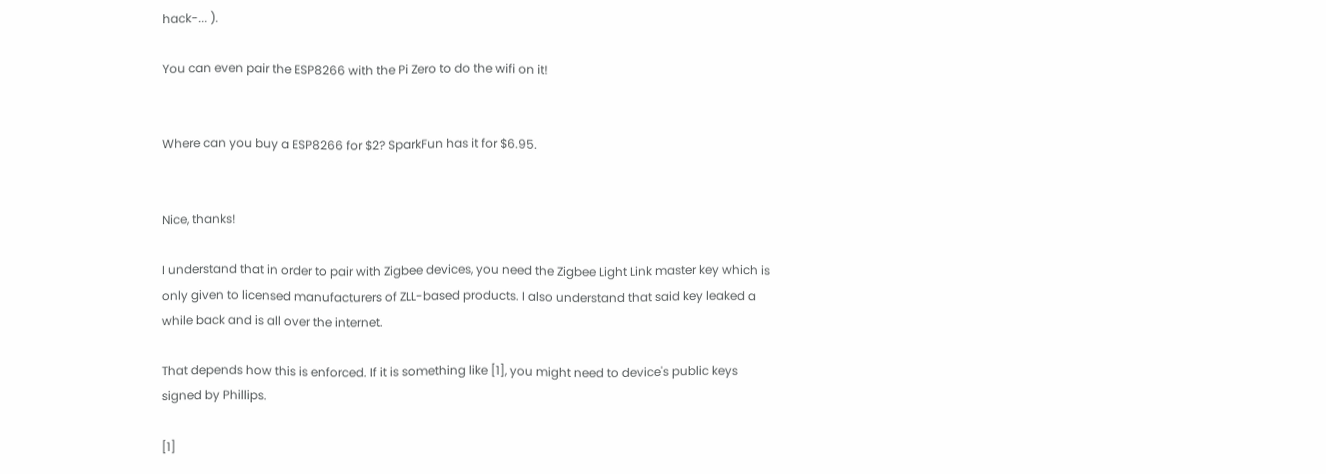hack-... ).

You can even pair the ESP8266 with the Pi Zero to do the wifi on it!


Where can you buy a ESP8266 for $2? SparkFun has it for $6.95.


Nice, thanks!

I understand that in order to pair with Zigbee devices, you need the Zigbee Light Link master key which is only given to licensed manufacturers of ZLL-based products. I also understand that said key leaked a while back and is all over the internet.

That depends how this is enforced. If it is something like [1], you might need to device's public keys signed by Phillips.

[1]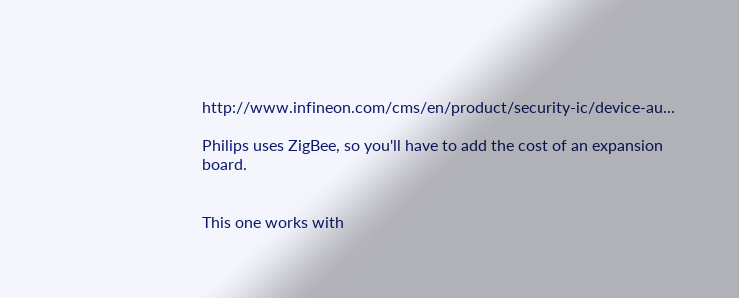http://www.infineon.com/cms/en/product/security-ic/device-au...

Philips uses ZigBee, so you'll have to add the cost of an expansion board.


This one works with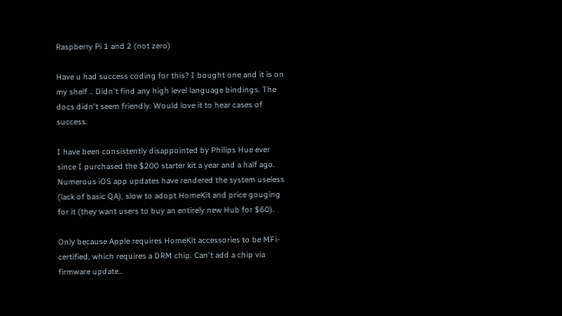Raspberry Pi 1 and 2 (not zero)

Have u had success coding for this? I bought one and it is on my shelf .. Didn't find any high level language bindings. The docs didn't seem friendly. Would love it to hear cases of success.

I have been consistently disappointed by Philips Hue ever since I purchased the $200 starter kit a year and a half ago. Numerous iOS app updates have rendered the system useless (lack of basic QA), slow to adopt HomeKit and price gouging for it (they want users to buy an entirely new Hub for $60).

Only because Apple requires HomeKit accessories to be MFi-certified, which requires a DRM chip. Can't add a chip via firmware update..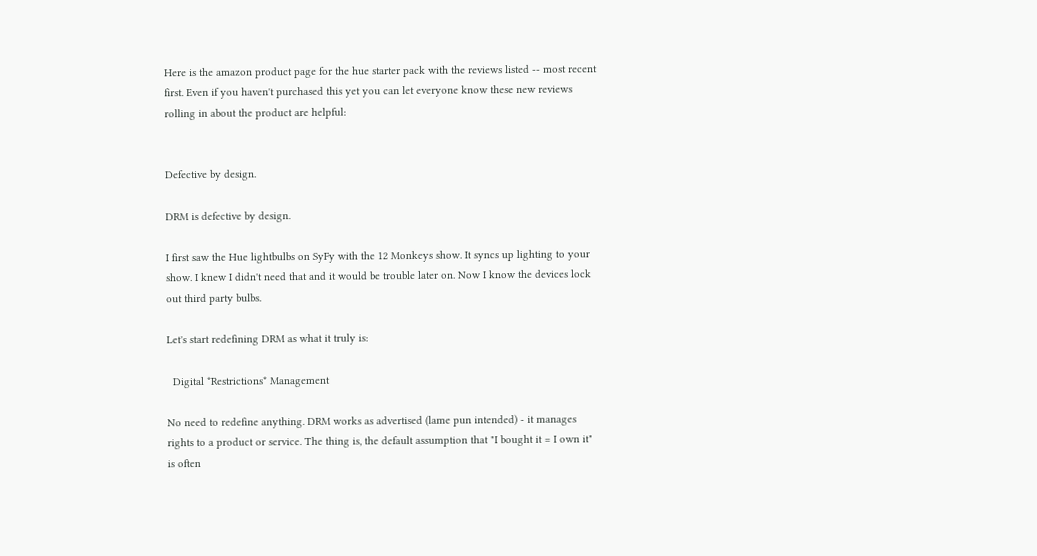Here is the amazon product page for the hue starter pack with the reviews listed -- most recent first. Even if you haven't purchased this yet you can let everyone know these new reviews rolling in about the product are helpful:


Defective by design.

DRM is defective by design.

I first saw the Hue lightbulbs on SyFy with the 12 Monkeys show. It syncs up lighting to your show. I knew I didn't need that and it would be trouble later on. Now I know the devices lock out third party bulbs.

Let's start redefining DRM as what it truly is:

  Digital *Restrictions* Management

No need to redefine anything. DRM works as advertised (lame pun intended) - it manages rights to a product or service. The thing is, the default assumption that "I bought it = I own it" is often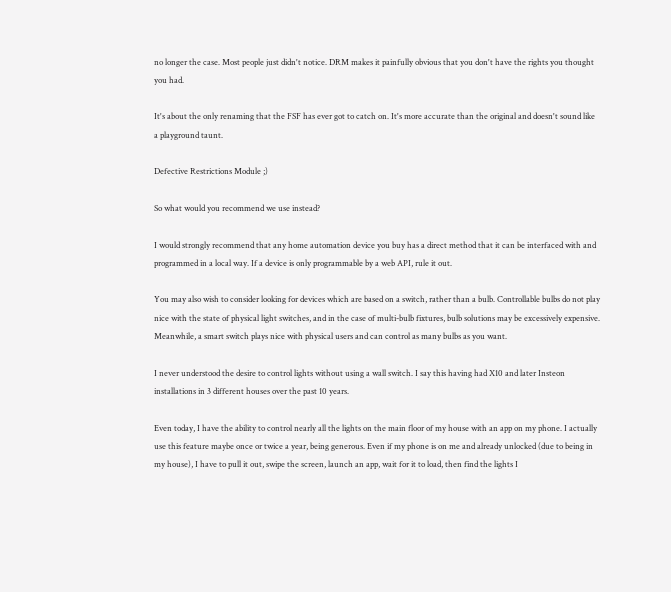no longer the case. Most people just didn't notice. DRM makes it painfully obvious that you don't have the rights you thought you had.

It's about the only renaming that the FSF has ever got to catch on. It's more accurate than the original and doesn't sound like a playground taunt.

Defective Restrictions Module ;)

So what would you recommend we use instead?

I would strongly recommend that any home automation device you buy has a direct method that it can be interfaced with and programmed in a local way. If a device is only programmable by a web API, rule it out.

You may also wish to consider looking for devices which are based on a switch, rather than a bulb. Controllable bulbs do not play nice with the state of physical light switches, and in the case of multi-bulb fixtures, bulb solutions may be excessively expensive. Meanwhile, a smart switch plays nice with physical users and can control as many bulbs as you want.

I never understood the desire to control lights without using a wall switch. I say this having had X10 and later Insteon installations in 3 different houses over the past 10 years.

Even today, I have the ability to control nearly all the lights on the main floor of my house with an app on my phone. I actually use this feature maybe once or twice a year, being generous. Even if my phone is on me and already unlocked (due to being in my house), I have to pull it out, swipe the screen, launch an app, wait for it to load, then find the lights I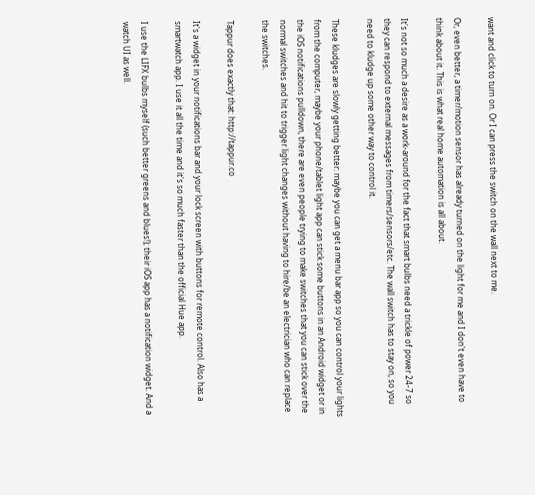want and click to turn on. Or I can press the switch on the wall next to me.

Or, even better, a timer/motion sensor has already turned on the light for me and I don't even have to think about it. This is what real home automation is all about.

It's not so much a desire as a work-around for the fact that smart bulbs need a trickle of power 24-7 so they can respond to external messages from timers/sensors/etc. The wall switch has to stay on, so you need to kludge up some other way to control it.

These kludges are slowly getting better: maybe you can get a menu bar app so you can control your lights from the computer, maybe your phone/tablet light app can stick some buttons in an Android widget or in the iOS notifications pulldown, there are even people trying to make switches that you can stick over the normal switches and hit to trigger light changes without having to hire/be an electrician who can replace the switches.

Tappur does exactly that: http://tappur.co

It's a widget in your notifications bar and your lock screen with buttons for remote control. Also has a smartwatch app. I use it all the time and it's so much faster than the official Hue app.

I use the LIFX bulbs myself (such better greens and blues!); their iOS app has a notification widget. And a watch UI as well.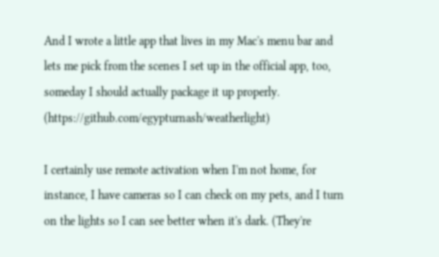And I wrote a little app that lives in my Mac's menu bar and lets me pick from the scenes I set up in the official app, too, someday I should actually package it up properly. (https://github.com/egypturnash/weatherlight)

I certainly use remote activation when I'm not home, for instance, I have cameras so I can check on my pets, and I turn on the lights so I can see better when it's dark. (They're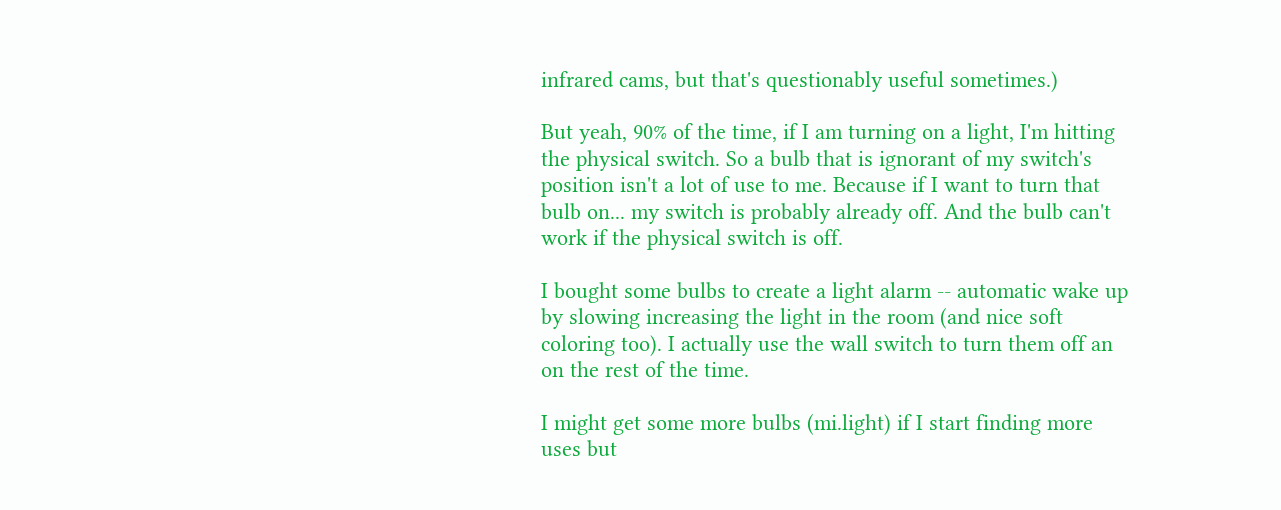infrared cams, but that's questionably useful sometimes.)

But yeah, 90% of the time, if I am turning on a light, I'm hitting the physical switch. So a bulb that is ignorant of my switch's position isn't a lot of use to me. Because if I want to turn that bulb on... my switch is probably already off. And the bulb can't work if the physical switch is off.

I bought some bulbs to create a light alarm -- automatic wake up by slowing increasing the light in the room (and nice soft coloring too). I actually use the wall switch to turn them off an on the rest of the time.

I might get some more bulbs (mi.light) if I start finding more uses but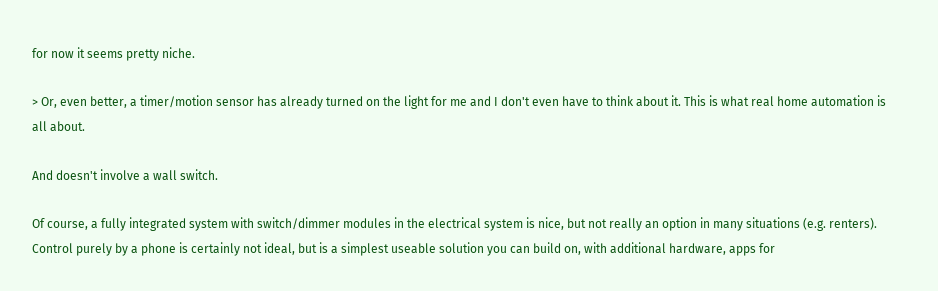for now it seems pretty niche.

> Or, even better, a timer/motion sensor has already turned on the light for me and I don't even have to think about it. This is what real home automation is all about.

And doesn't involve a wall switch.

Of course, a fully integrated system with switch/dimmer modules in the electrical system is nice, but not really an option in many situations (e.g. renters). Control purely by a phone is certainly not ideal, but is a simplest useable solution you can build on, with additional hardware, apps for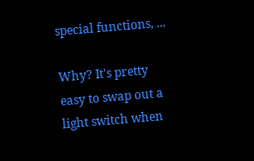special functions, ...

Why? It's pretty easy to swap out a light switch when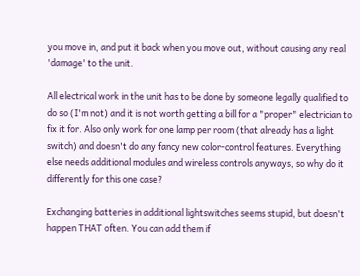you move in, and put it back when you move out, without causing any real 'damage' to the unit.

All electrical work in the unit has to be done by someone legally qualified to do so (I'm not) and it is not worth getting a bill for a "proper" electrician to fix it for. Also only work for one lamp per room (that already has a light switch) and doesn't do any fancy new color-control features. Everything else needs additional modules and wireless controls anyways, so why do it differently for this one case?

Exchanging batteries in additional lightswitches seems stupid, but doesn't happen THAT often. You can add them if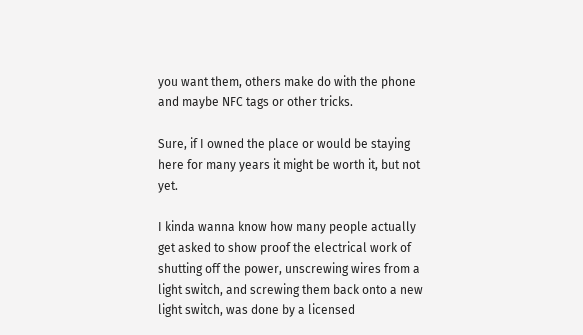you want them, others make do with the phone and maybe NFC tags or other tricks.

Sure, if I owned the place or would be staying here for many years it might be worth it, but not yet.

I kinda wanna know how many people actually get asked to show proof the electrical work of shutting off the power, unscrewing wires from a light switch, and screwing them back onto a new light switch, was done by a licensed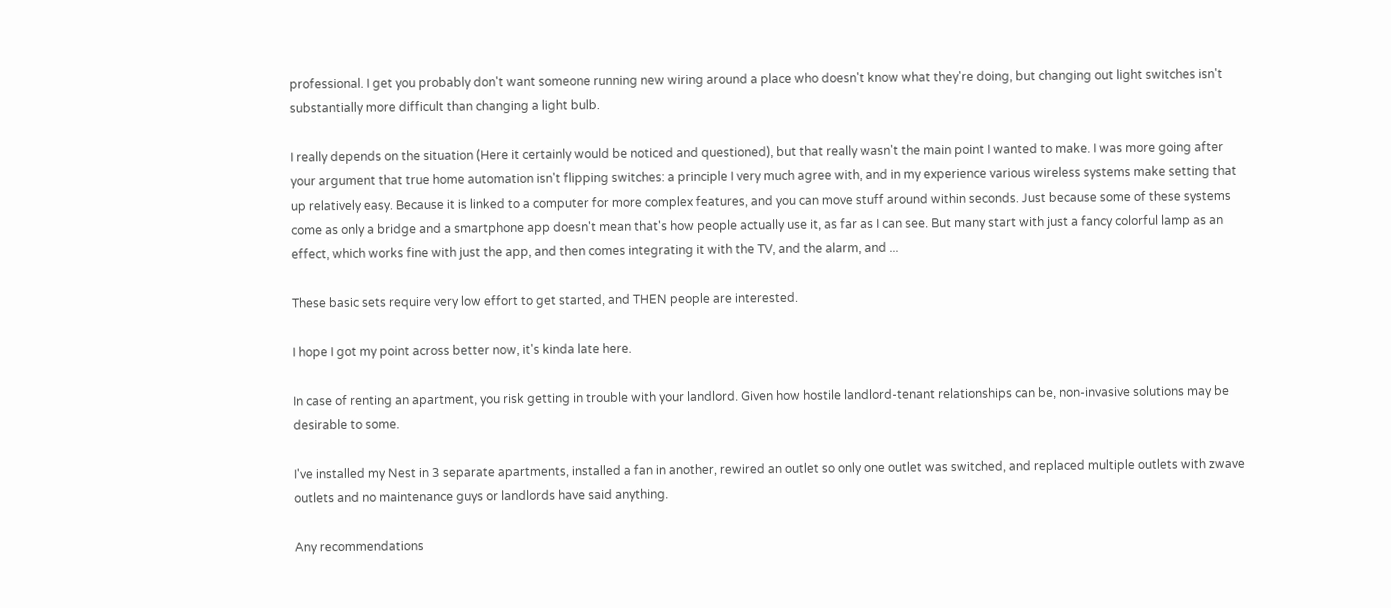professional. I get you probably don't want someone running new wiring around a place who doesn't know what they're doing, but changing out light switches isn't substantially more difficult than changing a light bulb.

I really depends on the situation (Here it certainly would be noticed and questioned), but that really wasn't the main point I wanted to make. I was more going after your argument that true home automation isn't flipping switches: a principle I very much agree with, and in my experience various wireless systems make setting that up relatively easy. Because it is linked to a computer for more complex features, and you can move stuff around within seconds. Just because some of these systems come as only a bridge and a smartphone app doesn't mean that's how people actually use it, as far as I can see. But many start with just a fancy colorful lamp as an effect, which works fine with just the app, and then comes integrating it with the TV, and the alarm, and ...

These basic sets require very low effort to get started, and THEN people are interested.

I hope I got my point across better now, it's kinda late here.

In case of renting an apartment, you risk getting in trouble with your landlord. Given how hostile landlord-tenant relationships can be, non-invasive solutions may be desirable to some.

I've installed my Nest in 3 separate apartments, installed a fan in another, rewired an outlet so only one outlet was switched, and replaced multiple outlets with zwave outlets and no maintenance guys or landlords have said anything.

Any recommendations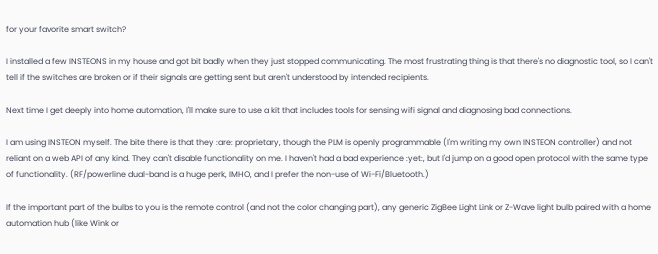for your favorite smart switch?

I installed a few INSTEONS in my house and got bit badly when they just stopped communicating. The most frustrating thing is that there's no diagnostic tool, so I can't tell if the switches are broken or if their signals are getting sent but aren't understood by intended recipients.

Next time I get deeply into home automation, I'll make sure to use a kit that includes tools for sensing wifi signal and diagnosing bad connections.

I am using INSTEON myself. The bite there is that they :are: proprietary, though the PLM is openly programmable (I'm writing my own INSTEON controller) and not reliant on a web API of any kind. They can't disable functionality on me. I haven't had a bad experience :yet:, but I'd jump on a good open protocol with the same type of functionality. (RF/powerline dual-band is a huge perk, IMHO, and I prefer the non-use of Wi-Fi/Bluetooth.)

If the important part of the bulbs to you is the remote control (and not the color changing part), any generic ZigBee Light Link or Z-Wave light bulb paired with a home automation hub (like Wink or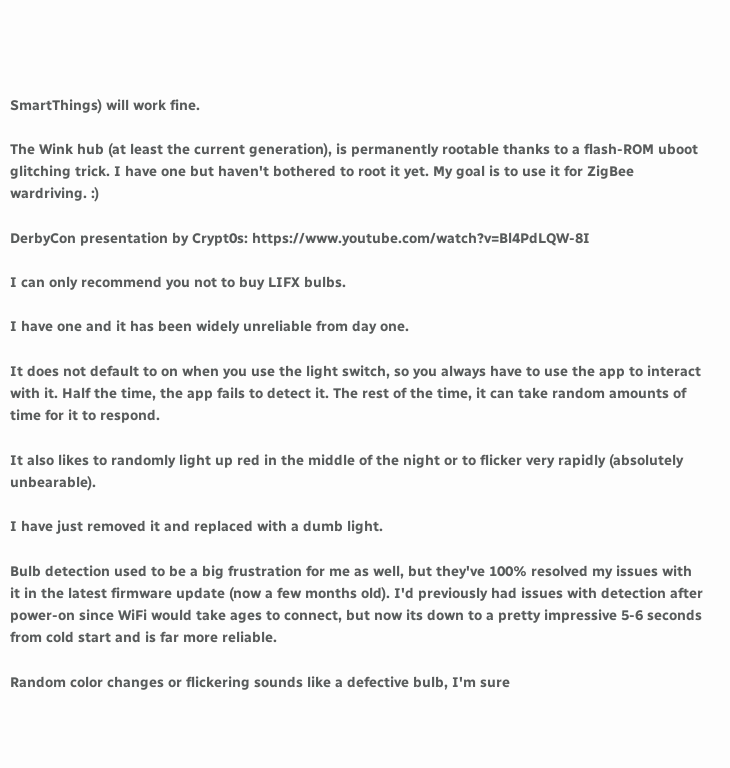SmartThings) will work fine.

The Wink hub (at least the current generation), is permanently rootable thanks to a flash-ROM uboot glitching trick. I have one but haven't bothered to root it yet. My goal is to use it for ZigBee wardriving. :)

DerbyCon presentation by Crypt0s: https://www.youtube.com/watch?v=Bl4PdLQW-8I

I can only recommend you not to buy LIFX bulbs.

I have one and it has been widely unreliable from day one.

It does not default to on when you use the light switch, so you always have to use the app to interact with it. Half the time, the app fails to detect it. The rest of the time, it can take random amounts of time for it to respond.

It also likes to randomly light up red in the middle of the night or to flicker very rapidly (absolutely unbearable).

I have just removed it and replaced with a dumb light.

Bulb detection used to be a big frustration for me as well, but they've 100% resolved my issues with it in the latest firmware update (now a few months old). I'd previously had issues with detection after power-on since WiFi would take ages to connect, but now its down to a pretty impressive 5-6 seconds from cold start and is far more reliable.

Random color changes or flickering sounds like a defective bulb, I'm sure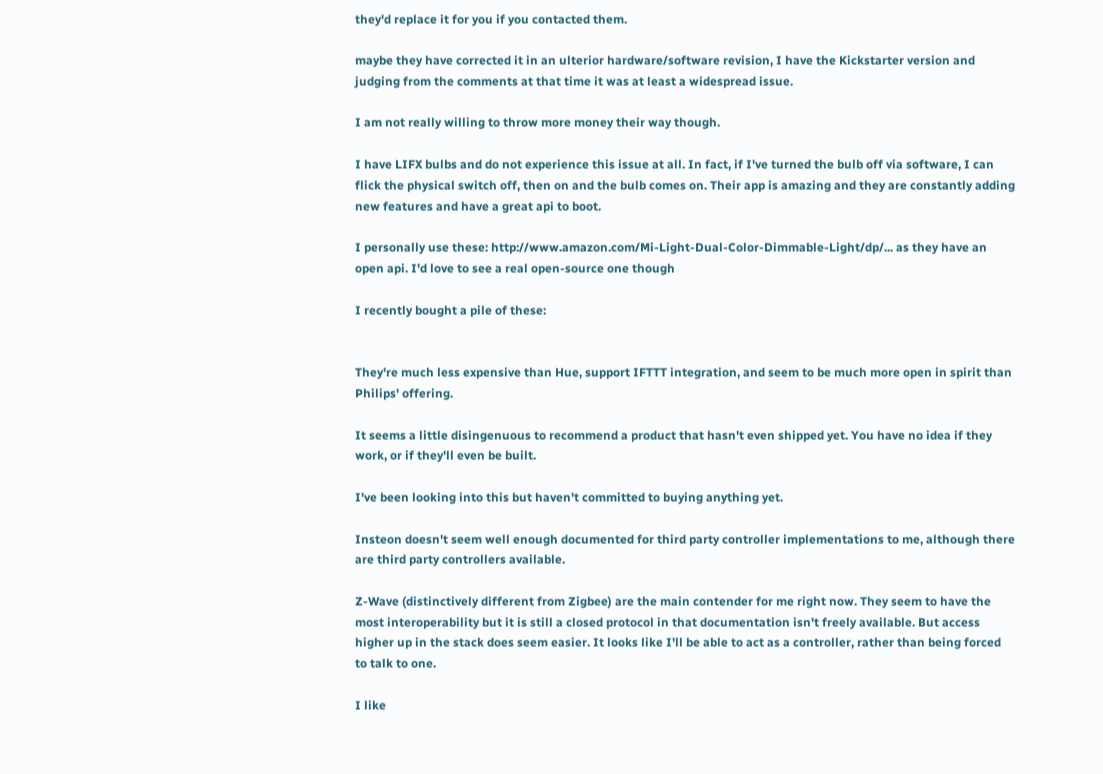they'd replace it for you if you contacted them.

maybe they have corrected it in an ulterior hardware/software revision, I have the Kickstarter version and judging from the comments at that time it was at least a widespread issue.

I am not really willing to throw more money their way though.

I have LIFX bulbs and do not experience this issue at all. In fact, if I've turned the bulb off via software, I can flick the physical switch off, then on and the bulb comes on. Their app is amazing and they are constantly adding new features and have a great api to boot.

I personally use these: http://www.amazon.com/Mi-Light-Dual-Color-Dimmable-Light/dp/... as they have an open api. I'd love to see a real open-source one though

I recently bought a pile of these:


They're much less expensive than Hue, support IFTTT integration, and seem to be much more open in spirit than Philips' offering.

It seems a little disingenuous to recommend a product that hasn't even shipped yet. You have no idea if they work, or if they'll even be built.

I've been looking into this but haven't committed to buying anything yet.

Insteon doesn't seem well enough documented for third party controller implementations to me, although there are third party controllers available.

Z-Wave (distinctively different from Zigbee) are the main contender for me right now. They seem to have the most interoperability but it is still a closed protocol in that documentation isn't freely available. But access higher up in the stack does seem easier. It looks like I'll be able to act as a controller, rather than being forced to talk to one.

I like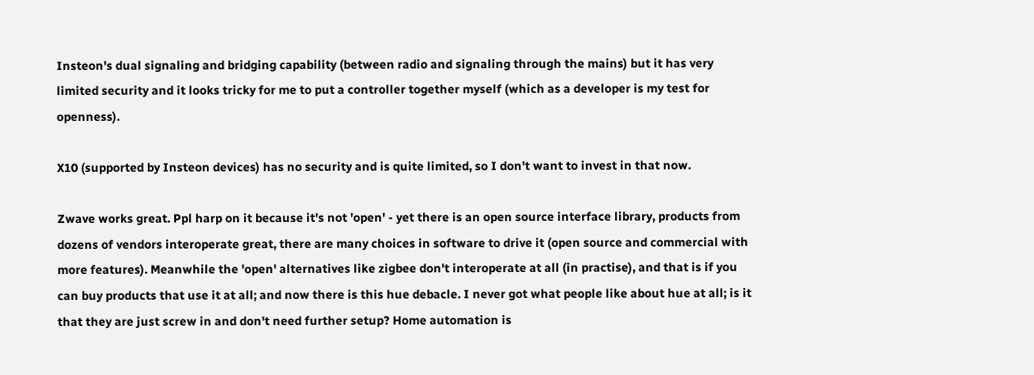Insteon's dual signaling and bridging capability (between radio and signaling through the mains) but it has very limited security and it looks tricky for me to put a controller together myself (which as a developer is my test for openness).

X10 (supported by Insteon devices) has no security and is quite limited, so I don't want to invest in that now.

Zwave works great. Ppl harp on it because it's not 'open' - yet there is an open source interface library, products from dozens of vendors interoperate great, there are many choices in software to drive it (open source and commercial with more features). Meanwhile the 'open' alternatives like zigbee don't interoperate at all (in practise), and that is if you can buy products that use it at all; and now there is this hue debacle. I never got what people like about hue at all; is it that they are just screw in and don't need further setup? Home automation is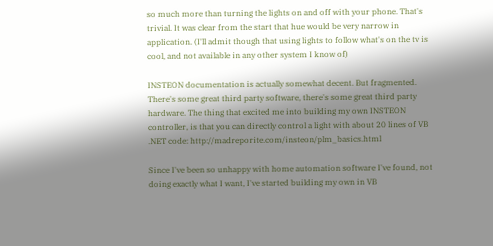so much more than turning the lights on and off with your phone. That's trivial. It was clear from the start that hue would be very narrow in application. (I'll admit though that using lights to follow what's on the tv is cool, and not available in any other system I know of)

INSTEON documentation is actually somewhat decent. But fragmented. There's some great third party software, there's some great third party hardware. The thing that excited me into building my own INSTEON controller, is that you can directly control a light with about 20 lines of VB .NET code: http://madreporite.com/insteon/plm_basics.html

Since I've been so unhappy with home automation software I've found, not doing exactly what I want, I've started building my own in VB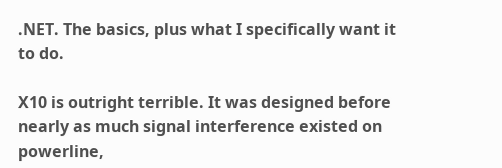.NET. The basics, plus what I specifically want it to do.

X10 is outright terrible. It was designed before nearly as much signal interference existed on powerline,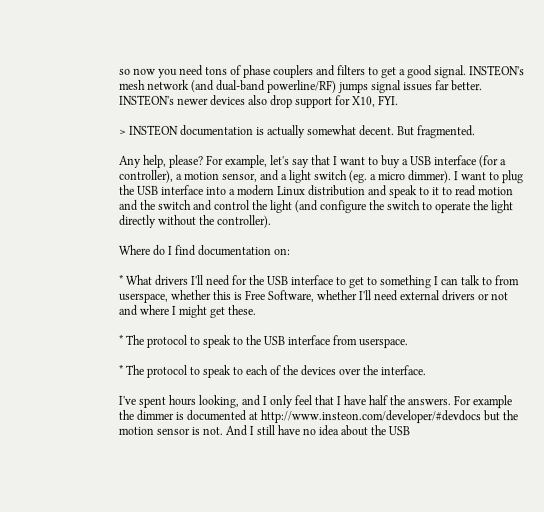so now you need tons of phase couplers and filters to get a good signal. INSTEON's mesh network (and dual-band powerline/RF) jumps signal issues far better. INSTEON's newer devices also drop support for X10, FYI.

> INSTEON documentation is actually somewhat decent. But fragmented.

Any help, please? For example, let's say that I want to buy a USB interface (for a controller), a motion sensor, and a light switch (eg. a micro dimmer). I want to plug the USB interface into a modern Linux distribution and speak to it to read motion and the switch and control the light (and configure the switch to operate the light directly without the controller).

Where do I find documentation on:

* What drivers I'll need for the USB interface to get to something I can talk to from userspace, whether this is Free Software, whether I'll need external drivers or not and where I might get these.

* The protocol to speak to the USB interface from userspace.

* The protocol to speak to each of the devices over the interface.

I've spent hours looking, and I only feel that I have half the answers. For example the dimmer is documented at http://www.insteon.com/developer/#devdocs but the motion sensor is not. And I still have no idea about the USB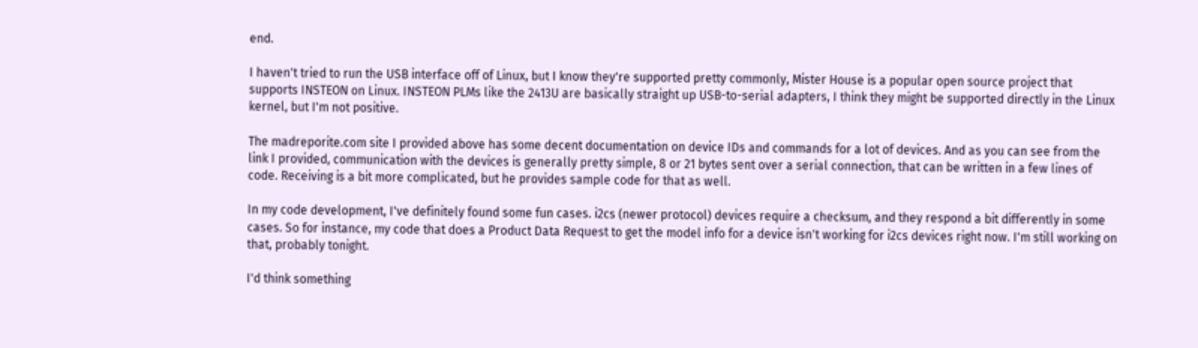end.

I haven't tried to run the USB interface off of Linux, but I know they're supported pretty commonly, Mister House is a popular open source project that supports INSTEON on Linux. INSTEON PLMs like the 2413U are basically straight up USB-to-serial adapters, I think they might be supported directly in the Linux kernel, but I'm not positive.

The madreporite.com site I provided above has some decent documentation on device IDs and commands for a lot of devices. And as you can see from the link I provided, communication with the devices is generally pretty simple, 8 or 21 bytes sent over a serial connection, that can be written in a few lines of code. Receiving is a bit more complicated, but he provides sample code for that as well.

In my code development, I've definitely found some fun cases. i2cs (newer protocol) devices require a checksum, and they respond a bit differently in some cases. So for instance, my code that does a Product Data Request to get the model info for a device isn't working for i2cs devices right now. I'm still working on that, probably tonight.

I'd think something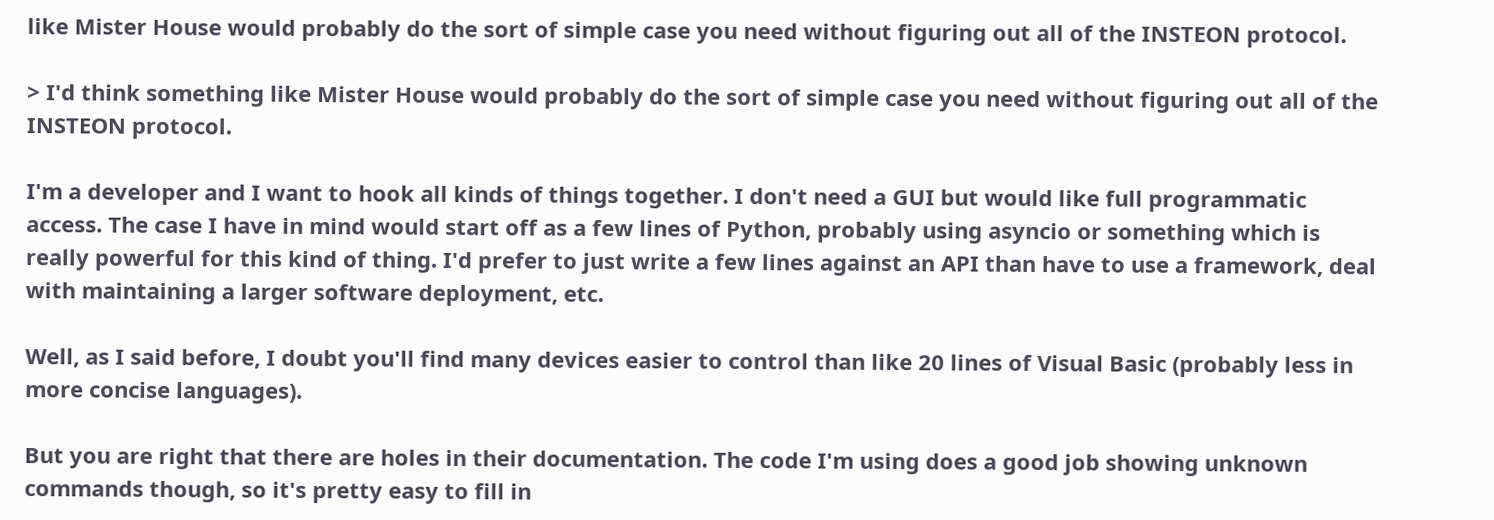like Mister House would probably do the sort of simple case you need without figuring out all of the INSTEON protocol.

> I'd think something like Mister House would probably do the sort of simple case you need without figuring out all of the INSTEON protocol.

I'm a developer and I want to hook all kinds of things together. I don't need a GUI but would like full programmatic access. The case I have in mind would start off as a few lines of Python, probably using asyncio or something which is really powerful for this kind of thing. I'd prefer to just write a few lines against an API than have to use a framework, deal with maintaining a larger software deployment, etc.

Well, as I said before, I doubt you'll find many devices easier to control than like 20 lines of Visual Basic (probably less in more concise languages).

But you are right that there are holes in their documentation. The code I'm using does a good job showing unknown commands though, so it's pretty easy to fill in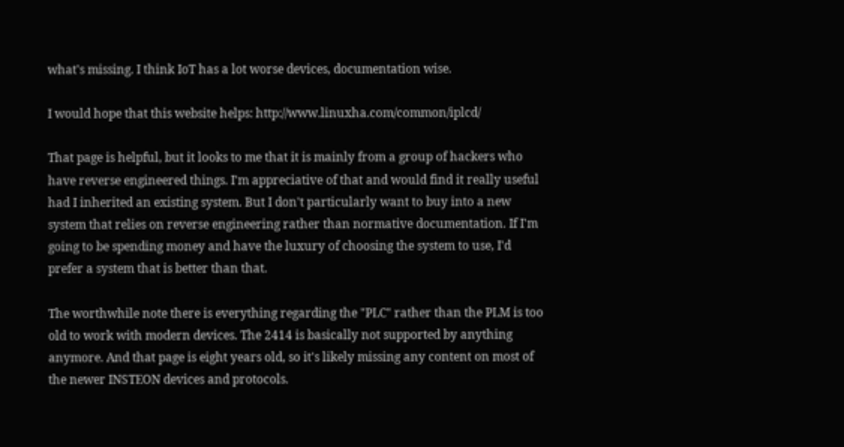what's missing. I think IoT has a lot worse devices, documentation wise.

I would hope that this website helps: http://www.linuxha.com/common/iplcd/

That page is helpful, but it looks to me that it is mainly from a group of hackers who have reverse engineered things. I'm appreciative of that and would find it really useful had I inherited an existing system. But I don't particularly want to buy into a new system that relies on reverse engineering rather than normative documentation. If I'm going to be spending money and have the luxury of choosing the system to use, I'd prefer a system that is better than that.

The worthwhile note there is everything regarding the "PLC" rather than the PLM is too old to work with modern devices. The 2414 is basically not supported by anything anymore. And that page is eight years old, so it's likely missing any content on most of the newer INSTEON devices and protocols.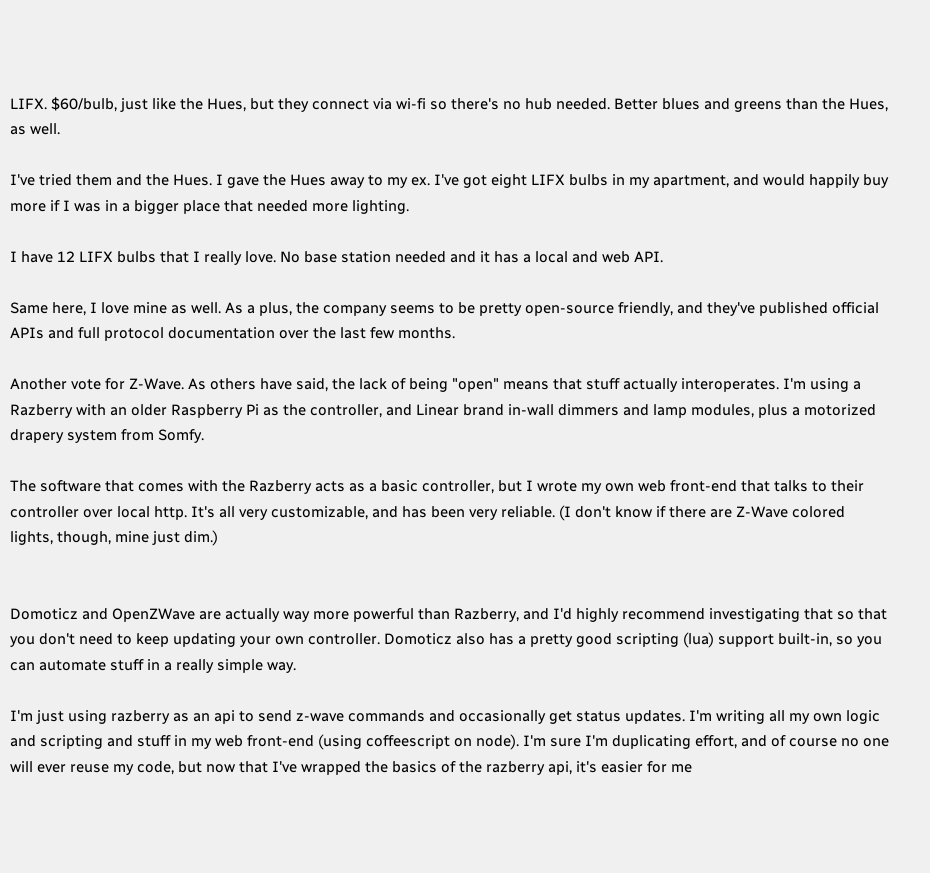LIFX. $60/bulb, just like the Hues, but they connect via wi-fi so there's no hub needed. Better blues and greens than the Hues, as well.

I've tried them and the Hues. I gave the Hues away to my ex. I've got eight LIFX bulbs in my apartment, and would happily buy more if I was in a bigger place that needed more lighting.

I have 12 LIFX bulbs that I really love. No base station needed and it has a local and web API.

Same here, I love mine as well. As a plus, the company seems to be pretty open-source friendly, and they've published official APIs and full protocol documentation over the last few months.

Another vote for Z-Wave. As others have said, the lack of being "open" means that stuff actually interoperates. I'm using a Razberry with an older Raspberry Pi as the controller, and Linear brand in-wall dimmers and lamp modules, plus a motorized drapery system from Somfy.

The software that comes with the Razberry acts as a basic controller, but I wrote my own web front-end that talks to their controller over local http. It's all very customizable, and has been very reliable. (I don't know if there are Z-Wave colored lights, though, mine just dim.)


Domoticz and OpenZWave are actually way more powerful than Razberry, and I'd highly recommend investigating that so that you don't need to keep updating your own controller. Domoticz also has a pretty good scripting (lua) support built-in, so you can automate stuff in a really simple way.

I'm just using razberry as an api to send z-wave commands and occasionally get status updates. I'm writing all my own logic and scripting and stuff in my web front-end (using coffeescript on node). I'm sure I'm duplicating effort, and of course no one will ever reuse my code, but now that I've wrapped the basics of the razberry api, it's easier for me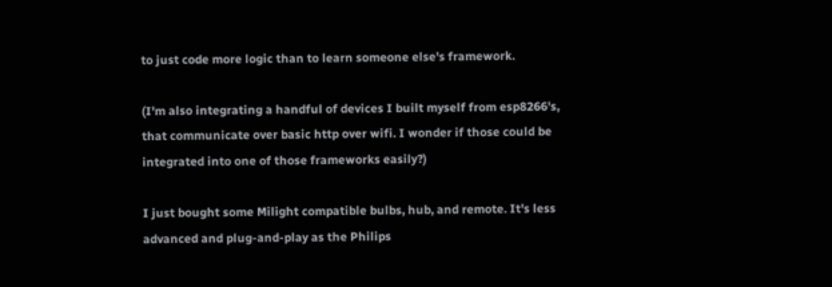to just code more logic than to learn someone else's framework.

(I'm also integrating a handful of devices I built myself from esp8266's, that communicate over basic http over wifi. I wonder if those could be integrated into one of those frameworks easily?)

I just bought some Milight compatible bulbs, hub, and remote. It's less advanced and plug-and-play as the Philips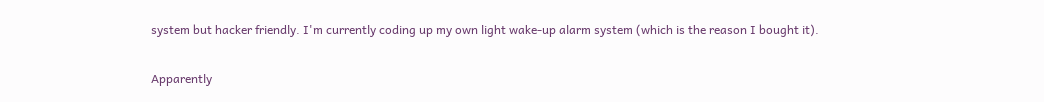system but hacker friendly. I'm currently coding up my own light wake-up alarm system (which is the reason I bought it).

Apparently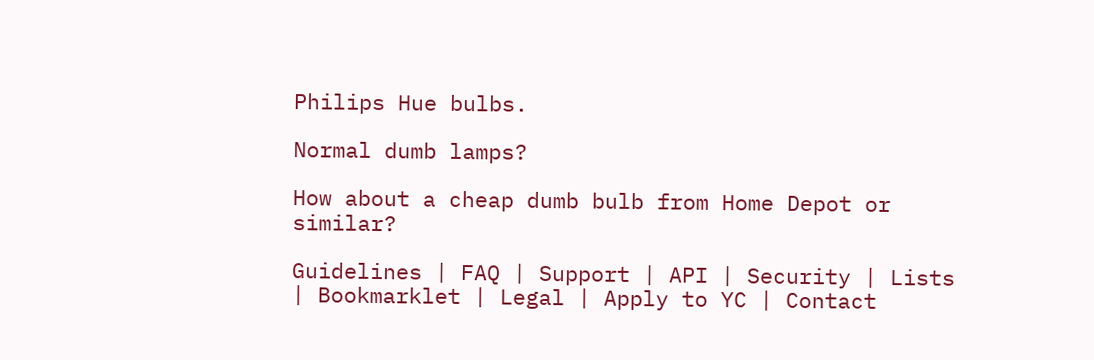Philips Hue bulbs.

Normal dumb lamps?

How about a cheap dumb bulb from Home Depot or similar?

Guidelines | FAQ | Support | API | Security | Lists | Bookmarklet | Legal | Apply to YC | Contact